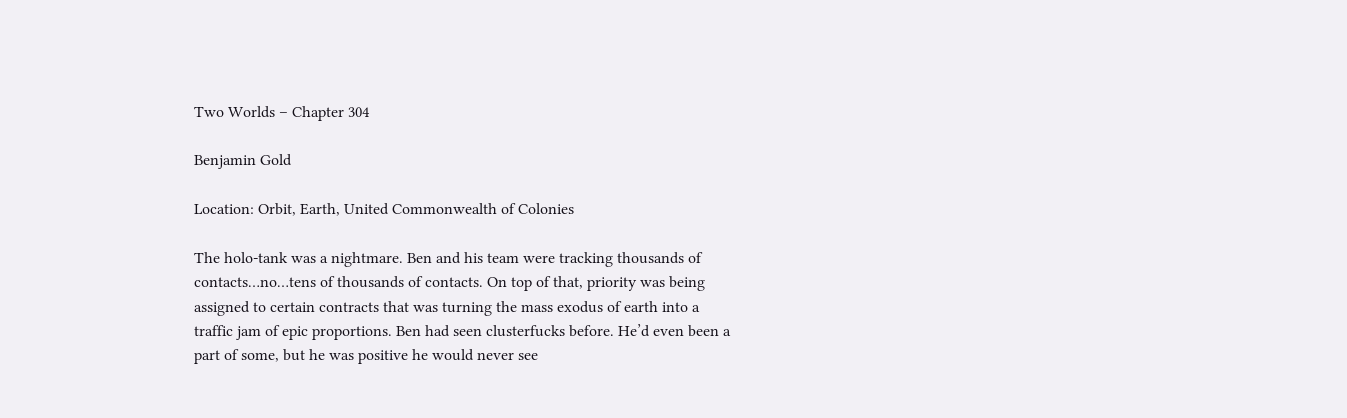Two Worlds – Chapter 304

Benjamin Gold

Location: Orbit, Earth, United Commonwealth of Colonies

The holo-tank was a nightmare. Ben and his team were tracking thousands of contacts…no…tens of thousands of contacts. On top of that, priority was being assigned to certain contracts that was turning the mass exodus of earth into a traffic jam of epic proportions. Ben had seen clusterfucks before. He’d even been a part of some, but he was positive he would never see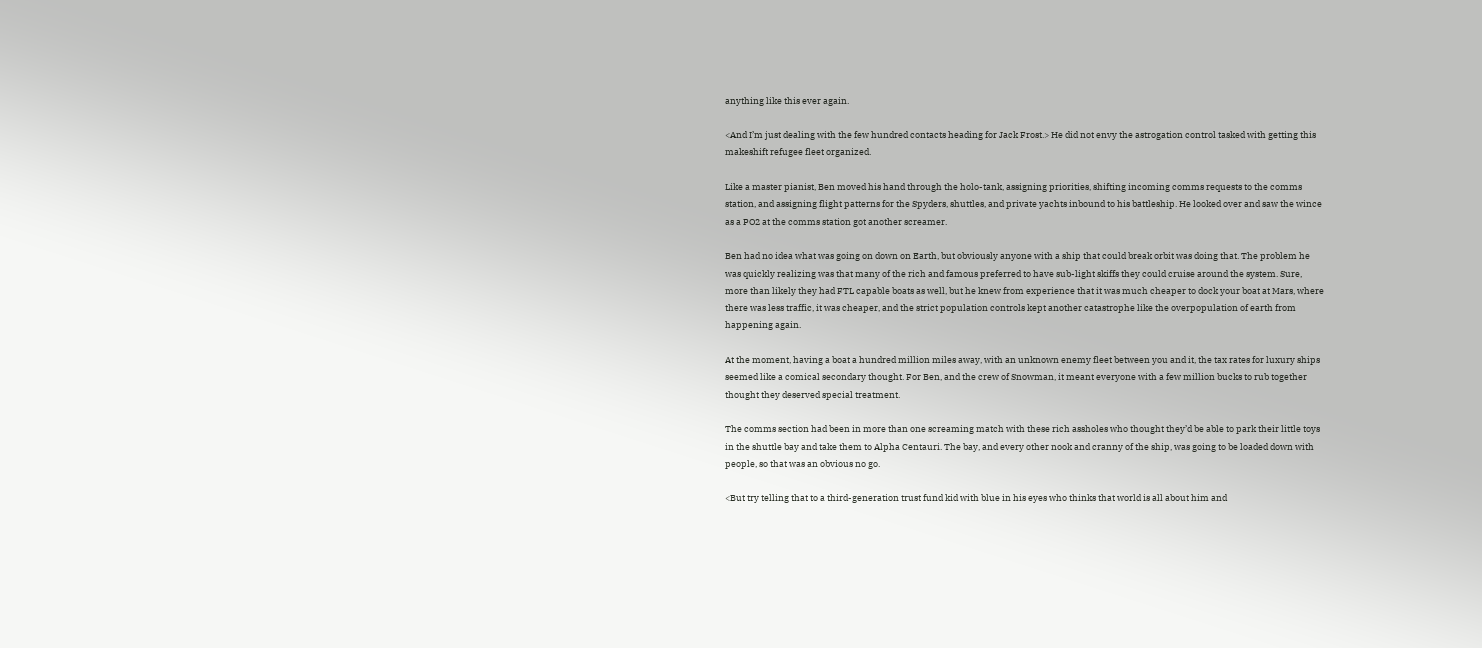anything like this ever again.

<And I’m just dealing with the few hundred contacts heading for Jack Frost.> He did not envy the astrogation control tasked with getting this makeshift refugee fleet organized.

Like a master pianist, Ben moved his hand through the holo-tank, assigning priorities, shifting incoming comms requests to the comms station, and assigning flight patterns for the Spyders, shuttles, and private yachts inbound to his battleship. He looked over and saw the wince as a PO2 at the comms station got another screamer.

Ben had no idea what was going on down on Earth, but obviously anyone with a ship that could break orbit was doing that. The problem he was quickly realizing was that many of the rich and famous preferred to have sub-light skiffs they could cruise around the system. Sure, more than likely they had FTL capable boats as well, but he knew from experience that it was much cheaper to dock your boat at Mars, where there was less traffic, it was cheaper, and the strict population controls kept another catastrophe like the overpopulation of earth from happening again.

At the moment, having a boat a hundred million miles away, with an unknown enemy fleet between you and it, the tax rates for luxury ships seemed like a comical secondary thought. For Ben, and the crew of Snowman, it meant everyone with a few million bucks to rub together thought they deserved special treatment.

The comms section had been in more than one screaming match with these rich assholes who thought they’d be able to park their little toys in the shuttle bay and take them to Alpha Centauri. The bay, and every other nook and cranny of the ship, was going to be loaded down with people, so that was an obvious no go.

<But try telling that to a third-generation trust fund kid with blue in his eyes who thinks that world is all about him and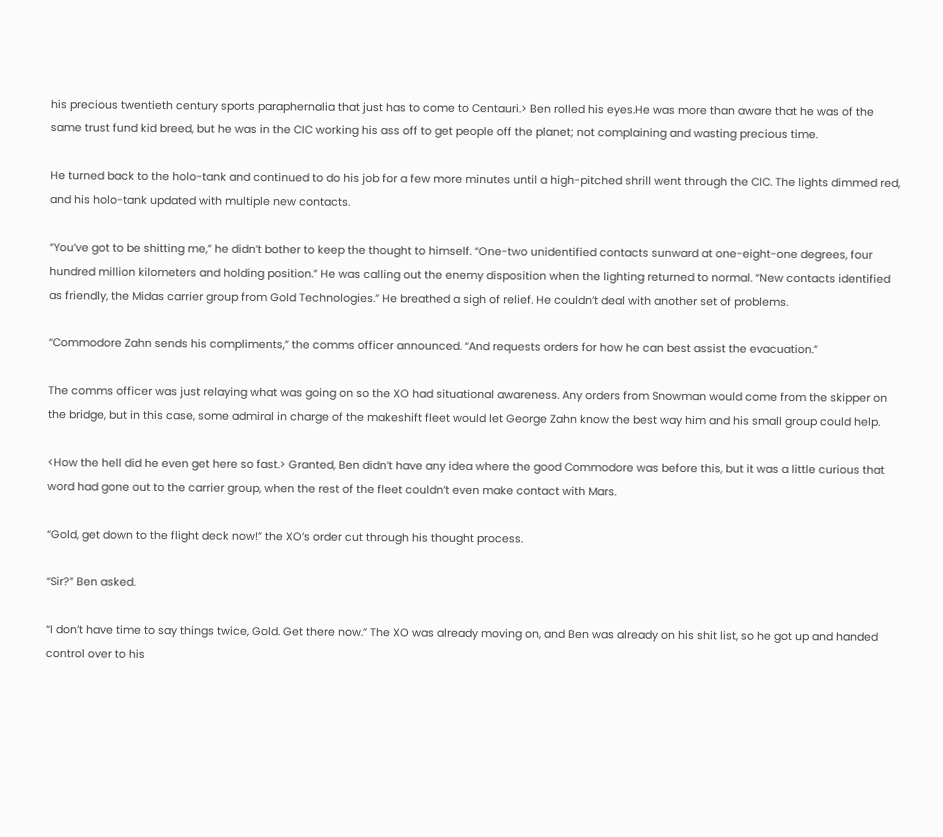his precious twentieth century sports paraphernalia that just has to come to Centauri.> Ben rolled his eyes.He was more than aware that he was of the same trust fund kid breed, but he was in the CIC working his ass off to get people off the planet; not complaining and wasting precious time.

He turned back to the holo-tank and continued to do his job for a few more minutes until a high-pitched shrill went through the CIC. The lights dimmed red, and his holo-tank updated with multiple new contacts.

“You’ve got to be shitting me,” he didn’t bother to keep the thought to himself. “One-two unidentified contacts sunward at one-eight-one degrees, four hundred million kilometers and holding position.” He was calling out the enemy disposition when the lighting returned to normal. “New contacts identified as friendly, the Midas carrier group from Gold Technologies.” He breathed a sigh of relief. He couldn’t deal with another set of problems.

“Commodore Zahn sends his compliments,” the comms officer announced. “And requests orders for how he can best assist the evacuation.”

The comms officer was just relaying what was going on so the XO had situational awareness. Any orders from Snowman would come from the skipper on the bridge, but in this case, some admiral in charge of the makeshift fleet would let George Zahn know the best way him and his small group could help.

<How the hell did he even get here so fast.> Granted, Ben didn’t have any idea where the good Commodore was before this, but it was a little curious that word had gone out to the carrier group, when the rest of the fleet couldn’t even make contact with Mars.

“Gold, get down to the flight deck now!” the XO’s order cut through his thought process.

“Sir?” Ben asked.

“I don’t have time to say things twice, Gold. Get there now.” The XO was already moving on, and Ben was already on his shit list, so he got up and handed control over to his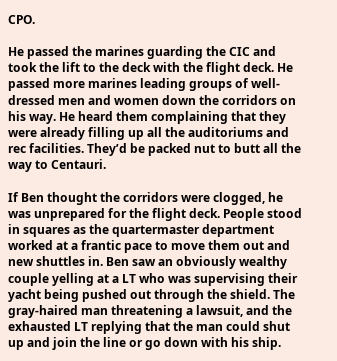CPO.

He passed the marines guarding the CIC and took the lift to the deck with the flight deck. He passed more marines leading groups of well-dressed men and women down the corridors on his way. He heard them complaining that they were already filling up all the auditoriums and rec facilities. They’d be packed nut to butt all the way to Centauri.

If Ben thought the corridors were clogged, he was unprepared for the flight deck. People stood in squares as the quartermaster department worked at a frantic pace to move them out and new shuttles in. Ben saw an obviously wealthy couple yelling at a LT who was supervising their yacht being pushed out through the shield. The gray-haired man threatening a lawsuit, and the exhausted LT replying that the man could shut up and join the line or go down with his ship.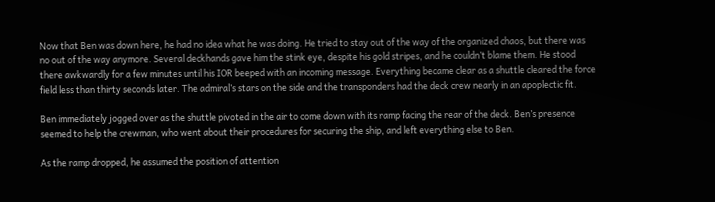Now that Ben was down here, he had no idea what he was doing. He tried to stay out of the way of the organized chaos, but there was no out of the way anymore. Several deckhands gave him the stink eye, despite his gold stripes, and he couldn’t blame them. He stood there awkwardly for a few minutes until his IOR beeped with an incoming message. Everything became clear as a shuttle cleared the force field less than thirty seconds later. The admiral’s stars on the side and the transponders had the deck crew nearly in an apoplectic fit.

Ben immediately jogged over as the shuttle pivoted in the air to come down with its ramp facing the rear of the deck. Ben’s presence seemed to help the crewman, who went about their procedures for securing the ship, and left everything else to Ben.

As the ramp dropped, he assumed the position of attention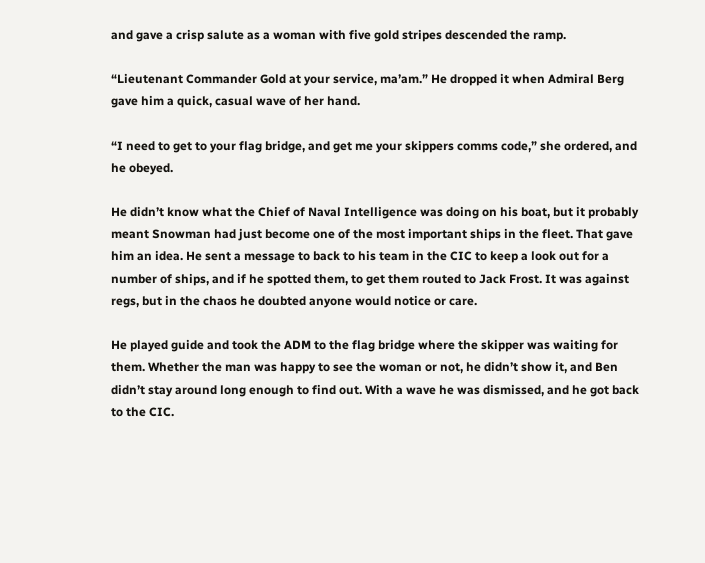and gave a crisp salute as a woman with five gold stripes descended the ramp.

“Lieutenant Commander Gold at your service, ma’am.” He dropped it when Admiral Berg gave him a quick, casual wave of her hand.

“I need to get to your flag bridge, and get me your skippers comms code,” she ordered, and he obeyed.

He didn’t know what the Chief of Naval Intelligence was doing on his boat, but it probably meant Snowman had just become one of the most important ships in the fleet. That gave him an idea. He sent a message to back to his team in the CIC to keep a look out for a number of ships, and if he spotted them, to get them routed to Jack Frost. It was against regs, but in the chaos he doubted anyone would notice or care.

He played guide and took the ADM to the flag bridge where the skipper was waiting for them. Whether the man was happy to see the woman or not, he didn’t show it, and Ben didn’t stay around long enough to find out. With a wave he was dismissed, and he got back to the CIC.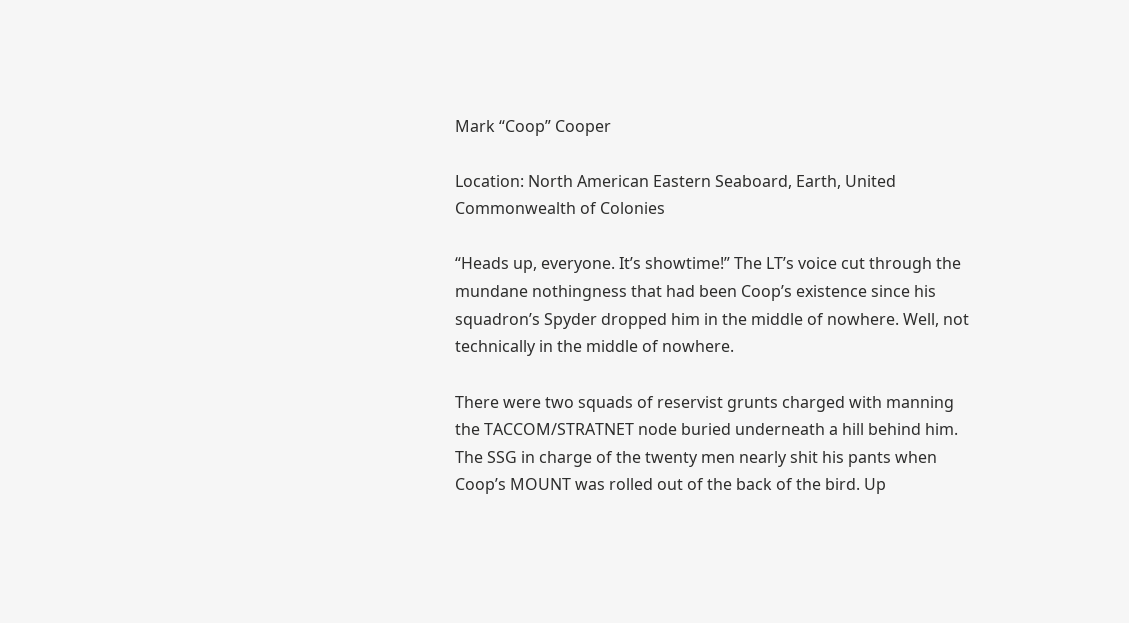Mark “Coop” Cooper

Location: North American Eastern Seaboard, Earth, United Commonwealth of Colonies

“Heads up, everyone. It’s showtime!” The LT’s voice cut through the mundane nothingness that had been Coop’s existence since his squadron’s Spyder dropped him in the middle of nowhere. Well, not technically in the middle of nowhere.

There were two squads of reservist grunts charged with manning the TACCOM/STRATNET node buried underneath a hill behind him. The SSG in charge of the twenty men nearly shit his pants when Coop’s MOUNT was rolled out of the back of the bird. Up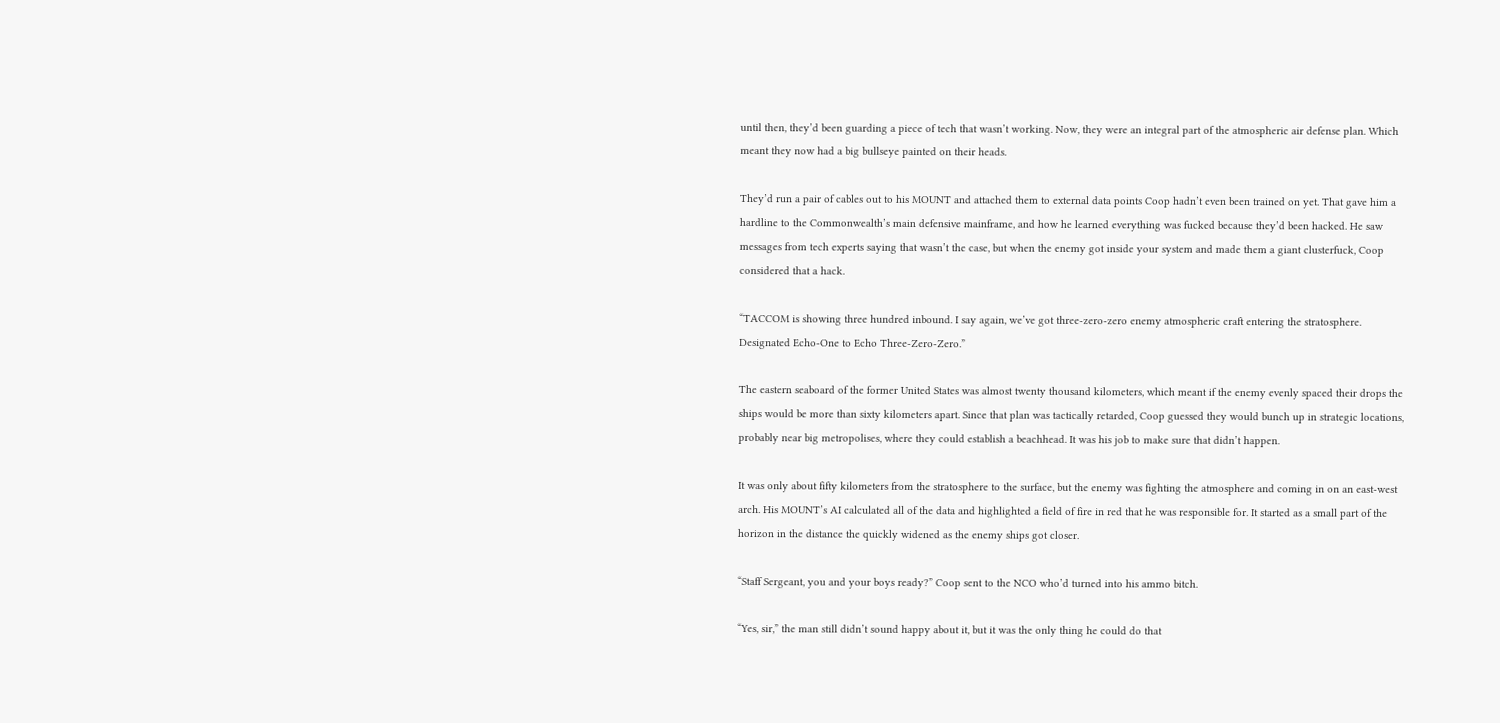until then, they’d been guarding a piece of tech that wasn’t working. Now, they were an integral part of the atmospheric air defense plan. Which meant they now had a big bullseye painted on their heads.

They’d run a pair of cables out to his MOUNT and attached them to external data points Coop hadn’t even been trained on yet. That gave him a hardline to the Commonwealth’s main defensive mainframe, and how he learned everything was fucked because they’d been hacked. He saw messages from tech experts saying that wasn’t the case, but when the enemy got inside your system and made them a giant clusterfuck, Coop considered that a hack.

“TACCOM is showing three hundred inbound. I say again, we’ve got three-zero-zero enemy atmospheric craft entering the stratosphere. Designated Echo-One to Echo Three-Zero-Zero.”

The eastern seaboard of the former United States was almost twenty thousand kilometers, which meant if the enemy evenly spaced their drops the ships would be more than sixty kilometers apart. Since that plan was tactically retarded, Coop guessed they would bunch up in strategic locations, probably near big metropolises, where they could establish a beachhead. It was his job to make sure that didn’t happen.

It was only about fifty kilometers from the stratosphere to the surface, but the enemy was fighting the atmosphere and coming in on an east-west arch. His MOUNT’s AI calculated all of the data and highlighted a field of fire in red that he was responsible for. It started as a small part of the horizon in the distance the quickly widened as the enemy ships got closer.

“Staff Sergeant, you and your boys ready?” Coop sent to the NCO who’d turned into his ammo bitch.

“Yes, sir,” the man still didn’t sound happy about it, but it was the only thing he could do that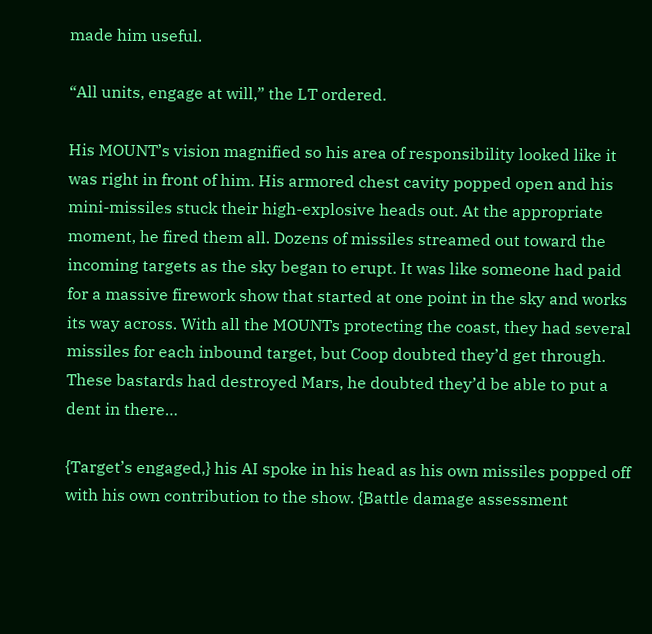made him useful.

“All units, engage at will,” the LT ordered.

His MOUNT’s vision magnified so his area of responsibility looked like it was right in front of him. His armored chest cavity popped open and his mini-missiles stuck their high-explosive heads out. At the appropriate moment, he fired them all. Dozens of missiles streamed out toward the incoming targets as the sky began to erupt. It was like someone had paid for a massive firework show that started at one point in the sky and works its way across. With all the MOUNTs protecting the coast, they had several missiles for each inbound target, but Coop doubted they’d get through. These bastards had destroyed Mars, he doubted they’d be able to put a dent in there…

{Target’s engaged,} his AI spoke in his head as his own missiles popped off with his own contribution to the show. {Battle damage assessment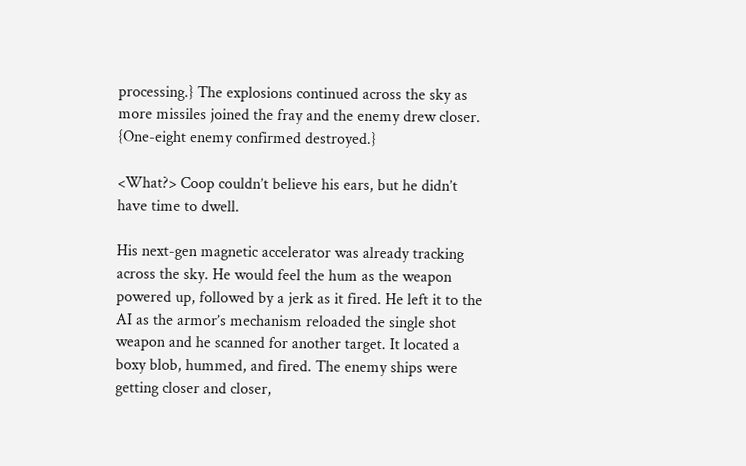processing.} The explosions continued across the sky as more missiles joined the fray and the enemy drew closer. {One-eight enemy confirmed destroyed.}

<What?> Coop couldn’t believe his ears, but he didn’t have time to dwell.

His next-gen magnetic accelerator was already tracking across the sky. He would feel the hum as the weapon powered up, followed by a jerk as it fired. He left it to the AI as the armor’s mechanism reloaded the single shot weapon and he scanned for another target. It located a boxy blob, hummed, and fired. The enemy ships were getting closer and closer,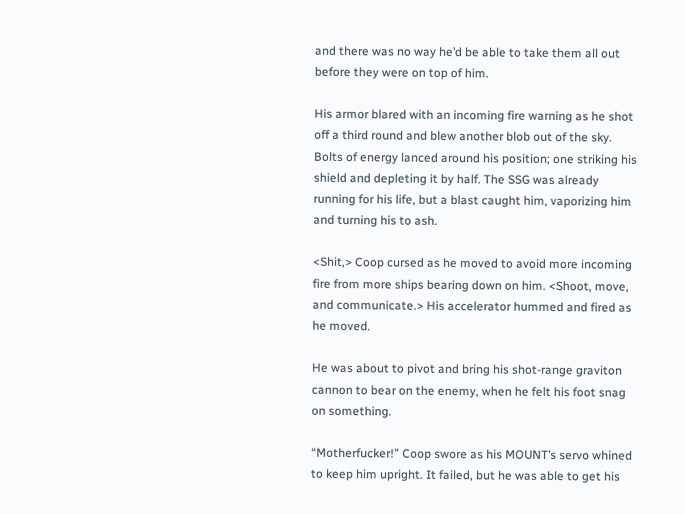and there was no way he’d be able to take them all out before they were on top of him.

His armor blared with an incoming fire warning as he shot off a third round and blew another blob out of the sky. Bolts of energy lanced around his position; one striking his shield and depleting it by half. The SSG was already running for his life, but a blast caught him, vaporizing him and turning his to ash.

<Shit,> Coop cursed as he moved to avoid more incoming fire from more ships bearing down on him. <Shoot, move, and communicate.> His accelerator hummed and fired as he moved.

He was about to pivot and bring his shot-range graviton cannon to bear on the enemy, when he felt his foot snag on something.

“Motherfucker!” Coop swore as his MOUNT’s servo whined to keep him upright. It failed, but he was able to get his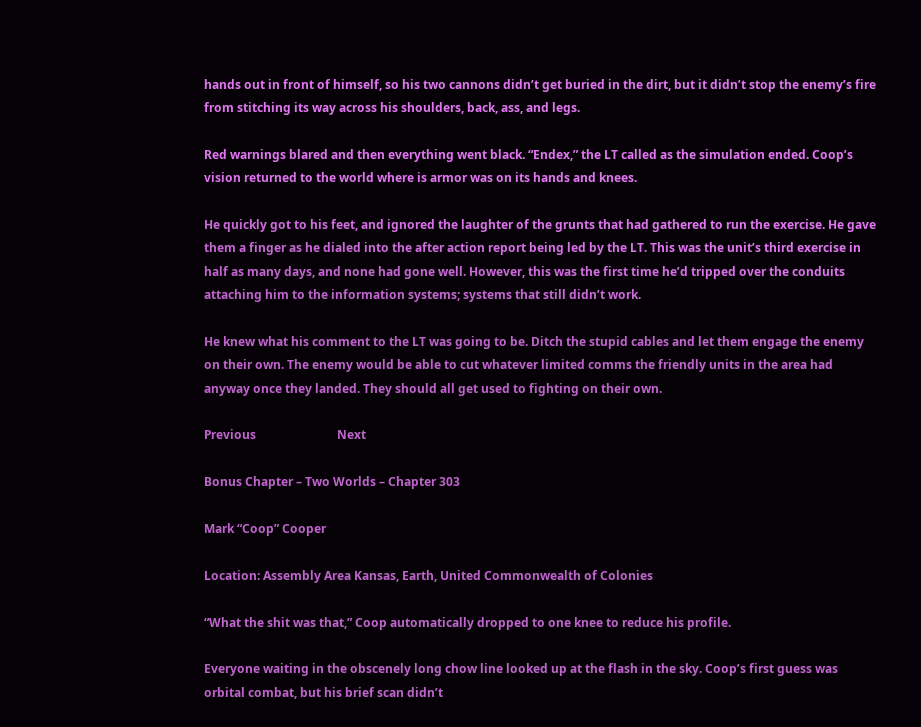hands out in front of himself, so his two cannons didn’t get buried in the dirt, but it didn’t stop the enemy’s fire from stitching its way across his shoulders, back, ass, and legs.

Red warnings blared and then everything went black. “Endex,” the LT called as the simulation ended. Coop’s vision returned to the world where is armor was on its hands and knees.

He quickly got to his feet, and ignored the laughter of the grunts that had gathered to run the exercise. He gave them a finger as he dialed into the after action report being led by the LT. This was the unit’s third exercise in half as many days, and none had gone well. However, this was the first time he’d tripped over the conduits attaching him to the information systems; systems that still didn’t work.

He knew what his comment to the LT was going to be. Ditch the stupid cables and let them engage the enemy on their own. The enemy would be able to cut whatever limited comms the friendly units in the area had anyway once they landed. They should all get used to fighting on their own.

Previous                           Next

Bonus Chapter – Two Worlds – Chapter 303

Mark “Coop” Cooper

Location: Assembly Area Kansas, Earth, United Commonwealth of Colonies

“What the shit was that,” Coop automatically dropped to one knee to reduce his profile.

Everyone waiting in the obscenely long chow line looked up at the flash in the sky. Coop’s first guess was orbital combat, but his brief scan didn’t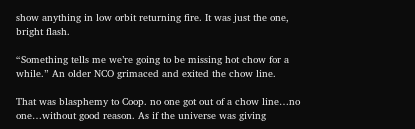show anything in low orbit returning fire. It was just the one, bright flash.

“Something tells me we’re going to be missing hot chow for a while.” An older NCO grimaced and exited the chow line.

That was blasphemy to Coop. no one got out of a chow line…no one…without good reason. As if the universe was giving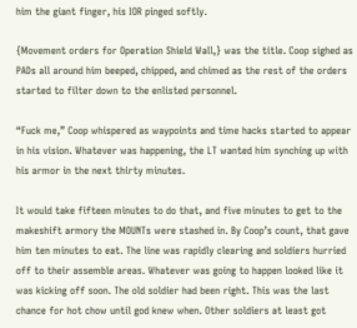him the giant finger, his IOR pinged softly.

{Movement orders for Operation Shield Wall,} was the title. Coop sighed as PADs all around him beeped, chipped, and chimed as the rest of the orders started to filter down to the enlisted personnel.

“Fuck me,” Coop whispered as waypoints and time hacks started to appear in his vision. Whatever was happening, the LT wanted him synching up with his armor in the next thirty minutes.

It would take fifteen minutes to do that, and five minutes to get to the makeshift armory the MOUNTs were stashed in. By Coop’s count, that gave him ten minutes to eat. The line was rapidly clearing and soldiers hurried off to their assemble areas. Whatever was going to happen looked like it was kicking off soon. The old soldier had been right. This was the last chance for hot chow until god knew when. Other soldiers at least got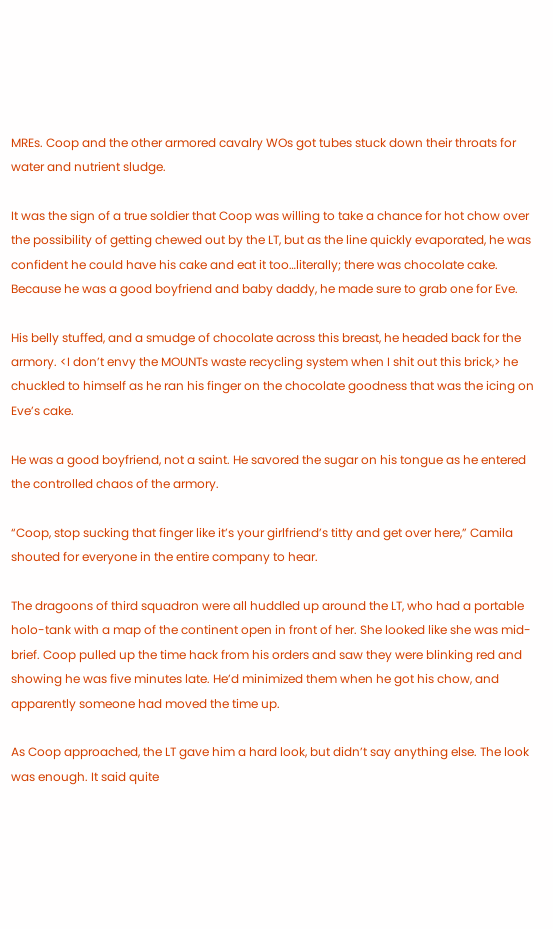MREs. Coop and the other armored cavalry WOs got tubes stuck down their throats for water and nutrient sludge.

It was the sign of a true soldier that Coop was willing to take a chance for hot chow over the possibility of getting chewed out by the LT, but as the line quickly evaporated, he was confident he could have his cake and eat it too…literally; there was chocolate cake. Because he was a good boyfriend and baby daddy, he made sure to grab one for Eve.

His belly stuffed, and a smudge of chocolate across this breast, he headed back for the armory. <I don’t envy the MOUNTs waste recycling system when I shit out this brick,> he chuckled to himself as he ran his finger on the chocolate goodness that was the icing on Eve’s cake.

He was a good boyfriend, not a saint. He savored the sugar on his tongue as he entered the controlled chaos of the armory.

“Coop, stop sucking that finger like it’s your girlfriend’s titty and get over here,” Camila shouted for everyone in the entire company to hear.

The dragoons of third squadron were all huddled up around the LT, who had a portable holo-tank with a map of the continent open in front of her. She looked like she was mid-brief. Coop pulled up the time hack from his orders and saw they were blinking red and showing he was five minutes late. He’d minimized them when he got his chow, and apparently someone had moved the time up.

As Coop approached, the LT gave him a hard look, but didn’t say anything else. The look was enough. It said quite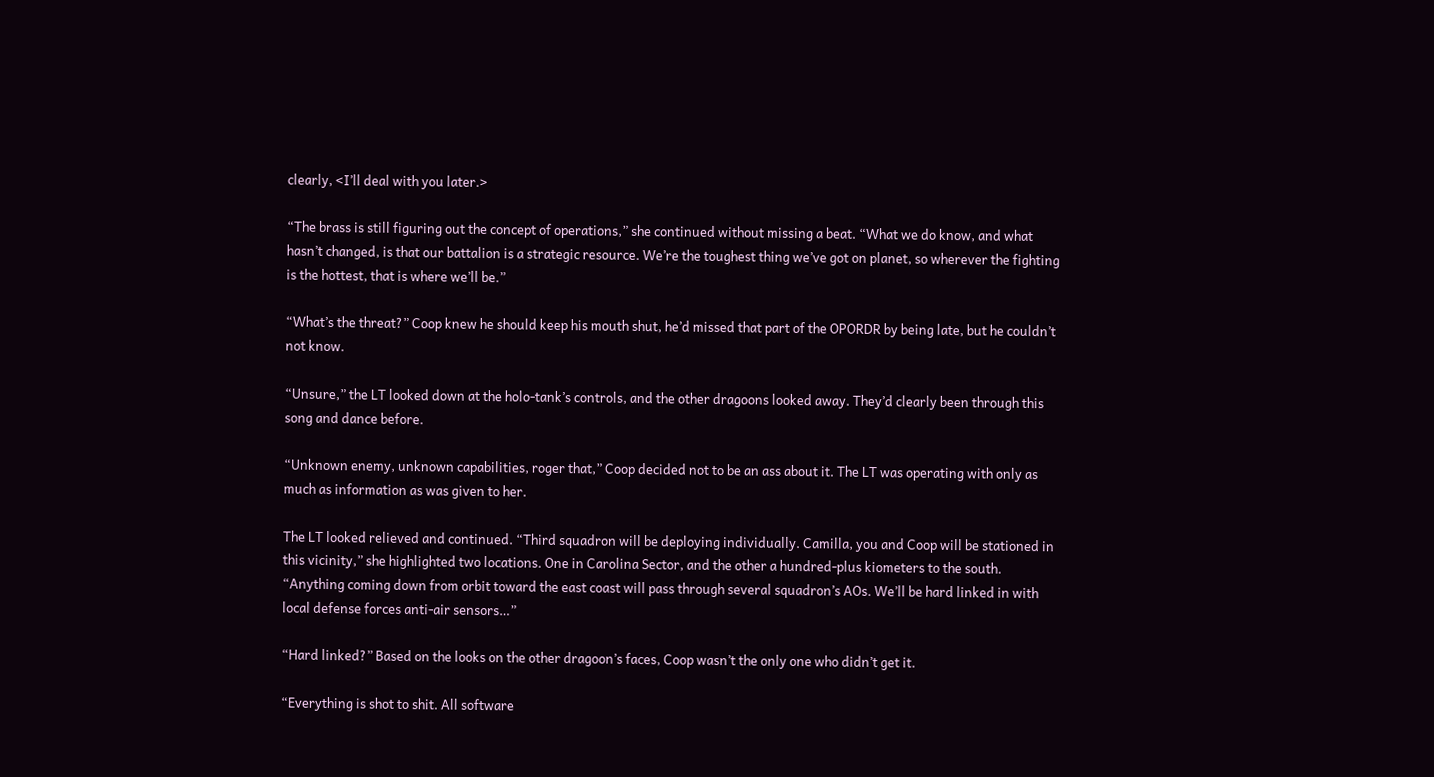clearly, <I’ll deal with you later.>

“The brass is still figuring out the concept of operations,” she continued without missing a beat. “What we do know, and what hasn’t changed, is that our battalion is a strategic resource. We’re the toughest thing we’ve got on planet, so wherever the fighting is the hottest, that is where we’ll be.”

“What’s the threat?” Coop knew he should keep his mouth shut, he’d missed that part of the OPORDR by being late, but he couldn’t not know.

“Unsure,” the LT looked down at the holo-tank’s controls, and the other dragoons looked away. They’d clearly been through this song and dance before.

“Unknown enemy, unknown capabilities, roger that,” Coop decided not to be an ass about it. The LT was operating with only as much as information as was given to her.

The LT looked relieved and continued. “Third squadron will be deploying individually. Camilla, you and Coop will be stationed in this vicinity,” she highlighted two locations. One in Carolina Sector, and the other a hundred-plus kiometers to the south. “Anything coming down from orbit toward the east coast will pass through several squadron’s AOs. We’ll be hard linked in with local defense forces anti-air sensors…”

“Hard linked?” Based on the looks on the other dragoon’s faces, Coop wasn’t the only one who didn’t get it.

“Everything is shot to shit. All software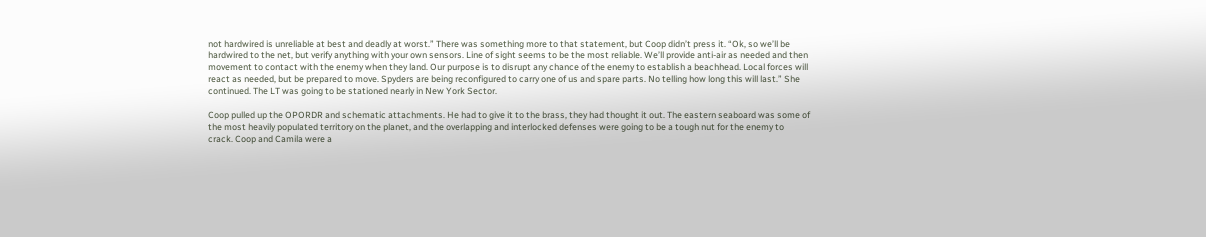not hardwired is unreliable at best and deadly at worst.” There was something more to that statement, but Coop didn’t press it. “Ok, so we’ll be hardwired to the net, but verify anything with your own sensors. Line of sight seems to be the most reliable. We’ll provide anti-air as needed and then movement to contact with the enemy when they land. Our purpose is to disrupt any chance of the enemy to establish a beachhead. Local forces will react as needed, but be prepared to move. Spyders are being reconfigured to carry one of us and spare parts. No telling how long this will last.” She continued. The LT was going to be stationed nearly in New York Sector.

Coop pulled up the OPORDR and schematic attachments. He had to give it to the brass, they had thought it out. The eastern seaboard was some of the most heavily populated territory on the planet, and the overlapping and interlocked defenses were going to be a tough nut for the enemy to crack. Coop and Camila were a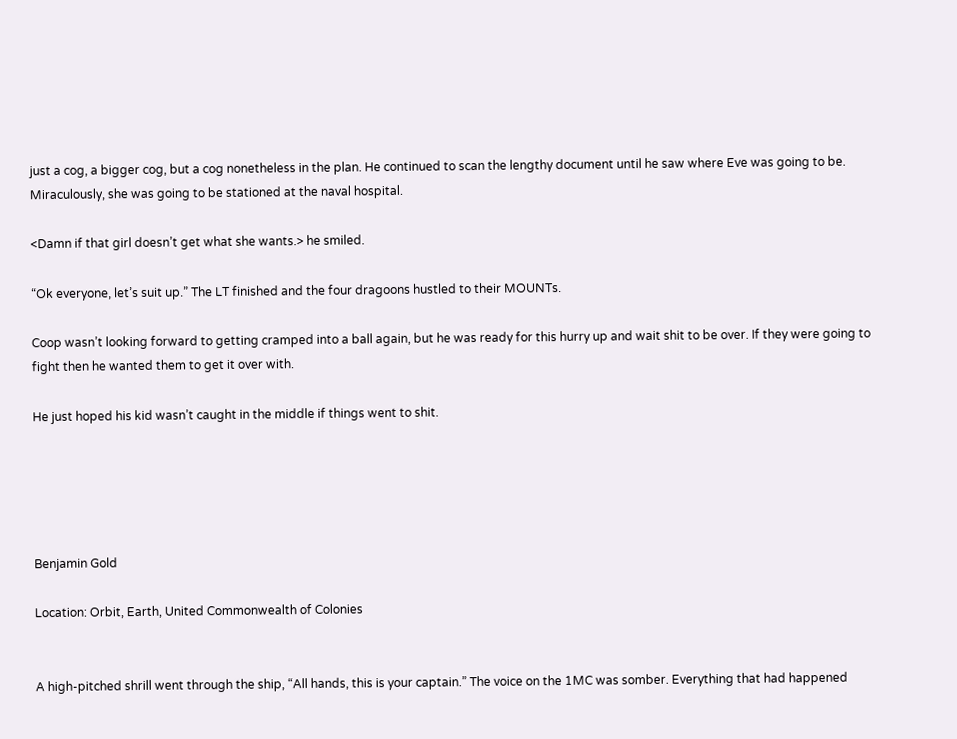just a cog, a bigger cog, but a cog nonetheless in the plan. He continued to scan the lengthy document until he saw where Eve was going to be. Miraculously, she was going to be stationed at the naval hospital.

<Damn if that girl doesn’t get what she wants.> he smiled.

“Ok everyone, let’s suit up.” The LT finished and the four dragoons hustled to their MOUNTs.

Coop wasn’t looking forward to getting cramped into a ball again, but he was ready for this hurry up and wait shit to be over. If they were going to fight then he wanted them to get it over with.

He just hoped his kid wasn’t caught in the middle if things went to shit.





Benjamin Gold

Location: Orbit, Earth, United Commonwealth of Colonies


A high-pitched shrill went through the ship, “All hands, this is your captain.” The voice on the 1MC was somber. Everything that had happened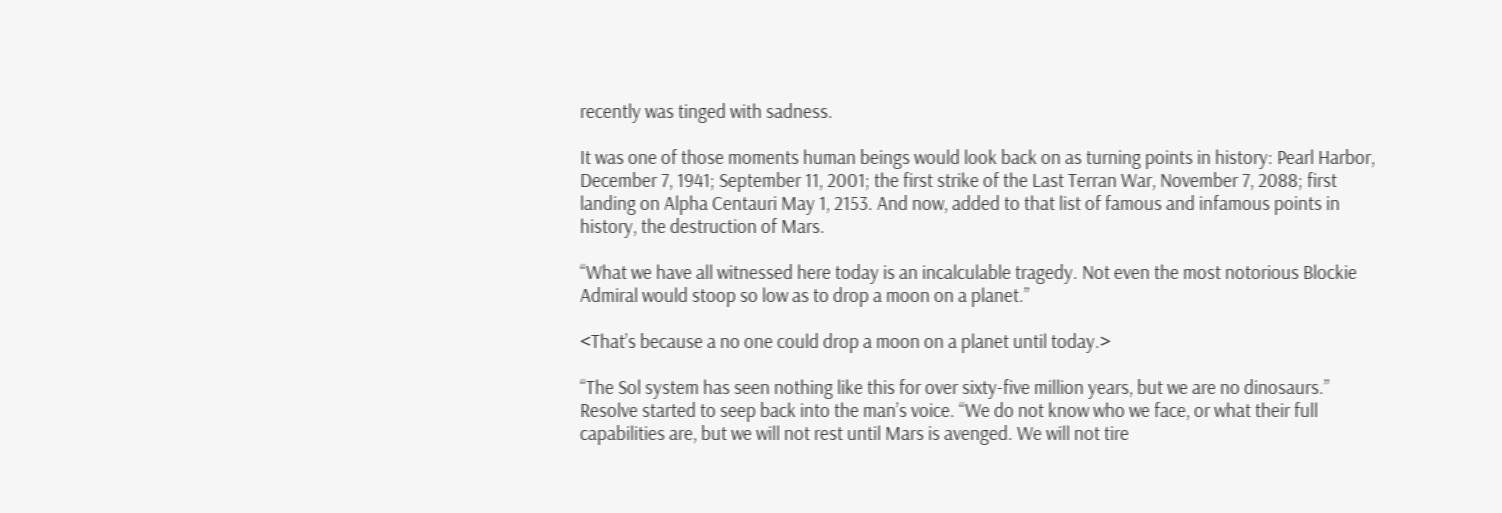recently was tinged with sadness.

It was one of those moments human beings would look back on as turning points in history: Pearl Harbor, December 7, 1941; September 11, 2001; the first strike of the Last Terran War, November 7, 2088; first landing on Alpha Centauri May 1, 2153. And now, added to that list of famous and infamous points in history, the destruction of Mars.

“What we have all witnessed here today is an incalculable tragedy. Not even the most notorious Blockie Admiral would stoop so low as to drop a moon on a planet.”

<That’s because a no one could drop a moon on a planet until today.>

“The Sol system has seen nothing like this for over sixty-five million years, but we are no dinosaurs.” Resolve started to seep back into the man’s voice. “We do not know who we face, or what their full capabilities are, but we will not rest until Mars is avenged. We will not tire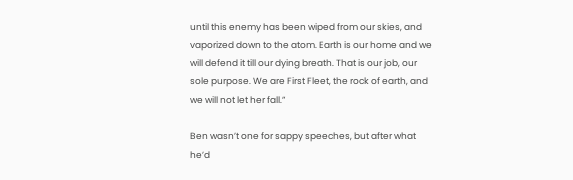until this enemy has been wiped from our skies, and vaporized down to the atom. Earth is our home and we will defend it till our dying breath. That is our job, our sole purpose. We are First Fleet, the rock of earth, and we will not let her fall.”

Ben wasn’t one for sappy speeches, but after what he’d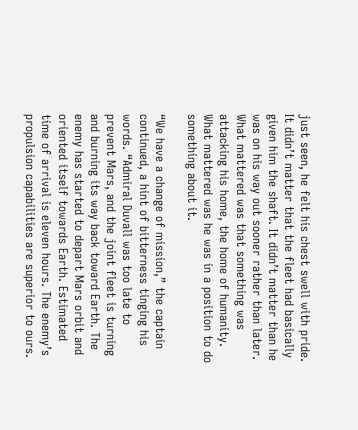just seen, he felt his chest swell with pride. It didn’t matter that the fleet had basically given him the shaft. It didn’t matter than he was on his way out sooner rather than later. What mattered was that something was attacking his home, the home of humanity. What mattered was he was in a position to do something about it.

“We have a change of mission,” the captain continued, a hint of bitterness tinging his words. “Admiral Duvall was too late to prevent Mars, and the joint fleet is turning and burning its way back toward Earth. The enemy has started to depart Mars orbit and oriented itself towards Earth. Estimated time of arrival is eleven hours. The enemy’s propulsion capabilities are superior to ours.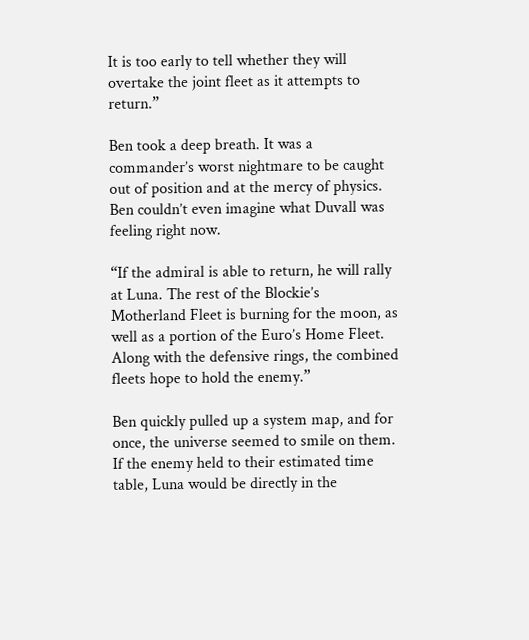It is too early to tell whether they will overtake the joint fleet as it attempts to return.”

Ben took a deep breath. It was a commander’s worst nightmare to be caught out of position and at the mercy of physics. Ben couldn’t even imagine what Duvall was feeling right now.

“If the admiral is able to return, he will rally at Luna. The rest of the Blockie’s Motherland Fleet is burning for the moon, as well as a portion of the Euro’s Home Fleet. Along with the defensive rings, the combined fleets hope to hold the enemy.”

Ben quickly pulled up a system map, and for once, the universe seemed to smile on them. If the enemy held to their estimated time table, Luna would be directly in the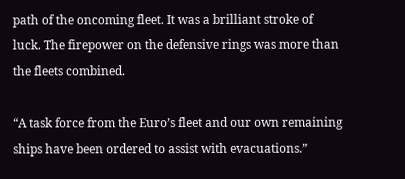path of the oncoming fleet. It was a brilliant stroke of luck. The firepower on the defensive rings was more than the fleets combined.

“A task force from the Euro’s fleet and our own remaining ships have been ordered to assist with evacuations.”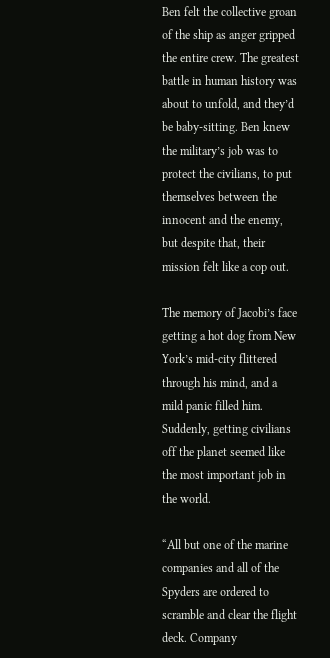Ben felt the collective groan of the ship as anger gripped the entire crew. The greatest battle in human history was about to unfold, and they’d be baby-sitting. Ben knew the military’s job was to protect the civilians, to put themselves between the innocent and the enemy, but despite that, their mission felt like a cop out.

The memory of Jacobi’s face getting a hot dog from New York’s mid-city flittered through his mind, and a mild panic filled him. Suddenly, getting civilians off the planet seemed like the most important job in the world.

“All but one of the marine companies and all of the Spyders are ordered to scramble and clear the flight deck. Company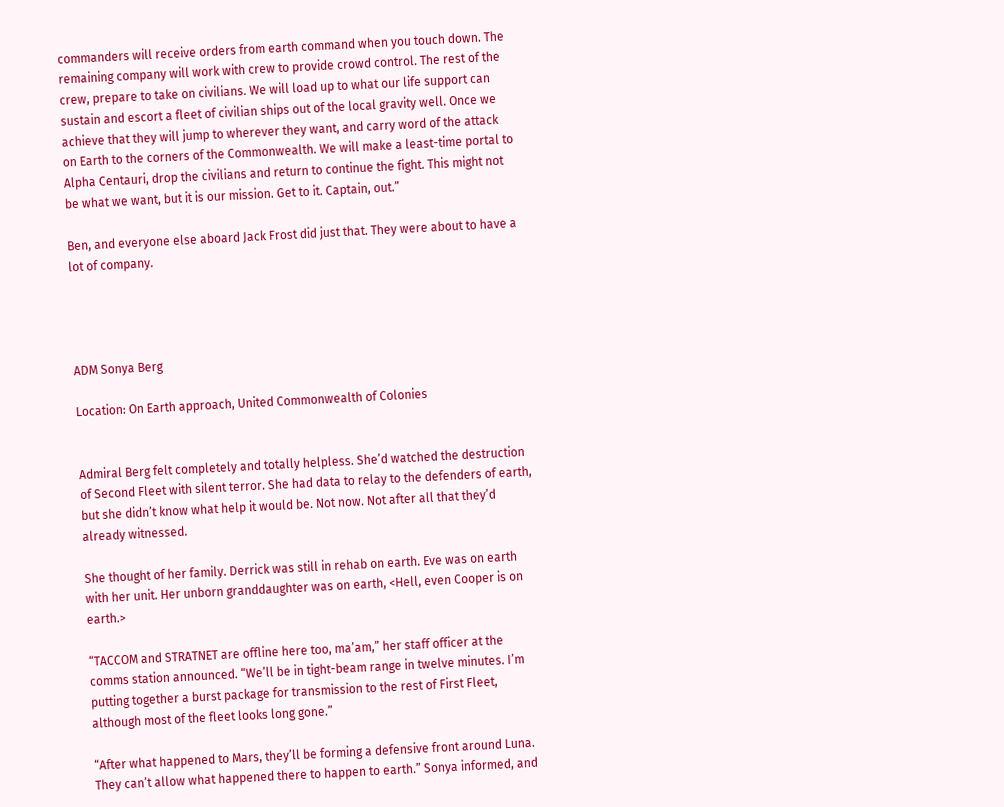commanders will receive orders from earth command when you touch down. The remaining company will work with crew to provide crowd control. The rest of the crew, prepare to take on civilians. We will load up to what our life support can sustain and escort a fleet of civilian ships out of the local gravity well. Once we achieve that they will jump to wherever they want, and carry word of the attack on Earth to the corners of the Commonwealth. We will make a least-time portal to Alpha Centauri, drop the civilians and return to continue the fight. This might not be what we want, but it is our mission. Get to it. Captain, out.”

Ben, and everyone else aboard Jack Frost did just that. They were about to have a lot of company.




ADM Sonya Berg

Location: On Earth approach, United Commonwealth of Colonies


Admiral Berg felt completely and totally helpless. She’d watched the destruction of Second Fleet with silent terror. She had data to relay to the defenders of earth, but she didn’t know what help it would be. Not now. Not after all that they’d already witnessed.

She thought of her family. Derrick was still in rehab on earth. Eve was on earth with her unit. Her unborn granddaughter was on earth, <Hell, even Cooper is on earth.>

“TACCOM and STRATNET are offline here too, ma’am,” her staff officer at the comms station announced. “We’ll be in tight-beam range in twelve minutes. I’m putting together a burst package for transmission to the rest of First Fleet, although most of the fleet looks long gone.”

“After what happened to Mars, they’ll be forming a defensive front around Luna. They can’t allow what happened there to happen to earth.” Sonya informed, and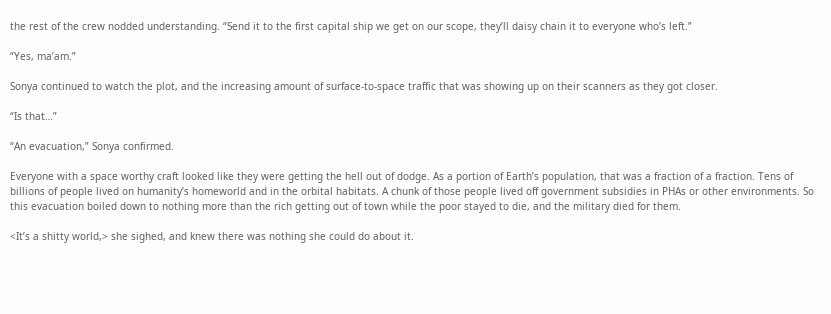the rest of the crew nodded understanding. “Send it to the first capital ship we get on our scope, they’ll daisy chain it to everyone who’s left.”

“Yes, ma’am.”

Sonya continued to watch the plot, and the increasing amount of surface-to-space traffic that was showing up on their scanners as they got closer.

“Is that…”

“An evacuation,” Sonya confirmed.

Everyone with a space worthy craft looked like they were getting the hell out of dodge. As a portion of Earth’s population, that was a fraction of a fraction. Tens of billions of people lived on humanity’s homeworld and in the orbital habitats. A chunk of those people lived off government subsidies in PHAs or other environments. So this evacuation boiled down to nothing more than the rich getting out of town while the poor stayed to die, and the military died for them.

<It’s a shitty world,> she sighed, and knew there was nothing she could do about it.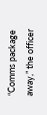“Comms package away,” the officer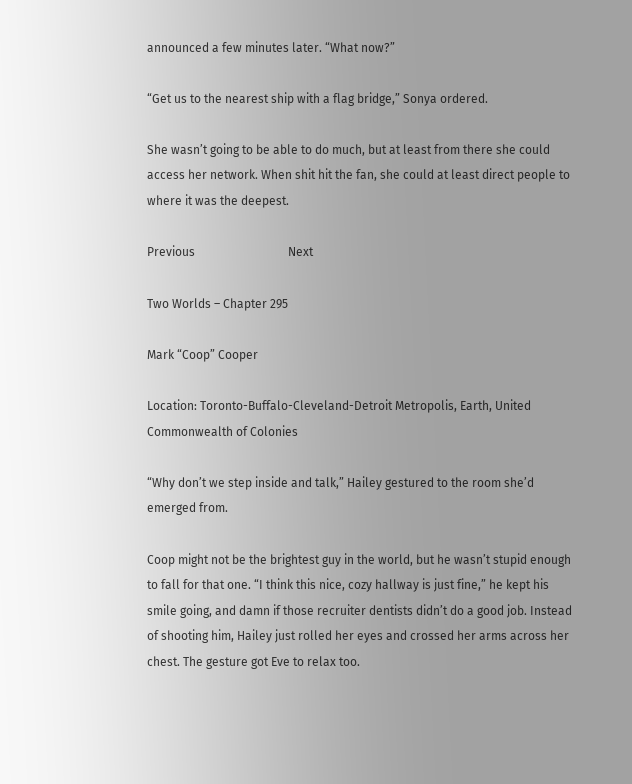announced a few minutes later. “What now?”

“Get us to the nearest ship with a flag bridge,” Sonya ordered.

She wasn’t going to be able to do much, but at least from there she could access her network. When shit hit the fan, she could at least direct people to where it was the deepest.

Previous                               Next

Two Worlds – Chapter 295

Mark “Coop” Cooper

Location: Toronto-Buffalo-Cleveland-Detroit Metropolis, Earth, United Commonwealth of Colonies

“Why don’t we step inside and talk,” Hailey gestured to the room she’d emerged from.

Coop might not be the brightest guy in the world, but he wasn’t stupid enough to fall for that one. “I think this nice, cozy hallway is just fine,” he kept his smile going, and damn if those recruiter dentists didn’t do a good job. Instead of shooting him, Hailey just rolled her eyes and crossed her arms across her chest. The gesture got Eve to relax too.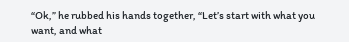“Ok,” he rubbed his hands together, “Let’s start with what you want, and what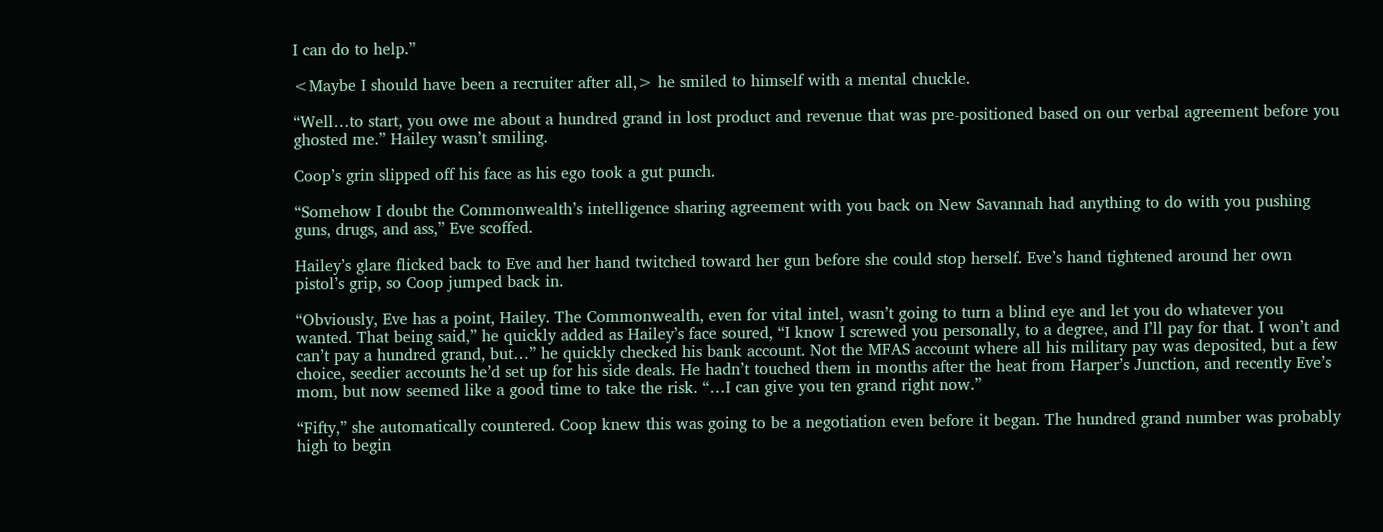I can do to help.”

<Maybe I should have been a recruiter after all,> he smiled to himself with a mental chuckle.

“Well…to start, you owe me about a hundred grand in lost product and revenue that was pre-positioned based on our verbal agreement before you ghosted me.” Hailey wasn’t smiling.

Coop’s grin slipped off his face as his ego took a gut punch.

“Somehow I doubt the Commonwealth’s intelligence sharing agreement with you back on New Savannah had anything to do with you pushing guns, drugs, and ass,” Eve scoffed.

Hailey’s glare flicked back to Eve and her hand twitched toward her gun before she could stop herself. Eve’s hand tightened around her own pistol’s grip, so Coop jumped back in.

“Obviously, Eve has a point, Hailey. The Commonwealth, even for vital intel, wasn’t going to turn a blind eye and let you do whatever you wanted. That being said,” he quickly added as Hailey’s face soured, “I know I screwed you personally, to a degree, and I’ll pay for that. I won’t and can’t pay a hundred grand, but…” he quickly checked his bank account. Not the MFAS account where all his military pay was deposited, but a few choice, seedier accounts he’d set up for his side deals. He hadn’t touched them in months after the heat from Harper’s Junction, and recently Eve’s mom, but now seemed like a good time to take the risk. “…I can give you ten grand right now.”

“Fifty,” she automatically countered. Coop knew this was going to be a negotiation even before it began. The hundred grand number was probably high to begin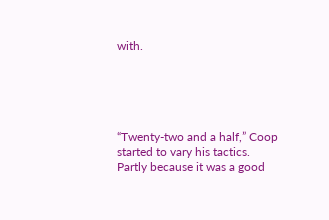with.





“Twenty-two and a half,” Coop started to vary his tactics. Partly because it was a good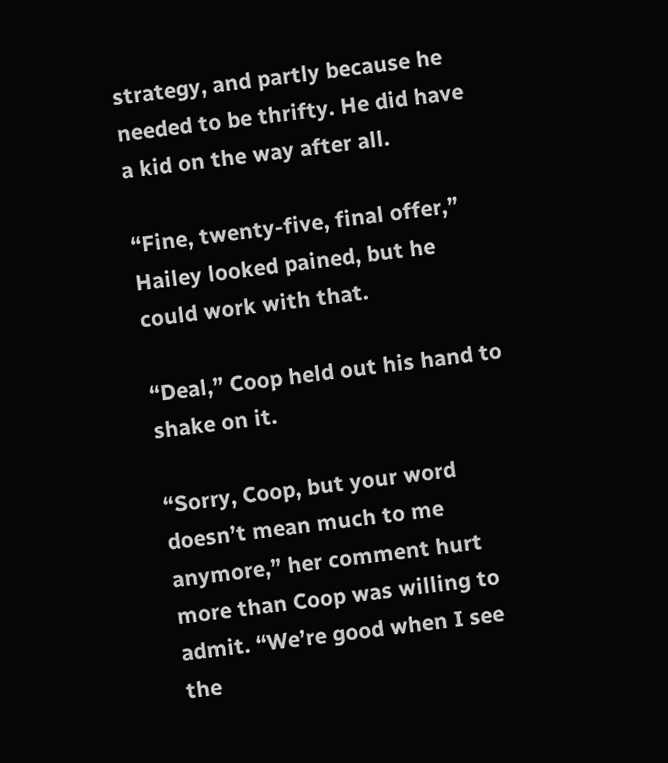strategy, and partly because he needed to be thrifty. He did have a kid on the way after all.

“Fine, twenty-five, final offer,” Hailey looked pained, but he could work with that.

“Deal,” Coop held out his hand to shake on it.

“Sorry, Coop, but your word doesn’t mean much to me anymore,” her comment hurt more than Coop was willing to admit. “We’re good when I see the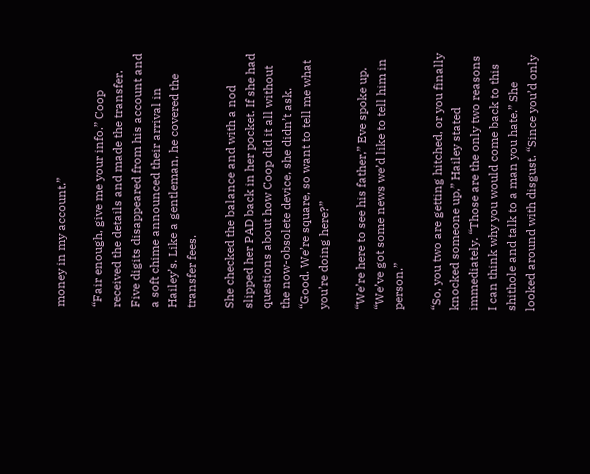money in my account.”

“Fair enough, give me your info.” Coop received the details and made the transfer. Five digits disappeared from his account and a soft chime announced their arrival in Hailey’s. Like a gentleman, he covered the transfer fees.

She checked the balance and with a nod slipped her PAD back in her pocket. If she had questions about how Coop did it all without the now-obsolete device, she didn’t ask. “Good. We’re square, so want to tell me what you’re doing here?”

“We’re here to see his father,” Eve spoke up. “We’ve got some news we’d like to tell him in person.”

“So, you two are getting hitched, or you finally knocked someone up,” Hailey stated immediately. “Those are the only two reasons I can think why you would come back to this shithole and talk to a man you hate.” She looked around with disgust. “Since you’d only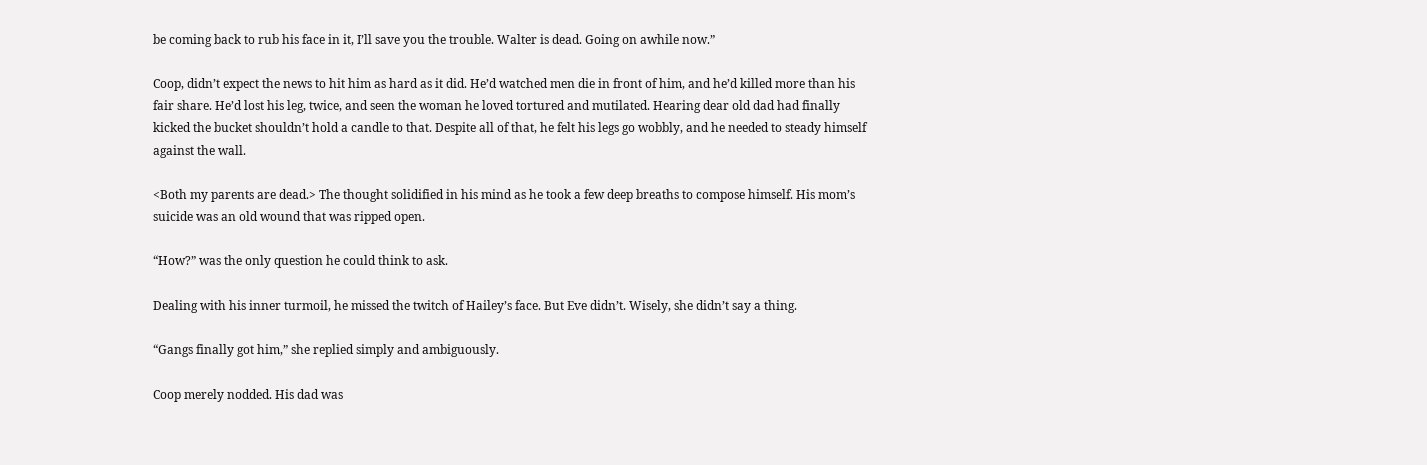be coming back to rub his face in it, I’ll save you the trouble. Walter is dead. Going on awhile now.”

Coop, didn’t expect the news to hit him as hard as it did. He’d watched men die in front of him, and he’d killed more than his fair share. He’d lost his leg, twice, and seen the woman he loved tortured and mutilated. Hearing dear old dad had finally kicked the bucket shouldn’t hold a candle to that. Despite all of that, he felt his legs go wobbly, and he needed to steady himself against the wall.

<Both my parents are dead.> The thought solidified in his mind as he took a few deep breaths to compose himself. His mom’s suicide was an old wound that was ripped open.

“How?” was the only question he could think to ask.

Dealing with his inner turmoil, he missed the twitch of Hailey’s face. But Eve didn’t. Wisely, she didn’t say a thing.

“Gangs finally got him,” she replied simply and ambiguously.

Coop merely nodded. His dad was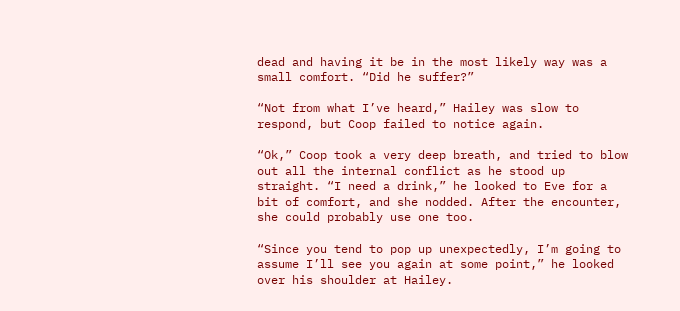dead and having it be in the most likely way was a small comfort. “Did he suffer?”

“Not from what I’ve heard,” Hailey was slow to respond, but Coop failed to notice again.

“Ok,” Coop took a very deep breath, and tried to blow out all the internal conflict as he stood up straight. “I need a drink,” he looked to Eve for a bit of comfort, and she nodded. After the encounter, she could probably use one too.

“Since you tend to pop up unexpectedly, I’m going to assume I’ll see you again at some point,” he looked over his shoulder at Hailey.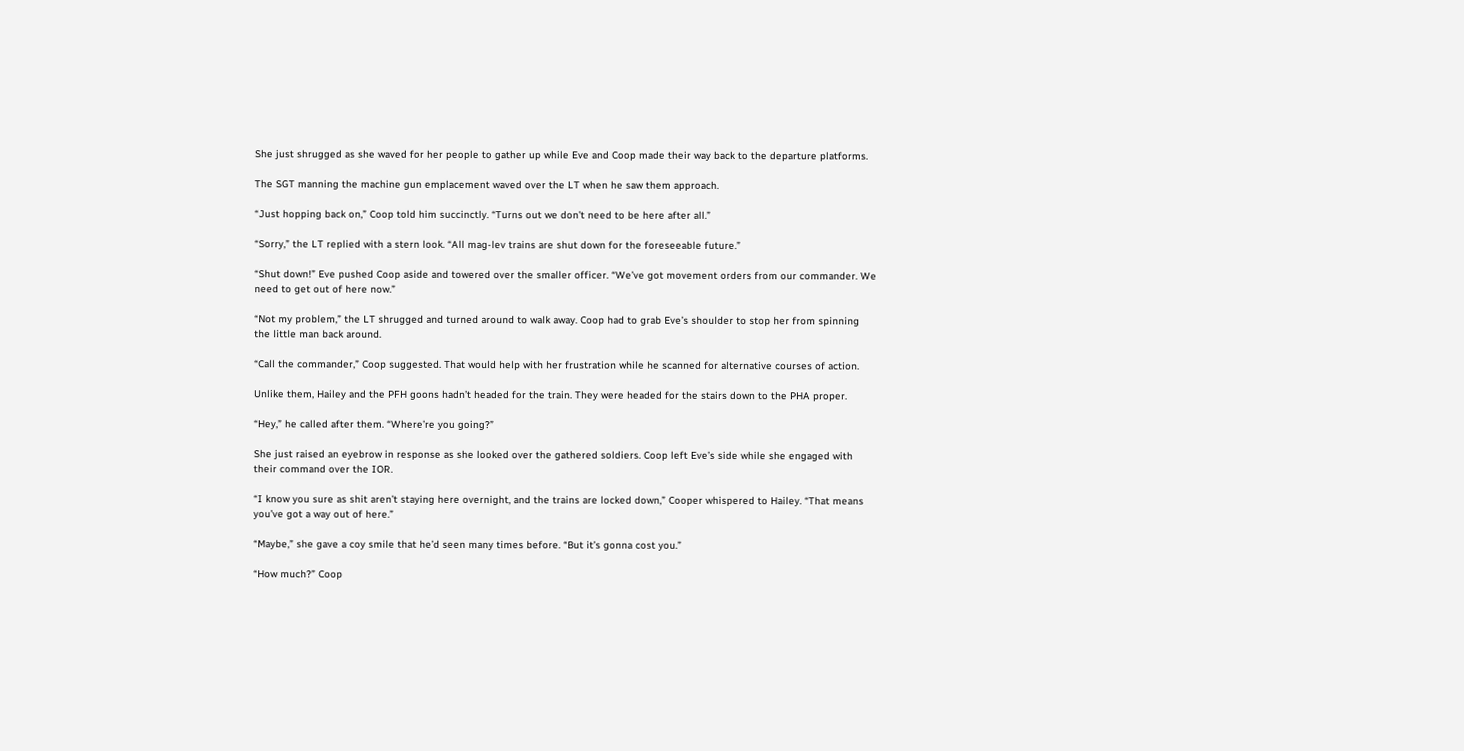She just shrugged as she waved for her people to gather up while Eve and Coop made their way back to the departure platforms.

The SGT manning the machine gun emplacement waved over the LT when he saw them approach.

“Just hopping back on,” Coop told him succinctly. “Turns out we don’t need to be here after all.”

“Sorry,” the LT replied with a stern look. “All mag-lev trains are shut down for the foreseeable future.”

“Shut down!” Eve pushed Coop aside and towered over the smaller officer. “We’ve got movement orders from our commander. We need to get out of here now.”

“Not my problem,” the LT shrugged and turned around to walk away. Coop had to grab Eve’s shoulder to stop her from spinning the little man back around.

“Call the commander,” Coop suggested. That would help with her frustration while he scanned for alternative courses of action.

Unlike them, Hailey and the PFH goons hadn’t headed for the train. They were headed for the stairs down to the PHA proper.

“Hey,” he called after them. “Where’re you going?”

She just raised an eyebrow in response as she looked over the gathered soldiers. Coop left Eve’s side while she engaged with their command over the IOR.

“I know you sure as shit aren’t staying here overnight, and the trains are locked down,” Cooper whispered to Hailey. “That means you’ve got a way out of here.”

“Maybe,” she gave a coy smile that he’d seen many times before. “But it’s gonna cost you.”

“How much?” Coop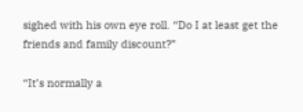sighed with his own eye roll. “Do I at least get the friends and family discount?”

“It’s normally a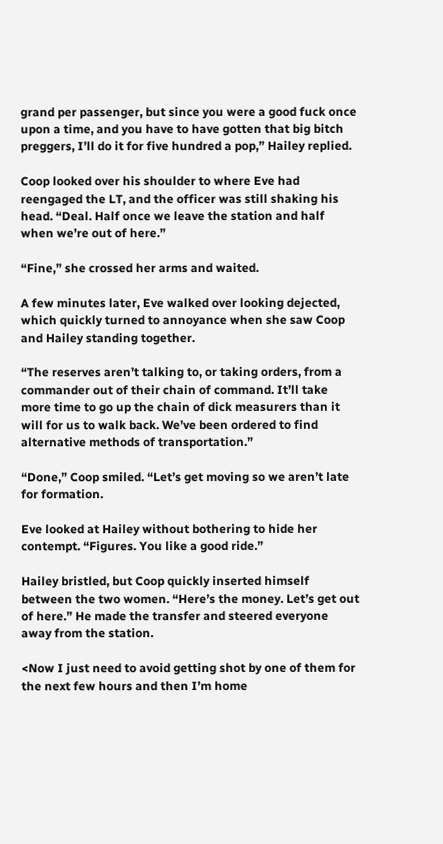grand per passenger, but since you were a good fuck once upon a time, and you have to have gotten that big bitch preggers, I’ll do it for five hundred a pop,” Hailey replied.

Coop looked over his shoulder to where Eve had reengaged the LT, and the officer was still shaking his head. “Deal. Half once we leave the station and half when we’re out of here.”

“Fine,” she crossed her arms and waited.

A few minutes later, Eve walked over looking dejected, which quickly turned to annoyance when she saw Coop and Hailey standing together.

“The reserves aren’t talking to, or taking orders, from a commander out of their chain of command. It’ll take more time to go up the chain of dick measurers than it will for us to walk back. We’ve been ordered to find alternative methods of transportation.”

“Done,” Coop smiled. “Let’s get moving so we aren’t late for formation.

Eve looked at Hailey without bothering to hide her contempt. “Figures. You like a good ride.”

Hailey bristled, but Coop quickly inserted himself between the two women. “Here’s the money. Let’s get out of here.” He made the transfer and steered everyone away from the station.

<Now I just need to avoid getting shot by one of them for the next few hours and then I’m home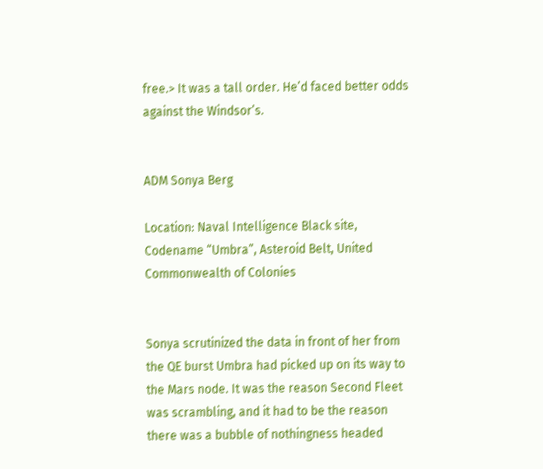free.> It was a tall order. He’d faced better odds against the Windsor’s.


ADM Sonya Berg

Location: Naval Intelligence Black site, Codename “Umbra”, Asteroid Belt, United Commonwealth of Colonies


Sonya scrutinized the data in front of her from the QE burst Umbra had picked up on its way to the Mars node. It was the reason Second Fleet was scrambling, and it had to be the reason there was a bubble of nothingness headed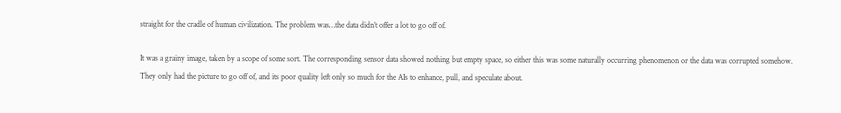straight for the cradle of human civilization. The problem was…the data didn’t offer a lot to go off of.

It was a grainy image, taken by a scope of some sort. The corresponding sensor data showed nothing but empty space, so either this was some naturally occurring phenomenon or the data was corrupted somehow. They only had the picture to go off of, and its poor quality left only so much for the AIs to enhance, pull, and speculate about.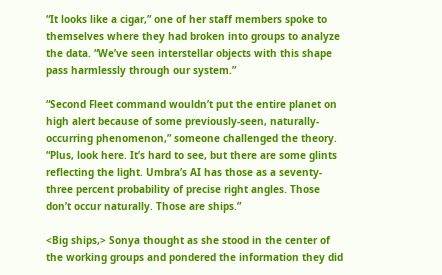“It looks like a cigar,” one of her staff members spoke to themselves where they had broken into groups to analyze the data. “We’ve seen interstellar objects with this shape pass harmlessly through our system.”

“Second Fleet command wouldn’t put the entire planet on high alert because of some previously-seen, naturally-occurring phenomenon,” someone challenged the theory. “Plus, look here. It’s hard to see, but there are some glints reflecting the light. Umbra’s AI has those as a seventy-three percent probability of precise right angles. Those don’t occur naturally. Those are ships.”

<Big ships,> Sonya thought as she stood in the center of the working groups and pondered the information they did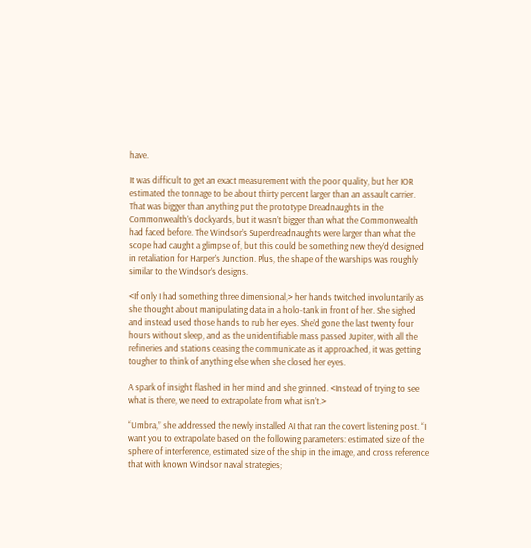have.

It was difficult to get an exact measurement with the poor quality, but her IOR estimated the tonnage to be about thirty percent larger than an assault carrier. That was bigger than anything put the prototype Dreadnaughts in the Commonwealth’s dockyards, but it wasn’t bigger than what the Commonwealth had faced before. The Windsor’s Superdreadnaughts were larger than what the scope had caught a glimpse of, but this could be something new they’d designed in retaliation for Harper’s Junction. Plus, the shape of the warships was roughly similar to the Windsor’s designs.

<If only I had something three dimensional,> her hands twitched involuntarily as she thought about manipulating data in a holo-tank in front of her. She sighed and instead used those hands to rub her eyes. She’d gone the last twenty four hours without sleep, and as the unidentifiable mass passed Jupiter, with all the refineries and stations ceasing the communicate as it approached, it was getting tougher to think of anything else when she closed her eyes.

A spark of insight flashed in her mind and she grinned. <Instead of trying to see what is there, we need to extrapolate from what isn’t.>

“Umbra,” she addressed the newly installed AI that ran the covert listening post. “I want you to extrapolate based on the following parameters: estimated size of the sphere of interference, estimated size of the ship in the image, and cross reference that with known Windsor naval strategies;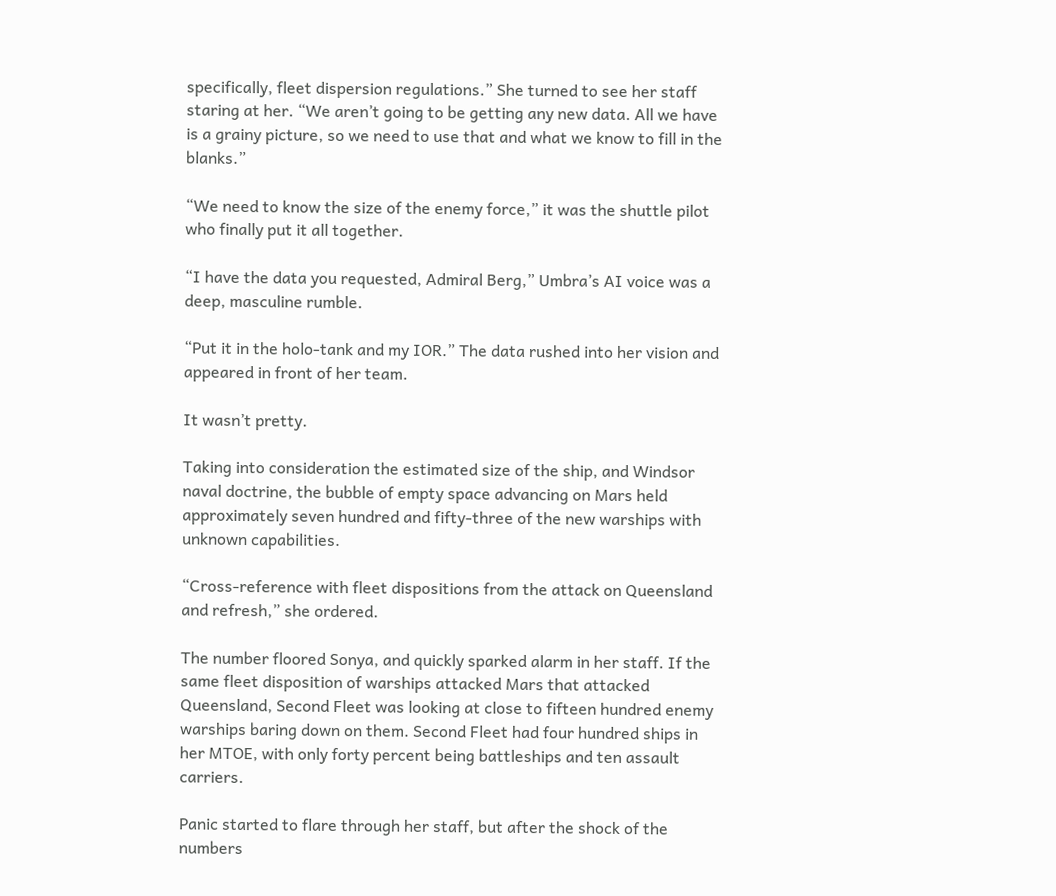specifically, fleet dispersion regulations.” She turned to see her staff staring at her. “We aren’t going to be getting any new data. All we have is a grainy picture, so we need to use that and what we know to fill in the blanks.”

“We need to know the size of the enemy force,” it was the shuttle pilot who finally put it all together.

“I have the data you requested, Admiral Berg,” Umbra’s AI voice was a deep, masculine rumble.

“Put it in the holo-tank and my IOR.” The data rushed into her vision and appeared in front of her team.

It wasn’t pretty.

Taking into consideration the estimated size of the ship, and Windsor naval doctrine, the bubble of empty space advancing on Mars held approximately seven hundred and fifty-three of the new warships with unknown capabilities.

“Cross-reference with fleet dispositions from the attack on Queensland and refresh,” she ordered.

The number floored Sonya, and quickly sparked alarm in her staff. If the same fleet disposition of warships attacked Mars that attacked Queensland, Second Fleet was looking at close to fifteen hundred enemy warships baring down on them. Second Fleet had four hundred ships in her MTOE, with only forty percent being battleships and ten assault carriers.

Panic started to flare through her staff, but after the shock of the numbers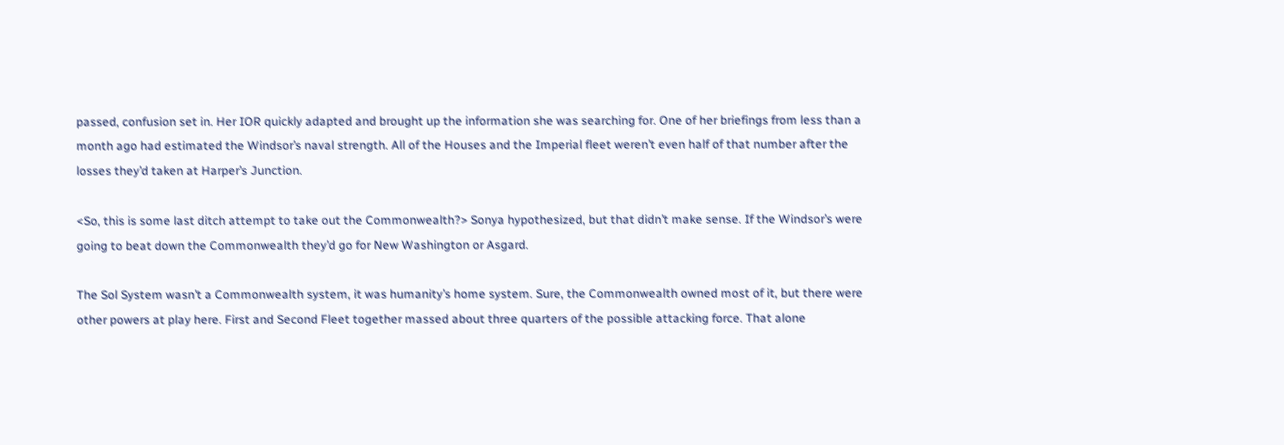passed, confusion set in. Her IOR quickly adapted and brought up the information she was searching for. One of her briefings from less than a month ago had estimated the Windsor’s naval strength. All of the Houses and the Imperial fleet weren’t even half of that number after the losses they’d taken at Harper’s Junction.

<So, this is some last ditch attempt to take out the Commonwealth?> Sonya hypothesized, but that didn’t make sense. If the Windsor’s were going to beat down the Commonwealth they’d go for New Washington or Asgard.

The Sol System wasn’t a Commonwealth system, it was humanity’s home system. Sure, the Commonwealth owned most of it, but there were other powers at play here. First and Second Fleet together massed about three quarters of the possible attacking force. That alone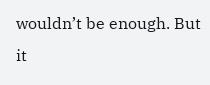wouldn’t be enough. But it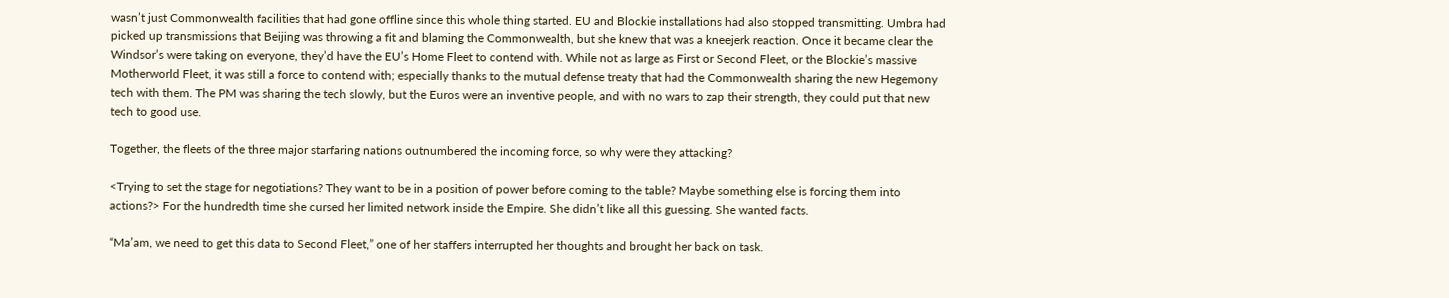wasn’t just Commonwealth facilities that had gone offline since this whole thing started. EU and Blockie installations had also stopped transmitting. Umbra had picked up transmissions that Beijing was throwing a fit and blaming the Commonwealth, but she knew that was a kneejerk reaction. Once it became clear the Windsor’s were taking on everyone, they’d have the EU’s Home Fleet to contend with. While not as large as First or Second Fleet, or the Blockie’s massive Motherworld Fleet, it was still a force to contend with; especially thanks to the mutual defense treaty that had the Commonwealth sharing the new Hegemony tech with them. The PM was sharing the tech slowly, but the Euros were an inventive people, and with no wars to zap their strength, they could put that new tech to good use.

Together, the fleets of the three major starfaring nations outnumbered the incoming force, so why were they attacking?

<Trying to set the stage for negotiations? They want to be in a position of power before coming to the table? Maybe something else is forcing them into actions?> For the hundredth time she cursed her limited network inside the Empire. She didn’t like all this guessing. She wanted facts.

“Ma’am, we need to get this data to Second Fleet,” one of her staffers interrupted her thoughts and brought her back on task.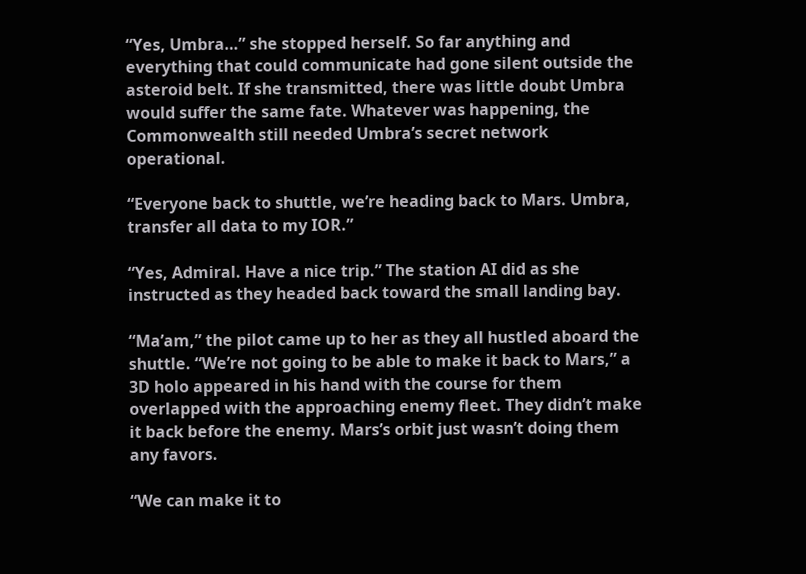“Yes, Umbra…” she stopped herself. So far anything and everything that could communicate had gone silent outside the asteroid belt. If she transmitted, there was little doubt Umbra would suffer the same fate. Whatever was happening, the Commonwealth still needed Umbra’s secret network operational.

“Everyone back to shuttle, we’re heading back to Mars. Umbra, transfer all data to my IOR.”

“Yes, Admiral. Have a nice trip.” The station AI did as she instructed as they headed back toward the small landing bay.

“Ma’am,” the pilot came up to her as they all hustled aboard the shuttle. “We’re not going to be able to make it back to Mars,” a 3D holo appeared in his hand with the course for them overlapped with the approaching enemy fleet. They didn’t make it back before the enemy. Mars’s orbit just wasn’t doing them any favors.

“We can make it to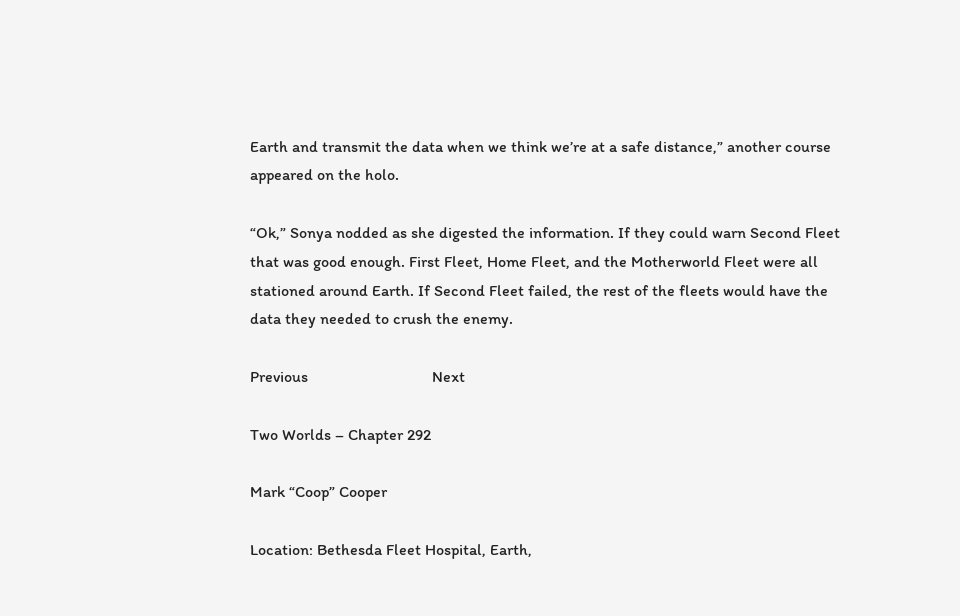Earth and transmit the data when we think we’re at a safe distance,” another course appeared on the holo.

“Ok,” Sonya nodded as she digested the information. If they could warn Second Fleet that was good enough. First Fleet, Home Fleet, and the Motherworld Fleet were all stationed around Earth. If Second Fleet failed, the rest of the fleets would have the data they needed to crush the enemy.

Previous                               Next

Two Worlds – Chapter 292

Mark “Coop” Cooper

Location: Bethesda Fleet Hospital, Earth,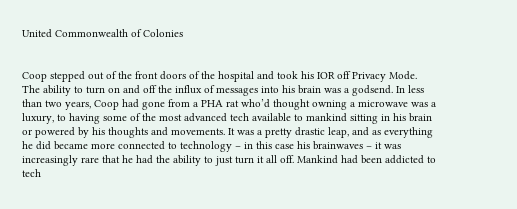United Commonwealth of Colonies


Coop stepped out of the front doors of the hospital and took his IOR off Privacy Mode. The ability to turn on and off the influx of messages into his brain was a godsend. In less than two years, Coop had gone from a PHA rat who’d thought owning a microwave was a luxury, to having some of the most advanced tech available to mankind sitting in his brain or powered by his thoughts and movements. It was a pretty drastic leap, and as everything he did became more connected to technology – in this case his brainwaves – it was increasingly rare that he had the ability to just turn it all off. Mankind had been addicted to tech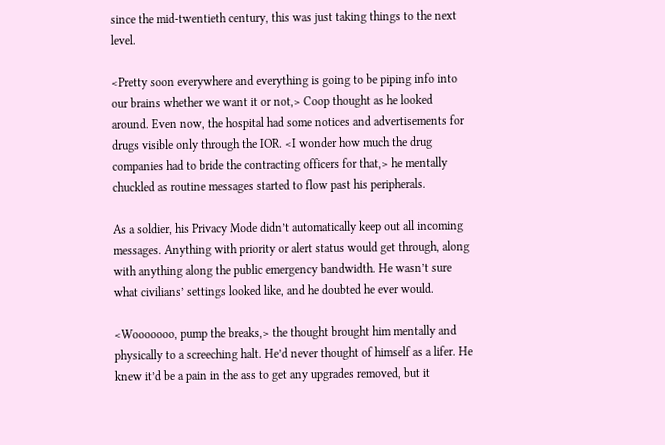since the mid-twentieth century, this was just taking things to the next level.

<Pretty soon everywhere and everything is going to be piping info into our brains whether we want it or not,> Coop thought as he looked around. Even now, the hospital had some notices and advertisements for drugs visible only through the IOR. <I wonder how much the drug companies had to bride the contracting officers for that,> he mentally chuckled as routine messages started to flow past his peripherals.

As a soldier, his Privacy Mode didn’t automatically keep out all incoming messages. Anything with priority or alert status would get through, along with anything along the public emergency bandwidth. He wasn’t sure what civilians’ settings looked like, and he doubted he ever would.

<Wooooooo, pump the breaks,> the thought brought him mentally and physically to a screeching halt. He’d never thought of himself as a lifer. He knew it’d be a pain in the ass to get any upgrades removed, but it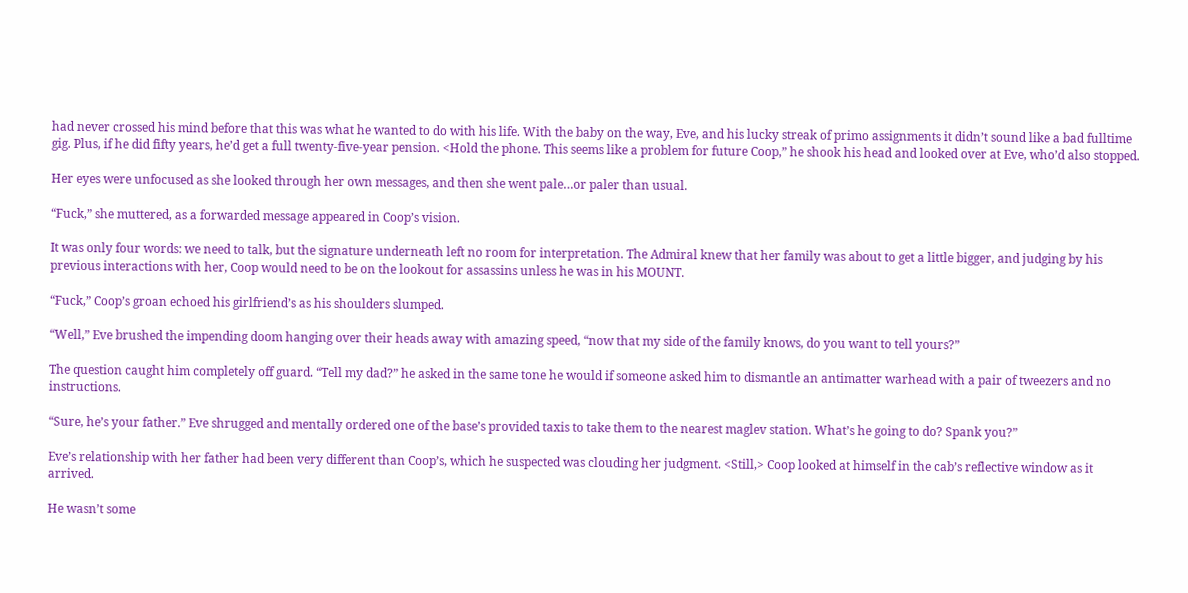had never crossed his mind before that this was what he wanted to do with his life. With the baby on the way, Eve, and his lucky streak of primo assignments it didn’t sound like a bad fulltime gig. Plus, if he did fifty years, he’d get a full twenty-five-year pension. <Hold the phone. This seems like a problem for future Coop,” he shook his head and looked over at Eve, who’d also stopped.

Her eyes were unfocused as she looked through her own messages, and then she went pale…or paler than usual.

“Fuck,” she muttered, as a forwarded message appeared in Coop’s vision.

It was only four words: we need to talk, but the signature underneath left no room for interpretation. The Admiral knew that her family was about to get a little bigger, and judging by his previous interactions with her, Coop would need to be on the lookout for assassins unless he was in his MOUNT.

“Fuck,” Coop’s groan echoed his girlfriend’s as his shoulders slumped.

“Well,” Eve brushed the impending doom hanging over their heads away with amazing speed, “now that my side of the family knows, do you want to tell yours?”

The question caught him completely off guard. “Tell my dad?” he asked in the same tone he would if someone asked him to dismantle an antimatter warhead with a pair of tweezers and no instructions.

“Sure, he’s your father.” Eve shrugged and mentally ordered one of the base’s provided taxis to take them to the nearest maglev station. What’s he going to do? Spank you?”

Eve’s relationship with her father had been very different than Coop’s, which he suspected was clouding her judgment. <Still,> Coop looked at himself in the cab’s reflective window as it arrived.

He wasn’t some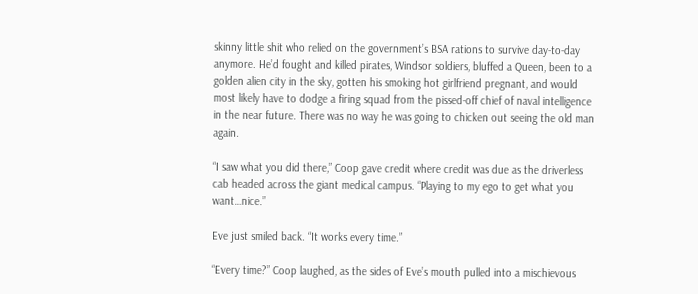skinny little shit who relied on the government’s BSA rations to survive day-to-day anymore. He’d fought and killed pirates, Windsor soldiers, bluffed a Queen, been to a golden alien city in the sky, gotten his smoking hot girlfriend pregnant, and would most likely have to dodge a firing squad from the pissed-off chief of naval intelligence in the near future. There was no way he was going to chicken out seeing the old man again.

“I saw what you did there,” Coop gave credit where credit was due as the driverless cab headed across the giant medical campus. “Playing to my ego to get what you want…nice.”

Eve just smiled back. “It works every time.”

“Every time?” Coop laughed, as the sides of Eve’s mouth pulled into a mischievous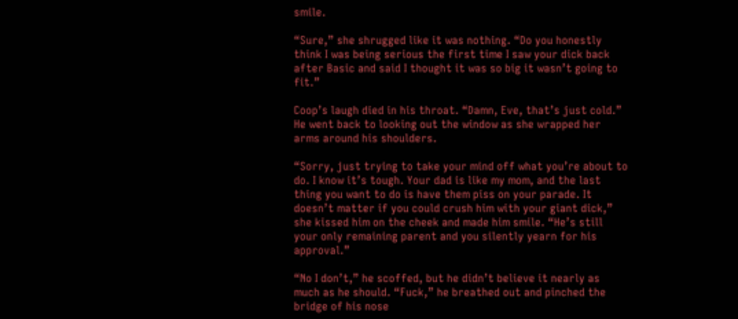smile.

“Sure,” she shrugged like it was nothing. “Do you honestly think I was being serious the first time I saw your dick back after Basic and said I thought it was so big it wasn’t going to fit.”

Coop’s laugh died in his throat. “Damn, Eve, that’s just cold.” He went back to looking out the window as she wrapped her arms around his shoulders.

“Sorry, just trying to take your mind off what you’re about to do. I know it’s tough. Your dad is like my mom, and the last thing you want to do is have them piss on your parade. It doesn’t matter if you could crush him with your giant dick,” she kissed him on the cheek and made him smile. “He’s still your only remaining parent and you silently yearn for his approval.”

“No I don’t,” he scoffed, but he didn’t believe it nearly as much as he should. “Fuck,” he breathed out and pinched the bridge of his nose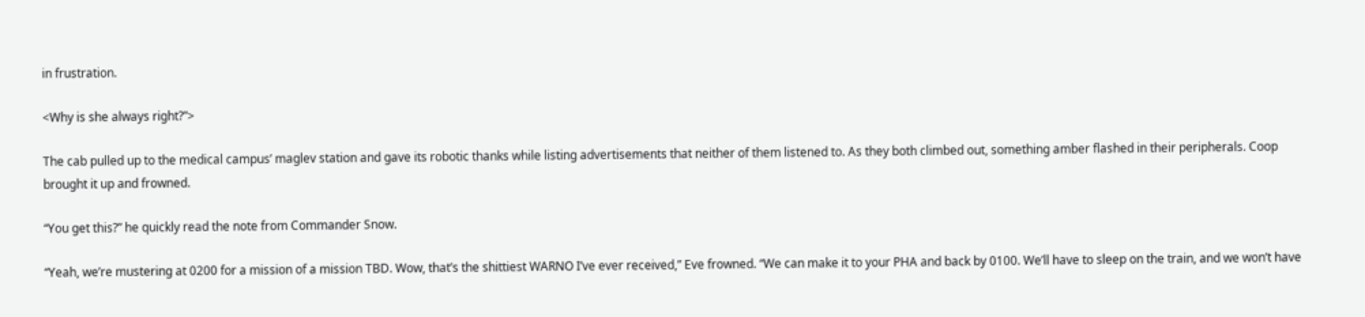in frustration.

<Why is she always right?”>

The cab pulled up to the medical campus’ maglev station and gave its robotic thanks while listing advertisements that neither of them listened to. As they both climbed out, something amber flashed in their peripherals. Coop brought it up and frowned.

“You get this?” he quickly read the note from Commander Snow.

“Yeah, we’re mustering at 0200 for a mission of a mission TBD. Wow, that’s the shittiest WARNO I’ve ever received,” Eve frowned. “We can make it to your PHA and back by 0100. We’ll have to sleep on the train, and we won’t have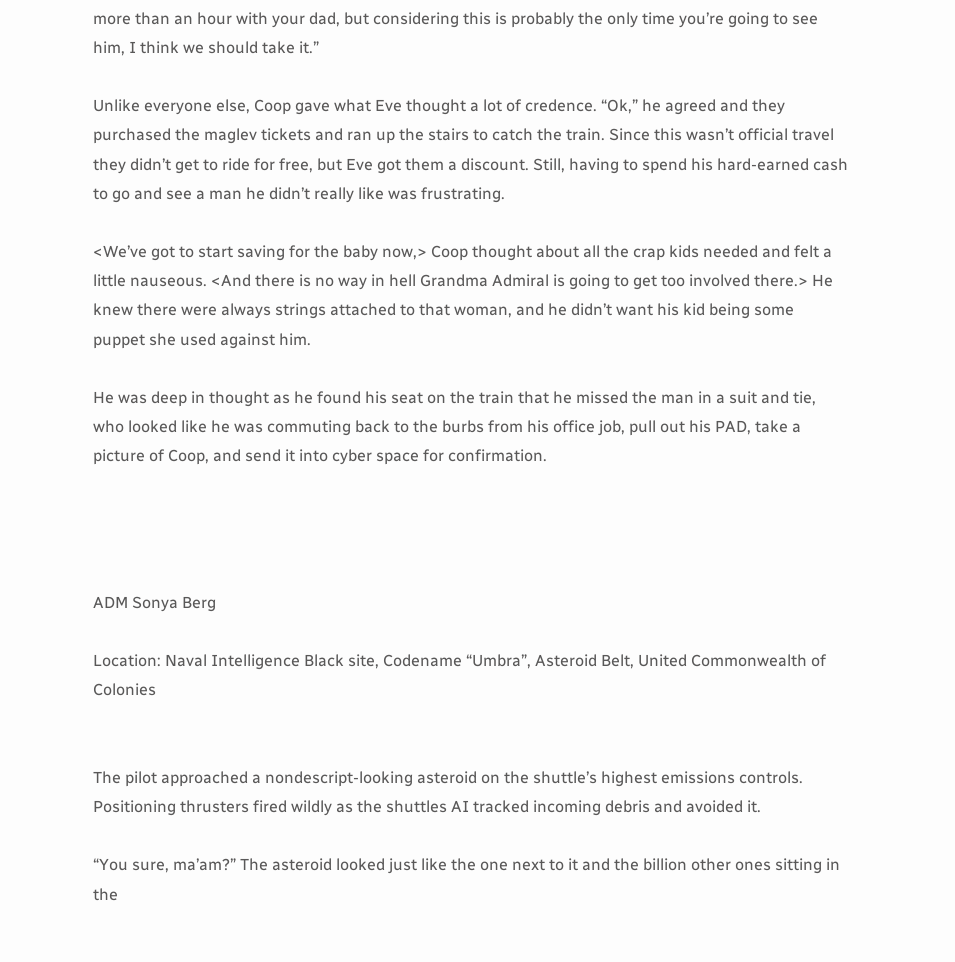more than an hour with your dad, but considering this is probably the only time you’re going to see him, I think we should take it.”

Unlike everyone else, Coop gave what Eve thought a lot of credence. “Ok,” he agreed and they purchased the maglev tickets and ran up the stairs to catch the train. Since this wasn’t official travel they didn’t get to ride for free, but Eve got them a discount. Still, having to spend his hard-earned cash to go and see a man he didn’t really like was frustrating.

<We’ve got to start saving for the baby now,> Coop thought about all the crap kids needed and felt a little nauseous. <And there is no way in hell Grandma Admiral is going to get too involved there.> He knew there were always strings attached to that woman, and he didn’t want his kid being some puppet she used against him.

He was deep in thought as he found his seat on the train that he missed the man in a suit and tie, who looked like he was commuting back to the burbs from his office job, pull out his PAD, take a picture of Coop, and send it into cyber space for confirmation.




ADM Sonya Berg

Location: Naval Intelligence Black site, Codename “Umbra”, Asteroid Belt, United Commonwealth of Colonies


The pilot approached a nondescript-looking asteroid on the shuttle’s highest emissions controls. Positioning thrusters fired wildly as the shuttles AI tracked incoming debris and avoided it.

“You sure, ma’am?” The asteroid looked just like the one next to it and the billion other ones sitting in the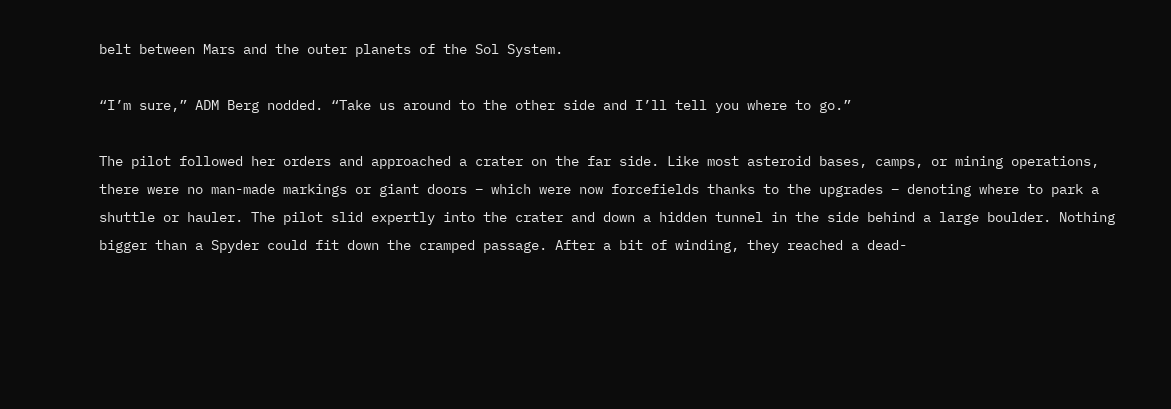belt between Mars and the outer planets of the Sol System.

“I’m sure,” ADM Berg nodded. “Take us around to the other side and I’ll tell you where to go.”

The pilot followed her orders and approached a crater on the far side. Like most asteroid bases, camps, or mining operations, there were no man-made markings or giant doors – which were now forcefields thanks to the upgrades – denoting where to park a shuttle or hauler. The pilot slid expertly into the crater and down a hidden tunnel in the side behind a large boulder. Nothing bigger than a Spyder could fit down the cramped passage. After a bit of winding, they reached a dead-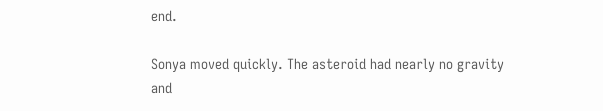end.

Sonya moved quickly. The asteroid had nearly no gravity and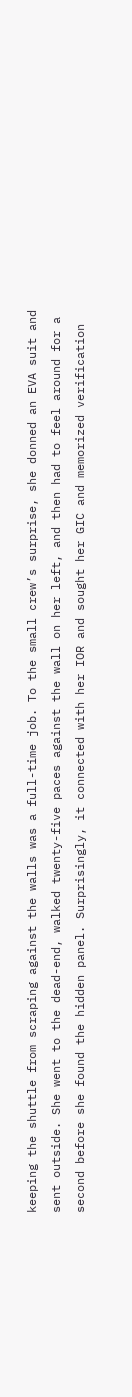keeping the shuttle from scraping against the walls was a full-time job. To the small crew’s surprise, she donned an EVA suit and sent outside. She went to the dead-end, walked twenty-five paces against the wall on her left, and then had to feel around for a second before she found the hidden panel. Surprisingly, it connected with her IOR and sought her GIC and memorized verification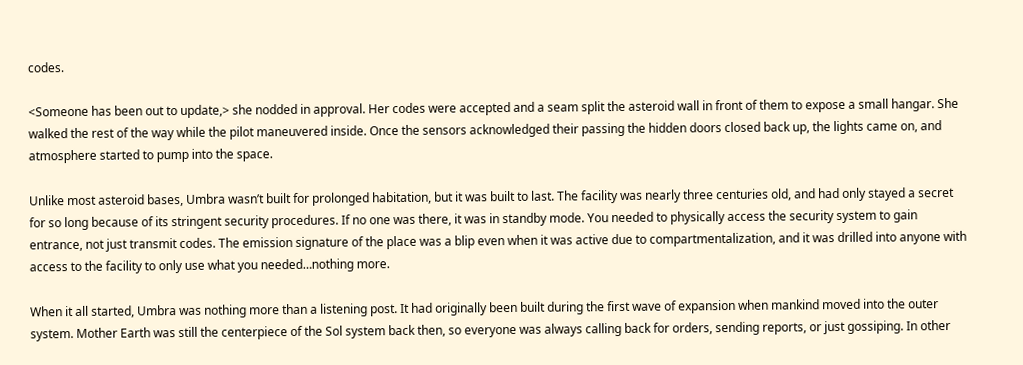codes.

<Someone has been out to update,> she nodded in approval. Her codes were accepted and a seam split the asteroid wall in front of them to expose a small hangar. She walked the rest of the way while the pilot maneuvered inside. Once the sensors acknowledged their passing the hidden doors closed back up, the lights came on, and atmosphere started to pump into the space.

Unlike most asteroid bases, Umbra wasn’t built for prolonged habitation, but it was built to last. The facility was nearly three centuries old, and had only stayed a secret for so long because of its stringent security procedures. If no one was there, it was in standby mode. You needed to physically access the security system to gain entrance, not just transmit codes. The emission signature of the place was a blip even when it was active due to compartmentalization, and it was drilled into anyone with access to the facility to only use what you needed…nothing more.

When it all started, Umbra was nothing more than a listening post. It had originally been built during the first wave of expansion when mankind moved into the outer system. Mother Earth was still the centerpiece of the Sol system back then, so everyone was always calling back for orders, sending reports, or just gossiping. In other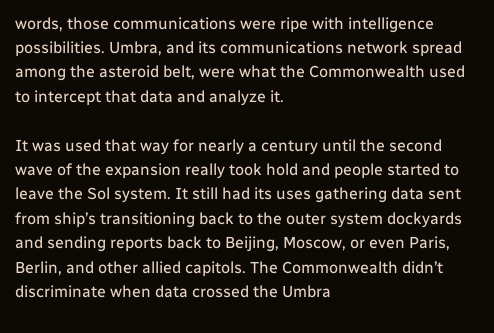words, those communications were ripe with intelligence possibilities. Umbra, and its communications network spread among the asteroid belt, were what the Commonwealth used to intercept that data and analyze it.

It was used that way for nearly a century until the second wave of the expansion really took hold and people started to leave the Sol system. It still had its uses gathering data sent from ship’s transitioning back to the outer system dockyards and sending reports back to Beijing, Moscow, or even Paris, Berlin, and other allied capitols. The Commonwealth didn’t discriminate when data crossed the Umbra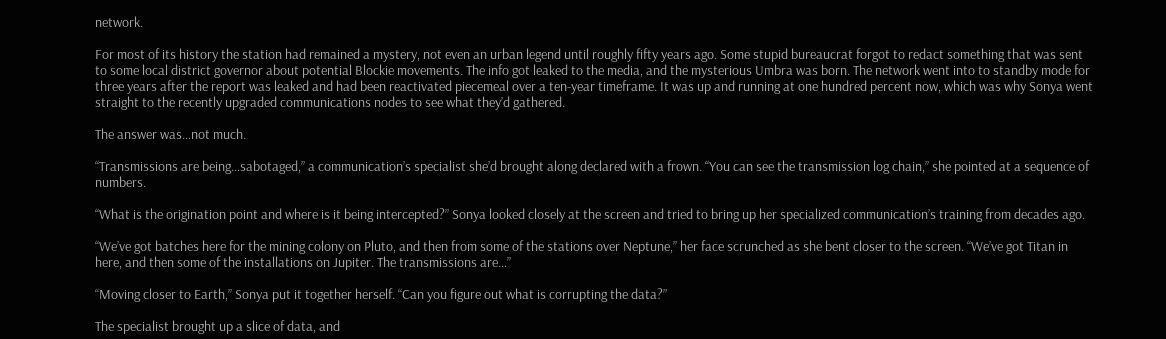network.

For most of its history the station had remained a mystery, not even an urban legend until roughly fifty years ago. Some stupid bureaucrat forgot to redact something that was sent to some local district governor about potential Blockie movements. The info got leaked to the media, and the mysterious Umbra was born. The network went into to standby mode for three years after the report was leaked and had been reactivated piecemeal over a ten-year timeframe. It was up and running at one hundred percent now, which was why Sonya went straight to the recently upgraded communications nodes to see what they’d gathered.

The answer was…not much.

“Transmissions are being…sabotaged,” a communication’s specialist she’d brought along declared with a frown. “You can see the transmission log chain,” she pointed at a sequence of numbers.

“What is the origination point and where is it being intercepted?” Sonya looked closely at the screen and tried to bring up her specialized communication’s training from decades ago.

“We’ve got batches here for the mining colony on Pluto, and then from some of the stations over Neptune,” her face scrunched as she bent closer to the screen. “We’ve got Titan in here, and then some of the installations on Jupiter. The transmissions are…”

“Moving closer to Earth,” Sonya put it together herself. “Can you figure out what is corrupting the data?”

The specialist brought up a slice of data, and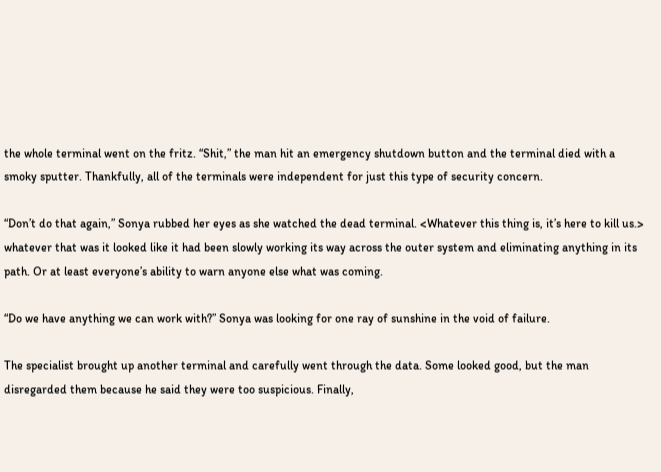the whole terminal went on the fritz. “Shit,” the man hit an emergency shutdown button and the terminal died with a smoky sputter. Thankfully, all of the terminals were independent for just this type of security concern.

“Don’t do that again,” Sonya rubbed her eyes as she watched the dead terminal. <Whatever this thing is, it’s here to kill us.> whatever that was it looked like it had been slowly working its way across the outer system and eliminating anything in its path. Or at least everyone’s ability to warn anyone else what was coming.

“Do we have anything we can work with?” Sonya was looking for one ray of sunshine in the void of failure.

The specialist brought up another terminal and carefully went through the data. Some looked good, but the man disregarded them because he said they were too suspicious. Finally,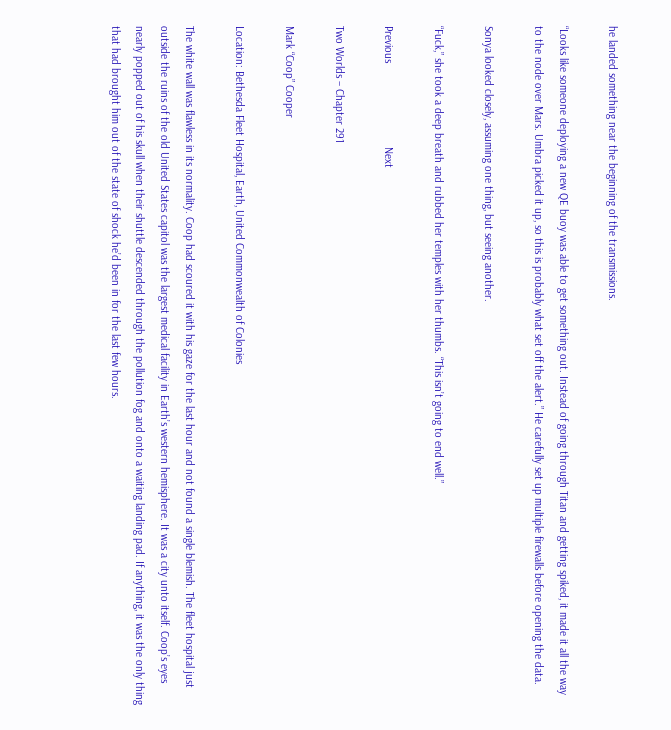he landed something near the beginning of the transmissions.

“Looks like someone deploying a new QE buoy was able to get something out. Instead of going through Titan and getting spiked, it made it all the way to the node over Mars. Umbra picked it up, so this is probably what set off the alert.” He carefully set up multiple firewalls before opening the data.

Sonya looked closely, assuming one thing, but seeing another.

“Fuck,” she took a deep breath and rubbed her temples with her thumbs. “This isn’t going to end well.”

Previous                            Next

Two Worlds – Chapter 291

Mark “Coop” Cooper

Location: Bethesda Fleet Hospital, Earth, United Commonwealth of Colonies

The white wall was flawless in its normality. Coop had scoured it with his gaze for the last hour and not found a single blemish. The fleet hospital just outside the ruins of the old United States capitol was the largest medical facility in Earth’s western hemisphere. It was a city unto itself. Coop’s eyes nearly popped out of his skull when their shuttle descended through the pollution fog and onto a waiting landing pad. If anything, it was the only thing that had brought him out of the state of shock he’d been in for the last few hours.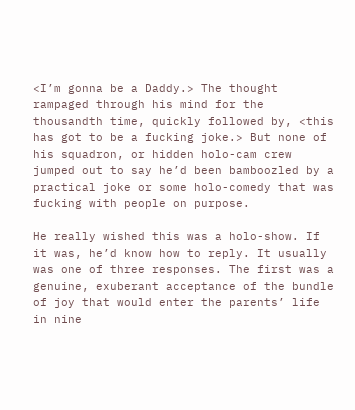<I’m gonna be a Daddy.> The thought rampaged through his mind for the thousandth time, quickly followed by, <this has got to be a fucking joke.> But none of his squadron, or hidden holo-cam crew jumped out to say he’d been bamboozled by a practical joke or some holo-comedy that was fucking with people on purpose.

He really wished this was a holo-show. If it was, he’d know how to reply. It usually was one of three responses. The first was a genuine, exuberant acceptance of the bundle of joy that would enter the parents’ life in nine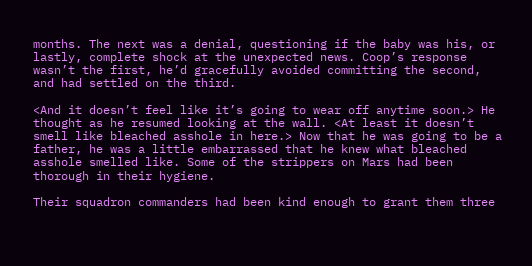months. The next was a denial, questioning if the baby was his, or lastly, complete shock at the unexpected news. Coop’s response wasn’t the first, he’d gracefully avoided committing the second, and had settled on the third.

<And it doesn’t feel like it’s going to wear off anytime soon.> He thought as he resumed looking at the wall. <At least it doesn’t smell like bleached asshole in here.> Now that he was going to be a father, he was a little embarrassed that he knew what bleached asshole smelled like. Some of the strippers on Mars had been thorough in their hygiene.

Their squadron commanders had been kind enough to grant them three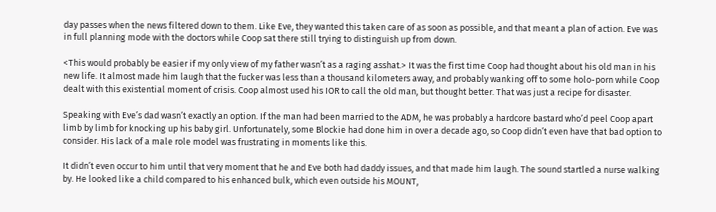day passes when the news filtered down to them. Like Eve, they wanted this taken care of as soon as possible, and that meant a plan of action. Eve was in full planning mode with the doctors while Coop sat there still trying to distinguish up from down.

<This would probably be easier if my only view of my father wasn’t as a raging asshat.> It was the first time Coop had thought about his old man in his new life. It almost made him laugh that the fucker was less than a thousand kilometers away, and probably wanking off to some holo-porn while Coop dealt with this existential moment of crisis. Coop almost used his IOR to call the old man, but thought better. That was just a recipe for disaster.

Speaking with Eve’s dad wasn’t exactly an option. If the man had been married to the ADM, he was probably a hardcore bastard who’d peel Coop apart limb by limb for knocking up his baby girl. Unfortunately, some Blockie had done him in over a decade ago, so Coop didn’t even have that bad option to consider. His lack of a male role model was frustrating in moments like this.

It didn’t even occur to him until that very moment that he and Eve both had daddy issues, and that made him laugh. The sound startled a nurse walking by. He looked like a child compared to his enhanced bulk, which even outside his MOUNT,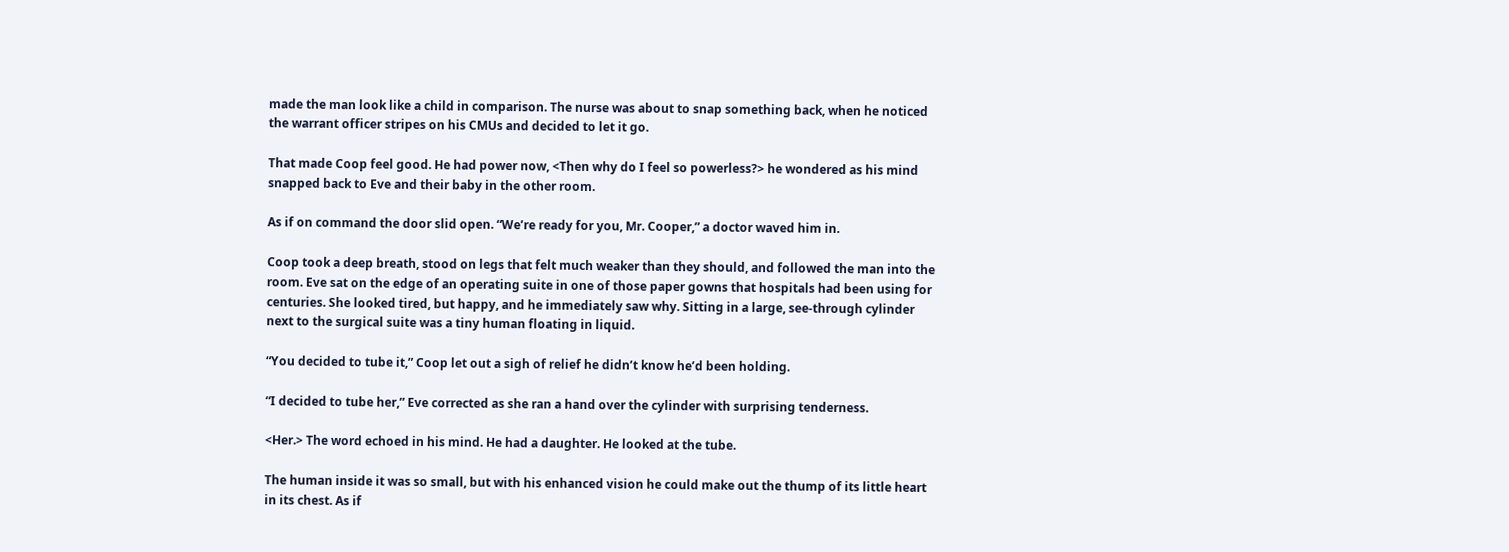made the man look like a child in comparison. The nurse was about to snap something back, when he noticed the warrant officer stripes on his CMUs and decided to let it go.

That made Coop feel good. He had power now, <Then why do I feel so powerless?> he wondered as his mind snapped back to Eve and their baby in the other room.

As if on command the door slid open. “We’re ready for you, Mr. Cooper,” a doctor waved him in.

Coop took a deep breath, stood on legs that felt much weaker than they should, and followed the man into the room. Eve sat on the edge of an operating suite in one of those paper gowns that hospitals had been using for centuries. She looked tired, but happy, and he immediately saw why. Sitting in a large, see-through cylinder next to the surgical suite was a tiny human floating in liquid.

“You decided to tube it,” Coop let out a sigh of relief he didn’t know he’d been holding.

“I decided to tube her,” Eve corrected as she ran a hand over the cylinder with surprising tenderness.

<Her.> The word echoed in his mind. He had a daughter. He looked at the tube.

The human inside it was so small, but with his enhanced vision he could make out the thump of its little heart in its chest. As if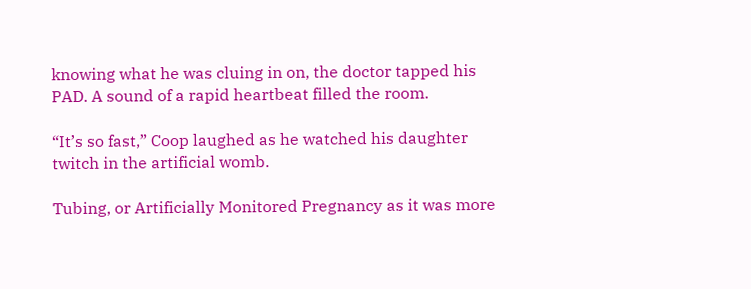knowing what he was cluing in on, the doctor tapped his PAD. A sound of a rapid heartbeat filled the room.

“It’s so fast,” Coop laughed as he watched his daughter twitch in the artificial womb.

Tubing, or Artificially Monitored Pregnancy as it was more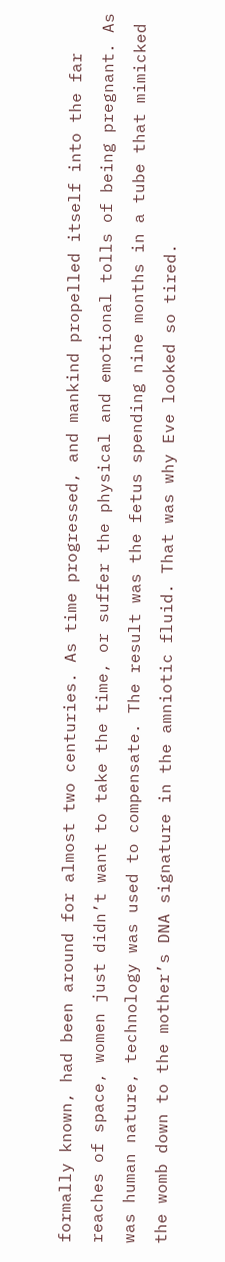formally known, had been around for almost two centuries. As time progressed, and mankind propelled itself into the far reaches of space, women just didn’t want to take the time, or suffer the physical and emotional tolls of being pregnant. As was human nature, technology was used to compensate. The result was the fetus spending nine months in a tube that mimicked the womb down to the mother’s DNA signature in the amniotic fluid. That was why Eve looked so tired.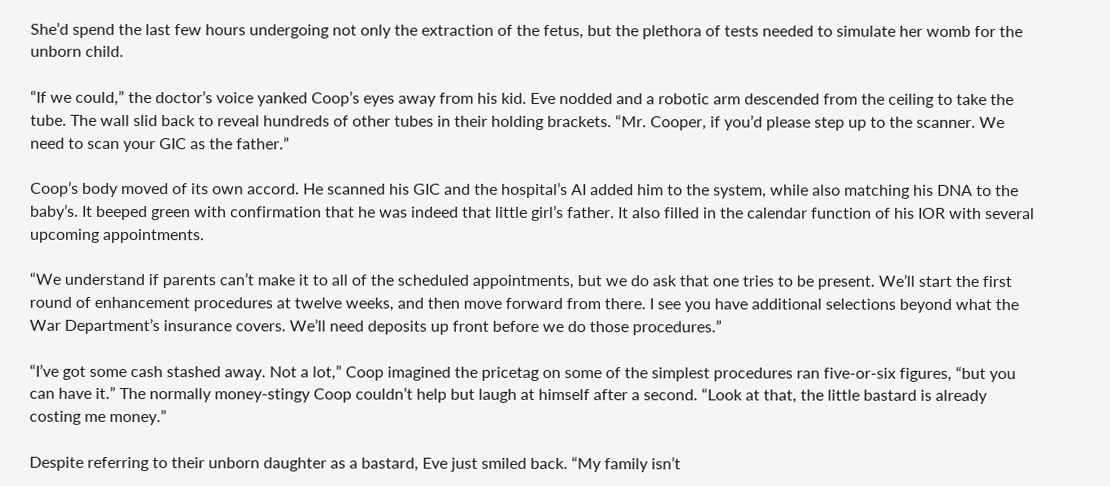She’d spend the last few hours undergoing not only the extraction of the fetus, but the plethora of tests needed to simulate her womb for the unborn child.

“If we could,” the doctor’s voice yanked Coop’s eyes away from his kid. Eve nodded and a robotic arm descended from the ceiling to take the tube. The wall slid back to reveal hundreds of other tubes in their holding brackets. “Mr. Cooper, if you’d please step up to the scanner. We need to scan your GIC as the father.”

Coop’s body moved of its own accord. He scanned his GIC and the hospital’s AI added him to the system, while also matching his DNA to the baby’s. It beeped green with confirmation that he was indeed that little girl’s father. It also filled in the calendar function of his IOR with several upcoming appointments.

“We understand if parents can’t make it to all of the scheduled appointments, but we do ask that one tries to be present. We’ll start the first round of enhancement procedures at twelve weeks, and then move forward from there. I see you have additional selections beyond what the War Department’s insurance covers. We’ll need deposits up front before we do those procedures.”

“I’ve got some cash stashed away. Not a lot,” Coop imagined the pricetag on some of the simplest procedures ran five-or-six figures, “but you can have it.” The normally money-stingy Coop couldn’t help but laugh at himself after a second. “Look at that, the little bastard is already costing me money.”

Despite referring to their unborn daughter as a bastard, Eve just smiled back. “My family isn’t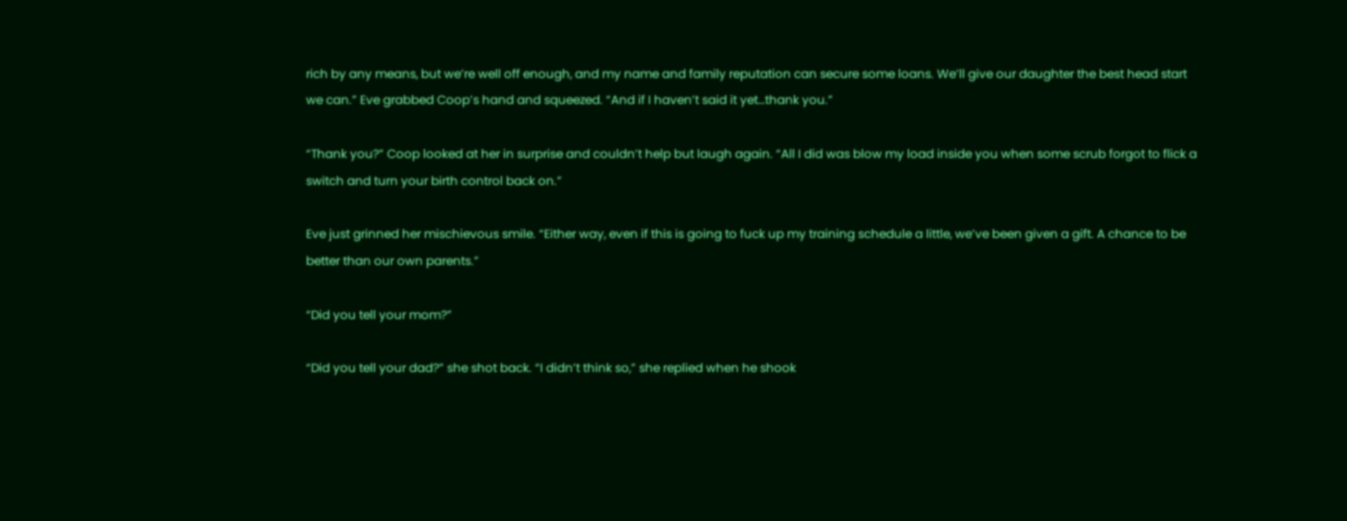rich by any means, but we’re well off enough, and my name and family reputation can secure some loans. We’ll give our daughter the best head start we can.” Eve grabbed Coop’s hand and squeezed. “And if I haven’t said it yet…thank you.”

“Thank you?” Coop looked at her in surprise and couldn’t help but laugh again. “All I did was blow my load inside you when some scrub forgot to flick a switch and turn your birth control back on.”

Eve just grinned her mischievous smile. “Either way, even if this is going to fuck up my training schedule a little, we’ve been given a gift. A chance to be better than our own parents.”

“Did you tell your mom?”

“Did you tell your dad?” she shot back. “I didn’t think so,” she replied when he shook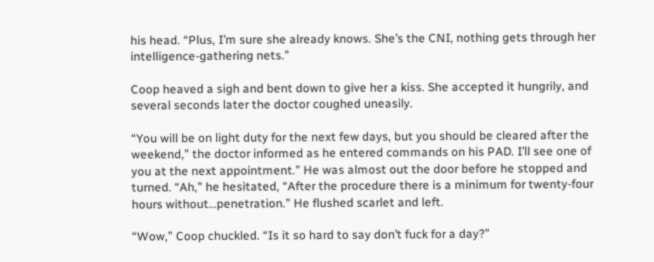his head. “Plus, I’m sure she already knows. She’s the CNI, nothing gets through her intelligence-gathering nets.”

Coop heaved a sigh and bent down to give her a kiss. She accepted it hungrily, and several seconds later the doctor coughed uneasily.

“You will be on light duty for the next few days, but you should be cleared after the weekend,” the doctor informed as he entered commands on his PAD. I’ll see one of you at the next appointment.” He was almost out the door before he stopped and turned. “Ah,” he hesitated, “After the procedure there is a minimum for twenty-four hours without…penetration.” He flushed scarlet and left.

“Wow,” Coop chuckled. “Is it so hard to say don’t fuck for a day?”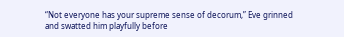“Not everyone has your supreme sense of decorum,” Eve grinned and swatted him playfully before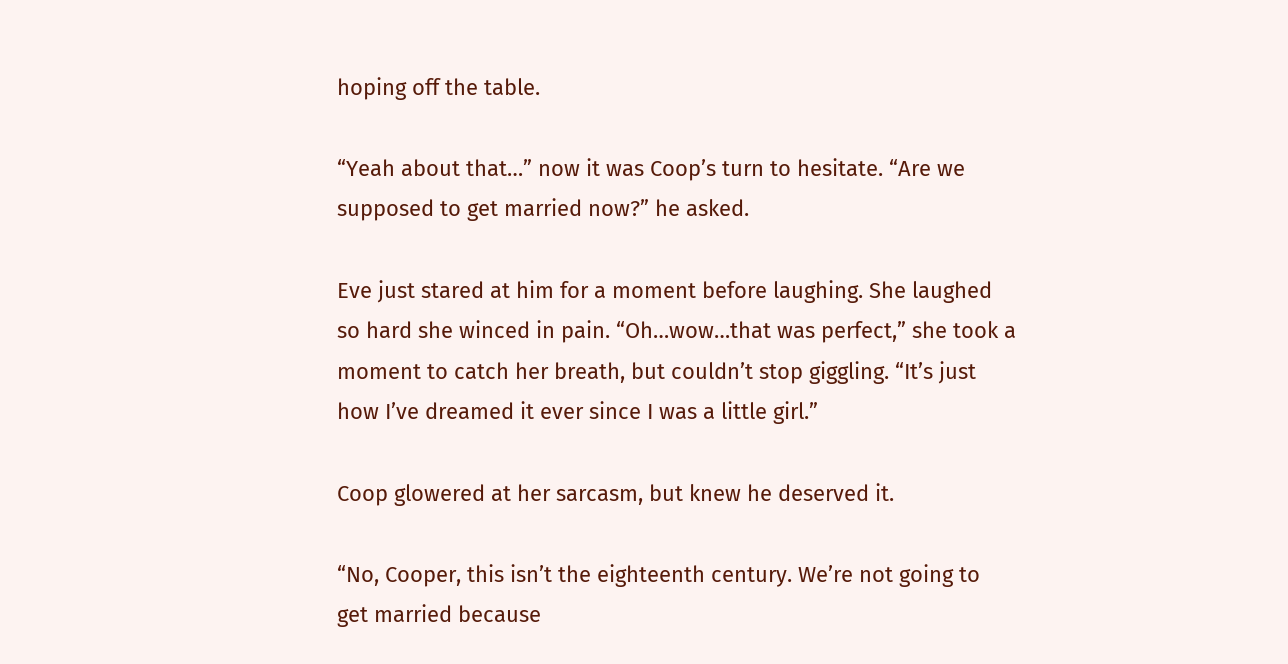hoping off the table.

“Yeah about that…” now it was Coop’s turn to hesitate. “Are we supposed to get married now?” he asked.

Eve just stared at him for a moment before laughing. She laughed so hard she winced in pain. “Oh…wow…that was perfect,” she took a moment to catch her breath, but couldn’t stop giggling. “It’s just how I’ve dreamed it ever since I was a little girl.”

Coop glowered at her sarcasm, but knew he deserved it.

“No, Cooper, this isn’t the eighteenth century. We’re not going to get married because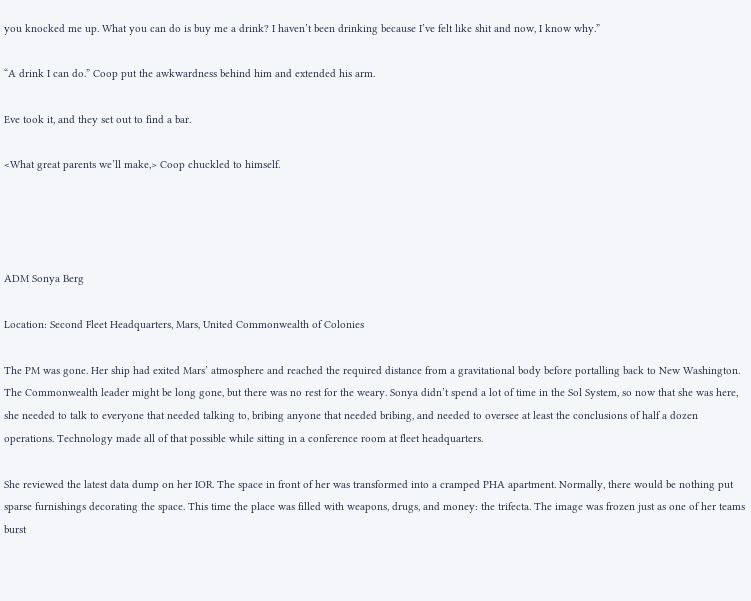you knocked me up. What you can do is buy me a drink? I haven’t been drinking because I’ve felt like shit and now, I know why.”

“A drink I can do.” Coop put the awkwardness behind him and extended his arm.

Eve took it, and they set out to find a bar.

<What great parents we’ll make,> Coop chuckled to himself.




ADM Sonya Berg

Location: Second Fleet Headquarters, Mars, United Commonwealth of Colonies

The PM was gone. Her ship had exited Mars’ atmosphere and reached the required distance from a gravitational body before portalling back to New Washington. The Commonwealth leader might be long gone, but there was no rest for the weary. Sonya didn’t spend a lot of time in the Sol System, so now that she was here, she needed to talk to everyone that needed talking to, bribing anyone that needed bribing, and needed to oversee at least the conclusions of half a dozen operations. Technology made all of that possible while sitting in a conference room at fleet headquarters.

She reviewed the latest data dump on her IOR. The space in front of her was transformed into a cramped PHA apartment. Normally, there would be nothing put sparse furnishings decorating the space. This time the place was filled with weapons, drugs, and money: the trifecta. The image was frozen just as one of her teams burst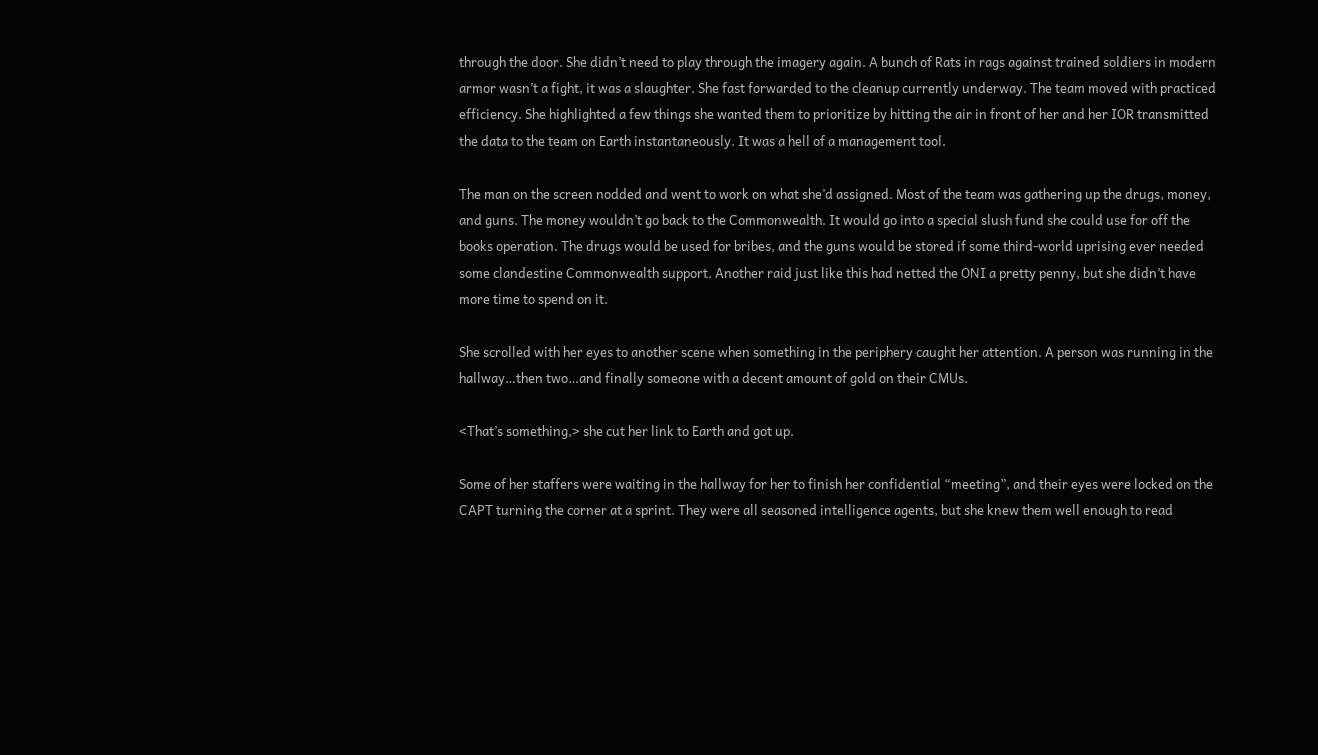through the door. She didn’t need to play through the imagery again. A bunch of Rats in rags against trained soldiers in modern armor wasn’t a fight, it was a slaughter. She fast forwarded to the cleanup currently underway. The team moved with practiced efficiency. She highlighted a few things she wanted them to prioritize by hitting the air in front of her and her IOR transmitted the data to the team on Earth instantaneously. It was a hell of a management tool.

The man on the screen nodded and went to work on what she’d assigned. Most of the team was gathering up the drugs, money, and guns. The money wouldn’t go back to the Commonwealth. It would go into a special slush fund she could use for off the books operation. The drugs would be used for bribes, and the guns would be stored if some third-world uprising ever needed some clandestine Commonwealth support. Another raid just like this had netted the ONI a pretty penny, but she didn’t have more time to spend on it.

She scrolled with her eyes to another scene when something in the periphery caught her attention. A person was running in the hallway…then two…and finally someone with a decent amount of gold on their CMUs.

<That’s something,> she cut her link to Earth and got up.

Some of her staffers were waiting in the hallway for her to finish her confidential “meeting”, and their eyes were locked on the CAPT turning the corner at a sprint. They were all seasoned intelligence agents, but she knew them well enough to read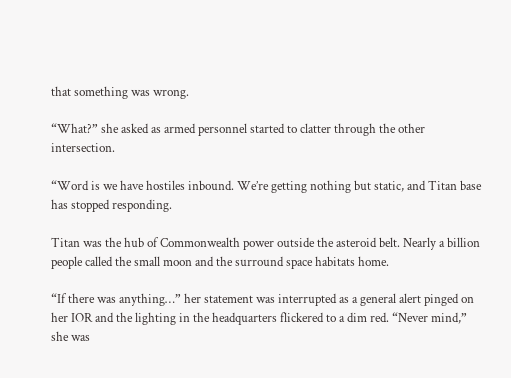that something was wrong.

“What?” she asked as armed personnel started to clatter through the other intersection.

“Word is we have hostiles inbound. We’re getting nothing but static, and Titan base has stopped responding.

Titan was the hub of Commonwealth power outside the asteroid belt. Nearly a billion people called the small moon and the surround space habitats home.

“If there was anything…” her statement was interrupted as a general alert pinged on her IOR and the lighting in the headquarters flickered to a dim red. “Never mind,” she was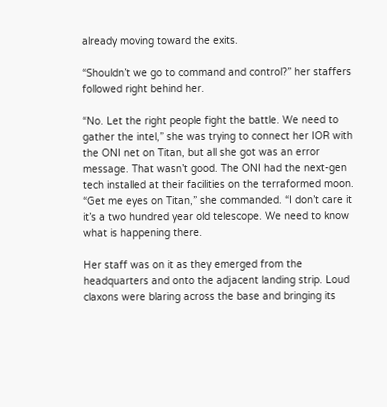already moving toward the exits.

“Shouldn’t we go to command and control?” her staffers followed right behind her.

“No. Let the right people fight the battle. We need to gather the intel,” she was trying to connect her IOR with the ONI net on Titan, but all she got was an error message. That wasn’t good. The ONI had the next-gen tech installed at their facilities on the terraformed moon. “Get me eyes on Titan,” she commanded. “I don’t care it it’s a two hundred year old telescope. We need to know what is happening there.

Her staff was on it as they emerged from the headquarters and onto the adjacent landing strip. Loud claxons were blaring across the base and bringing its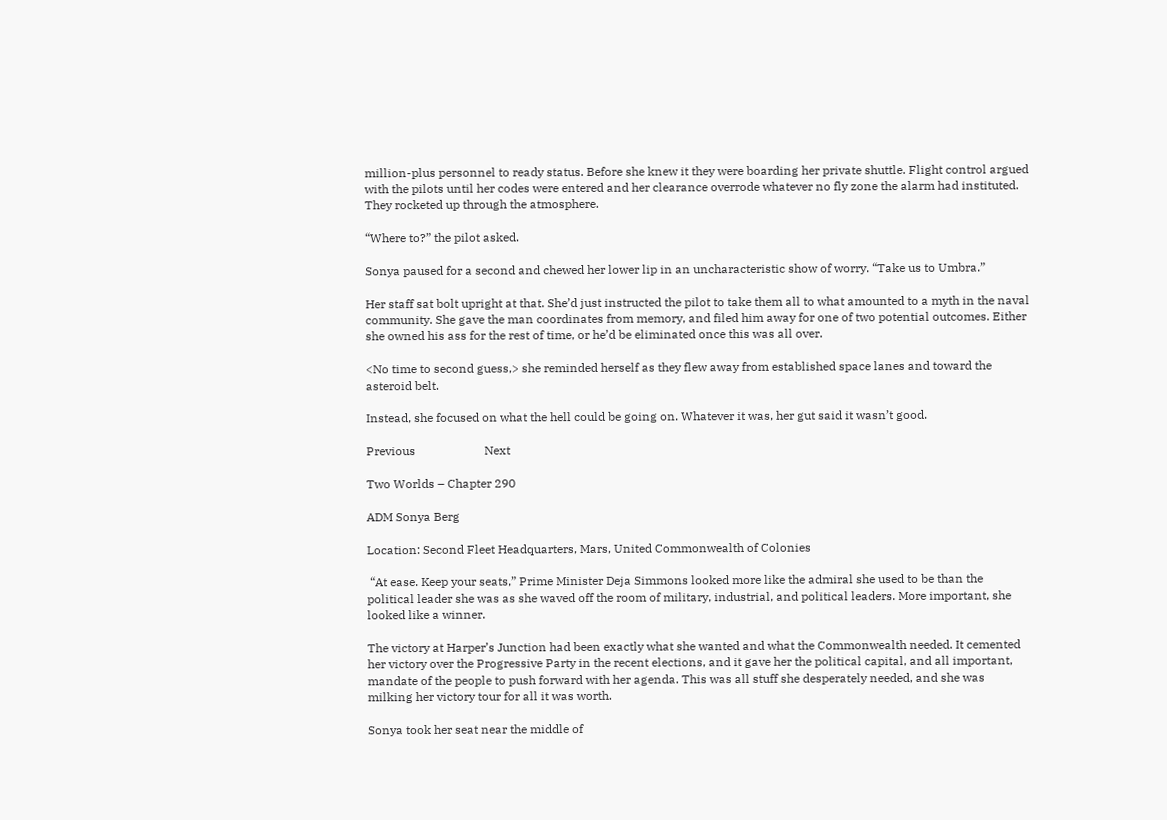million-plus personnel to ready status. Before she knew it they were boarding her private shuttle. Flight control argued with the pilots until her codes were entered and her clearance overrode whatever no fly zone the alarm had instituted. They rocketed up through the atmosphere.

“Where to?” the pilot asked.

Sonya paused for a second and chewed her lower lip in an uncharacteristic show of worry. “Take us to Umbra.”

Her staff sat bolt upright at that. She’d just instructed the pilot to take them all to what amounted to a myth in the naval community. She gave the man coordinates from memory, and filed him away for one of two potential outcomes. Either she owned his ass for the rest of time, or he’d be eliminated once this was all over.

<No time to second guess,> she reminded herself as they flew away from established space lanes and toward the asteroid belt.

Instead, she focused on what the hell could be going on. Whatever it was, her gut said it wasn’t good.

Previous                       Next

Two Worlds – Chapter 290

ADM Sonya Berg

Location: Second Fleet Headquarters, Mars, United Commonwealth of Colonies

 “At ease. Keep your seats,” Prime Minister Deja Simmons looked more like the admiral she used to be than the political leader she was as she waved off the room of military, industrial, and political leaders. More important, she looked like a winner.

The victory at Harper’s Junction had been exactly what she wanted and what the Commonwealth needed. It cemented her victory over the Progressive Party in the recent elections, and it gave her the political capital, and all important, mandate of the people to push forward with her agenda. This was all stuff she desperately needed, and she was milking her victory tour for all it was worth.

Sonya took her seat near the middle of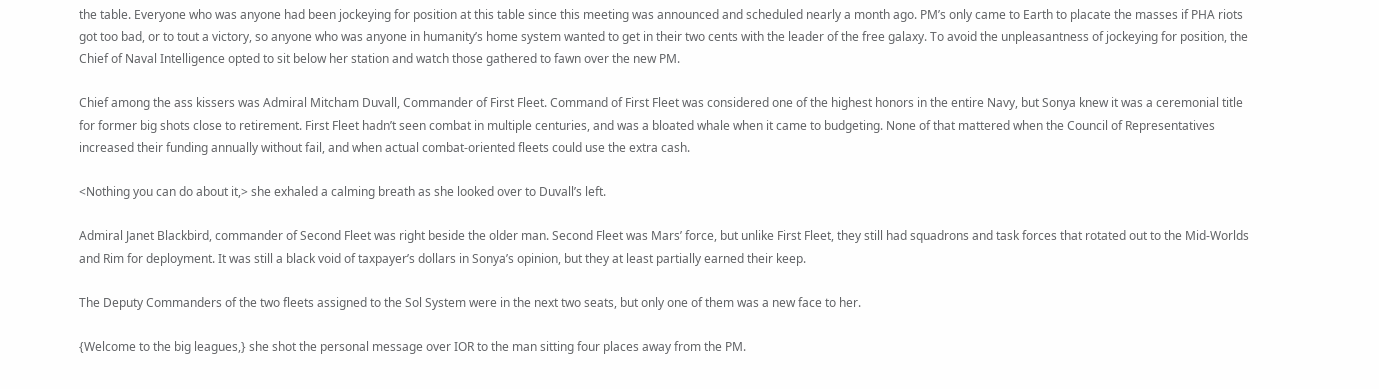the table. Everyone who was anyone had been jockeying for position at this table since this meeting was announced and scheduled nearly a month ago. PM’s only came to Earth to placate the masses if PHA riots got too bad, or to tout a victory, so anyone who was anyone in humanity’s home system wanted to get in their two cents with the leader of the free galaxy. To avoid the unpleasantness of jockeying for position, the Chief of Naval Intelligence opted to sit below her station and watch those gathered to fawn over the new PM.

Chief among the ass kissers was Admiral Mitcham Duvall, Commander of First Fleet. Command of First Fleet was considered one of the highest honors in the entire Navy, but Sonya knew it was a ceremonial title for former big shots close to retirement. First Fleet hadn’t seen combat in multiple centuries, and was a bloated whale when it came to budgeting. None of that mattered when the Council of Representatives increased their funding annually without fail, and when actual combat-oriented fleets could use the extra cash.

<Nothing you can do about it,> she exhaled a calming breath as she looked over to Duvall’s left.

Admiral Janet Blackbird, commander of Second Fleet was right beside the older man. Second Fleet was Mars’ force, but unlike First Fleet, they still had squadrons and task forces that rotated out to the Mid-Worlds and Rim for deployment. It was still a black void of taxpayer’s dollars in Sonya’s opinion, but they at least partially earned their keep.

The Deputy Commanders of the two fleets assigned to the Sol System were in the next two seats, but only one of them was a new face to her.

{Welcome to the big leagues,} she shot the personal message over IOR to the man sitting four places away from the PM.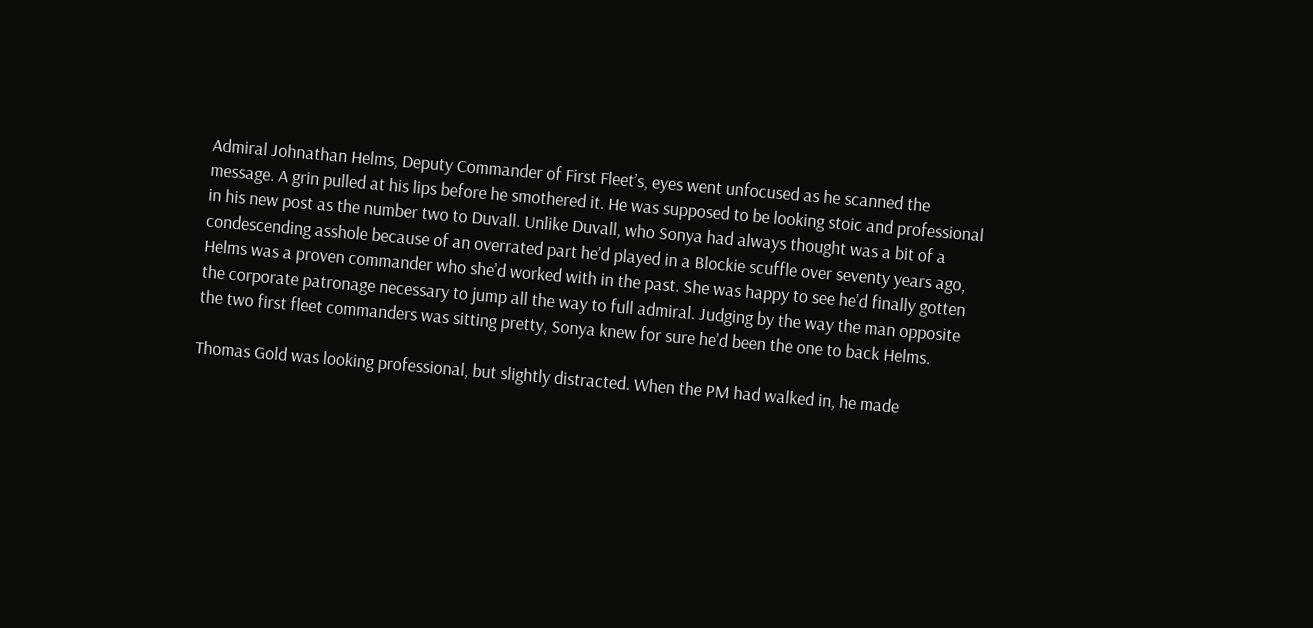Admiral Johnathan Helms, Deputy Commander of First Fleet’s, eyes went unfocused as he scanned the message. A grin pulled at his lips before he smothered it. He was supposed to be looking stoic and professional in his new post as the number two to Duvall. Unlike Duvall, who Sonya had always thought was a bit of a condescending asshole because of an overrated part he’d played in a Blockie scuffle over seventy years ago, Helms was a proven commander who she’d worked with in the past. She was happy to see he’d finally gotten the corporate patronage necessary to jump all the way to full admiral. Judging by the way the man opposite the two first fleet commanders was sitting pretty, Sonya knew for sure he’d been the one to back Helms.

Thomas Gold was looking professional, but slightly distracted. When the PM had walked in, he made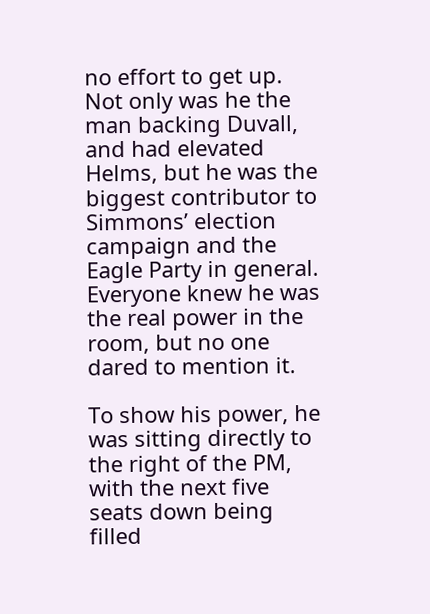no effort to get up. Not only was he the man backing Duvall, and had elevated Helms, but he was the biggest contributor to Simmons’ election campaign and the Eagle Party in general. Everyone knew he was the real power in the room, but no one dared to mention it.

To show his power, he was sitting directly to the right of the PM, with the next five seats down being filled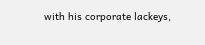with his corporate lackeys,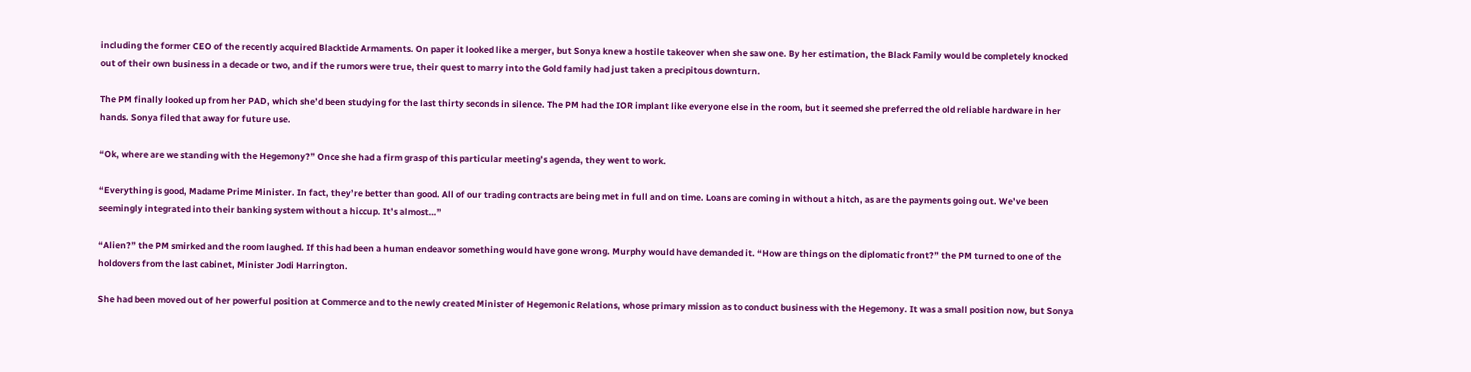including the former CEO of the recently acquired Blacktide Armaments. On paper it looked like a merger, but Sonya knew a hostile takeover when she saw one. By her estimation, the Black Family would be completely knocked out of their own business in a decade or two, and if the rumors were true, their quest to marry into the Gold family had just taken a precipitous downturn.

The PM finally looked up from her PAD, which she’d been studying for the last thirty seconds in silence. The PM had the IOR implant like everyone else in the room, but it seemed she preferred the old reliable hardware in her hands. Sonya filed that away for future use.

“Ok, where are we standing with the Hegemony?” Once she had a firm grasp of this particular meeting’s agenda, they went to work.

“Everything is good, Madame Prime Minister. In fact, they’re better than good. All of our trading contracts are being met in full and on time. Loans are coming in without a hitch, as are the payments going out. We’ve been seemingly integrated into their banking system without a hiccup. It’s almost…”

“Alien?” the PM smirked and the room laughed. If this had been a human endeavor something would have gone wrong. Murphy would have demanded it. “How are things on the diplomatic front?” the PM turned to one of the holdovers from the last cabinet, Minister Jodi Harrington.

She had been moved out of her powerful position at Commerce and to the newly created Minister of Hegemonic Relations, whose primary mission as to conduct business with the Hegemony. It was a small position now, but Sonya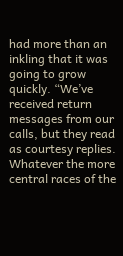had more than an inkling that it was going to grow quickly. “We’ve received return messages from our calls, but they read as courtesy replies. Whatever the more central races of the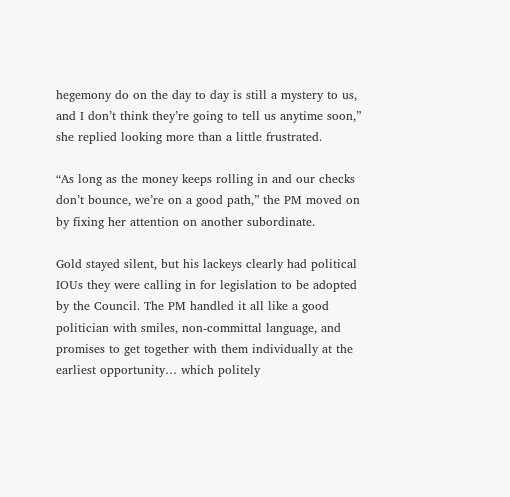hegemony do on the day to day is still a mystery to us, and I don’t think they’re going to tell us anytime soon,” she replied looking more than a little frustrated.

“As long as the money keeps rolling in and our checks don’t bounce, we’re on a good path,” the PM moved on by fixing her attention on another subordinate.

Gold stayed silent, but his lackeys clearly had political IOUs they were calling in for legislation to be adopted by the Council. The PM handled it all like a good politician with smiles, non-committal language, and promises to get together with them individually at the earliest opportunity… which politely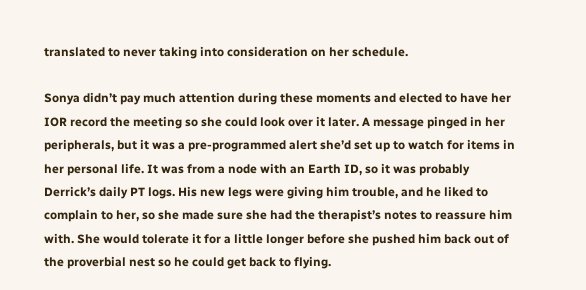translated to never taking into consideration on her schedule.

Sonya didn’t pay much attention during these moments and elected to have her IOR record the meeting so she could look over it later. A message pinged in her peripherals, but it was a pre-programmed alert she’d set up to watch for items in her personal life. It was from a node with an Earth ID, so it was probably Derrick’s daily PT logs. His new legs were giving him trouble, and he liked to complain to her, so she made sure she had the therapist’s notes to reassure him with. She would tolerate it for a little longer before she pushed him back out of the proverbial nest so he could get back to flying.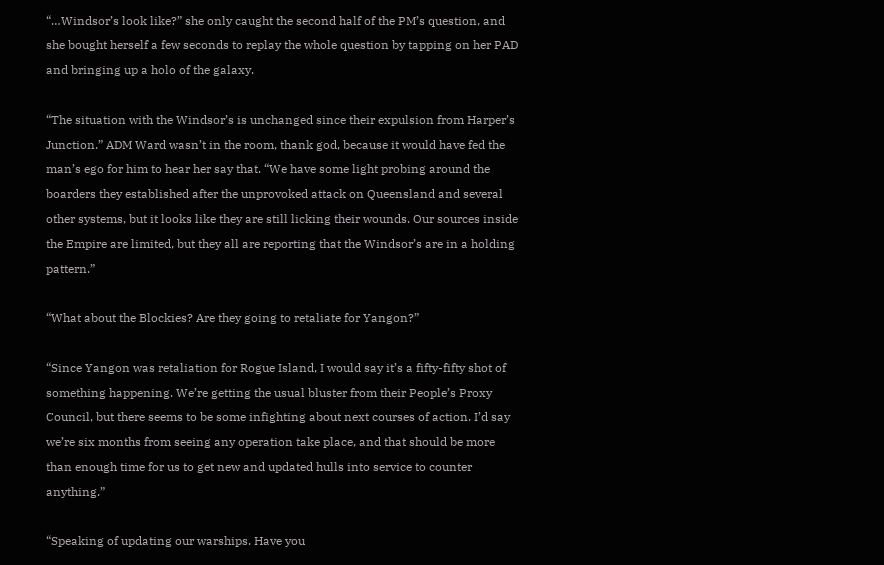“…Windsor’s look like?” she only caught the second half of the PM’s question, and she bought herself a few seconds to replay the whole question by tapping on her PAD and bringing up a holo of the galaxy.

“The situation with the Windsor’s is unchanged since their expulsion from Harper’s Junction.” ADM Ward wasn’t in the room, thank god, because it would have fed the man’s ego for him to hear her say that. “We have some light probing around the boarders they established after the unprovoked attack on Queensland and several other systems, but it looks like they are still licking their wounds. Our sources inside the Empire are limited, but they all are reporting that the Windsor’s are in a holding pattern.”

“What about the Blockies? Are they going to retaliate for Yangon?”

“Since Yangon was retaliation for Rogue Island, I would say it’s a fifty-fifty shot of something happening. We’re getting the usual bluster from their People’s Proxy Council, but there seems to be some infighting about next courses of action. I’d say we’re six months from seeing any operation take place, and that should be more than enough time for us to get new and updated hulls into service to counter anything.”

“Speaking of updating our warships. Have you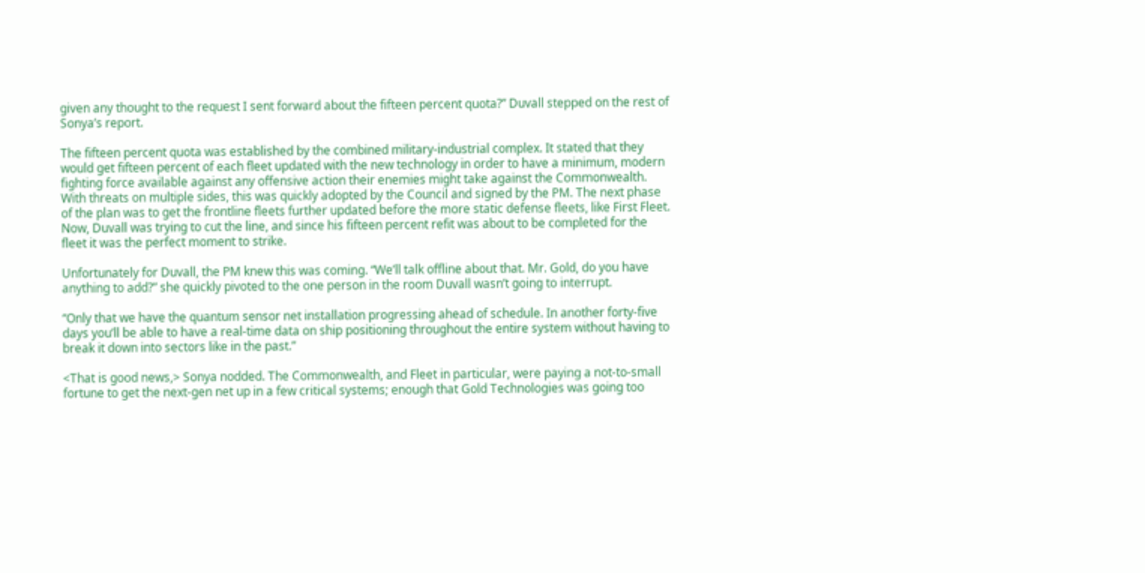given any thought to the request I sent forward about the fifteen percent quota?” Duvall stepped on the rest of Sonya’s report.

The fifteen percent quota was established by the combined military-industrial complex. It stated that they would get fifteen percent of each fleet updated with the new technology in order to have a minimum, modern fighting force available against any offensive action their enemies might take against the Commonwealth. With threats on multiple sides, this was quickly adopted by the Council and signed by the PM. The next phase of the plan was to get the frontline fleets further updated before the more static defense fleets, like First Fleet. Now, Duvall was trying to cut the line, and since his fifteen percent refit was about to be completed for the fleet it was the perfect moment to strike.

Unfortunately for Duvall, the PM knew this was coming. “We’ll talk offline about that. Mr. Gold, do you have anything to add?” she quickly pivoted to the one person in the room Duvall wasn’t going to interrupt.

“Only that we have the quantum sensor net installation progressing ahead of schedule. In another forty-five days you’ll be able to have a real-time data on ship positioning throughout the entire system without having to break it down into sectors like in the past.”

<That is good news,> Sonya nodded. The Commonwealth, and Fleet in particular, were paying a not-to-small fortune to get the next-gen net up in a few critical systems; enough that Gold Technologies was going too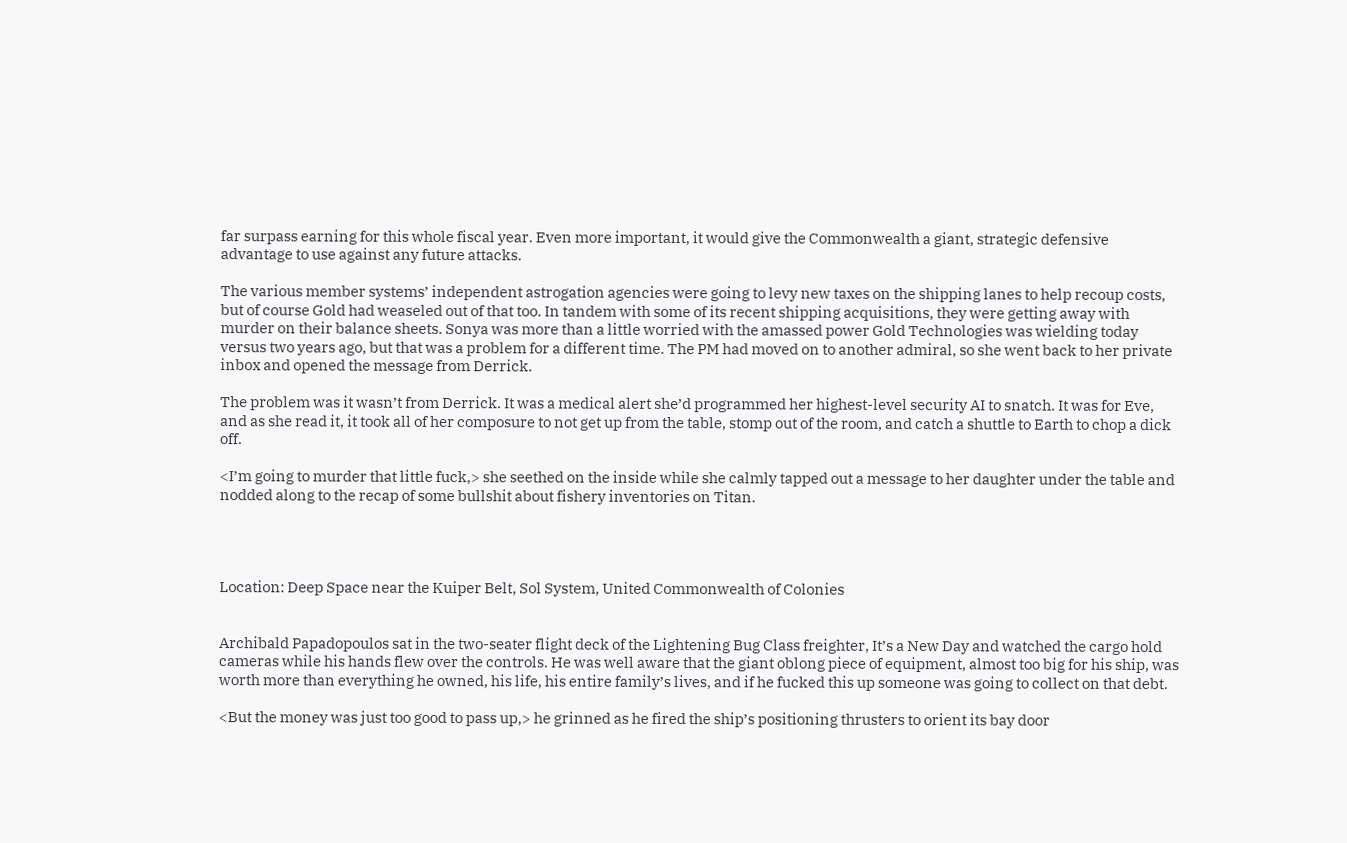far surpass earning for this whole fiscal year. Even more important, it would give the Commonwealth a giant, strategic defensive advantage to use against any future attacks.

The various member systems’ independent astrogation agencies were going to levy new taxes on the shipping lanes to help recoup costs, but of course Gold had weaseled out of that too. In tandem with some of its recent shipping acquisitions, they were getting away with murder on their balance sheets. Sonya was more than a little worried with the amassed power Gold Technologies was wielding today versus two years ago, but that was a problem for a different time. The PM had moved on to another admiral, so she went back to her private inbox and opened the message from Derrick.

The problem was it wasn’t from Derrick. It was a medical alert she’d programmed her highest-level security AI to snatch. It was for Eve, and as she read it, it took all of her composure to not get up from the table, stomp out of the room, and catch a shuttle to Earth to chop a dick off.

<I’m going to murder that little fuck,> she seethed on the inside while she calmly tapped out a message to her daughter under the table and nodded along to the recap of some bullshit about fishery inventories on Titan.




Location: Deep Space near the Kuiper Belt, Sol System, United Commonwealth of Colonies


Archibald Papadopoulos sat in the two-seater flight deck of the Lightening Bug Class freighter, It’s a New Day and watched the cargo hold cameras while his hands flew over the controls. He was well aware that the giant oblong piece of equipment, almost too big for his ship, was worth more than everything he owned, his life, his entire family’s lives, and if he fucked this up someone was going to collect on that debt.

<But the money was just too good to pass up,> he grinned as he fired the ship’s positioning thrusters to orient its bay door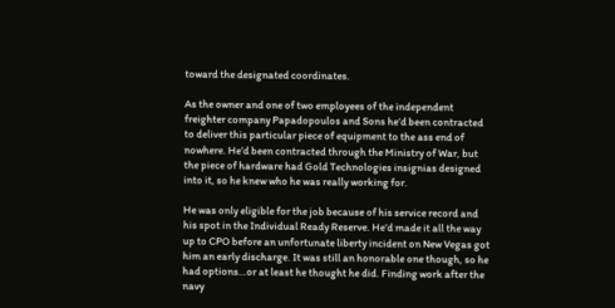toward the designated coordinates.

As the owner and one of two employees of the independent freighter company Papadopoulos and Sons he’d been contracted to deliver this particular piece of equipment to the ass end of nowhere. He’d been contracted through the Ministry of War, but the piece of hardware had Gold Technologies insignias designed into it, so he knew who he was really working for.

He was only eligible for the job because of his service record and his spot in the Individual Ready Reserve. He’d made it all the way up to CPO before an unfortunate liberty incident on New Vegas got him an early discharge. It was still an honorable one though, so he had options…or at least he thought he did. Finding work after the navy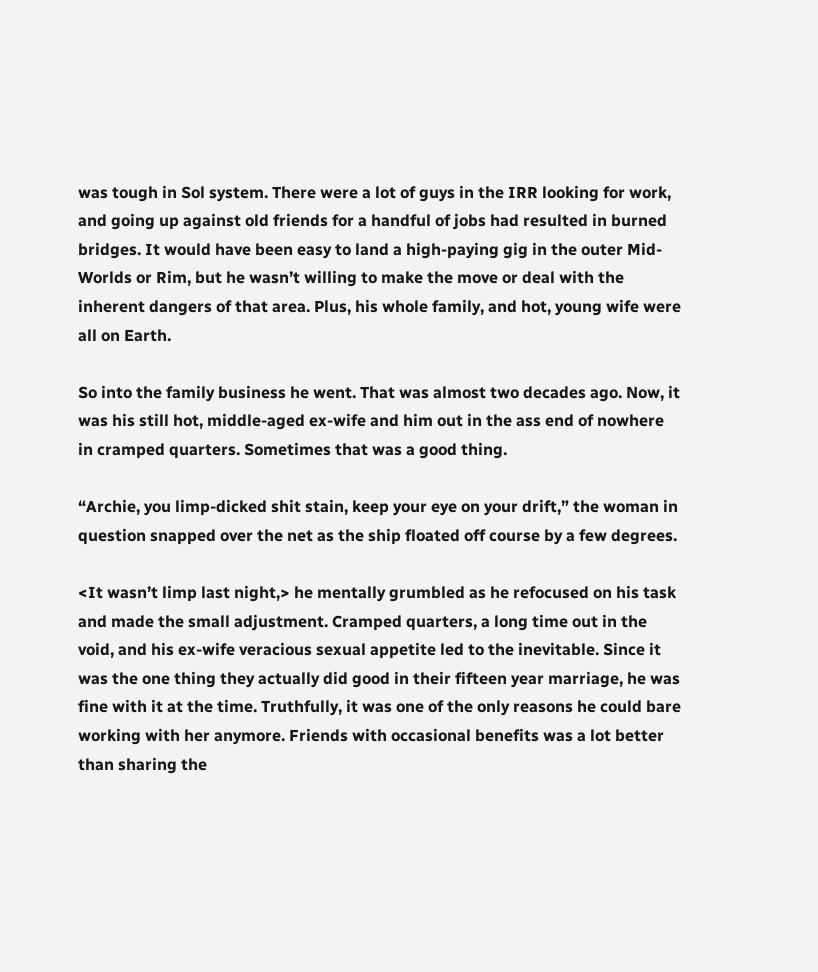was tough in Sol system. There were a lot of guys in the IRR looking for work, and going up against old friends for a handful of jobs had resulted in burned bridges. It would have been easy to land a high-paying gig in the outer Mid-Worlds or Rim, but he wasn’t willing to make the move or deal with the inherent dangers of that area. Plus, his whole family, and hot, young wife were all on Earth.

So into the family business he went. That was almost two decades ago. Now, it was his still hot, middle-aged ex-wife and him out in the ass end of nowhere in cramped quarters. Sometimes that was a good thing.

“Archie, you limp-dicked shit stain, keep your eye on your drift,” the woman in question snapped over the net as the ship floated off course by a few degrees.

<It wasn’t limp last night,> he mentally grumbled as he refocused on his task and made the small adjustment. Cramped quarters, a long time out in the void, and his ex-wife veracious sexual appetite led to the inevitable. Since it was the one thing they actually did good in their fifteen year marriage, he was fine with it at the time. Truthfully, it was one of the only reasons he could bare working with her anymore. Friends with occasional benefits was a lot better than sharing the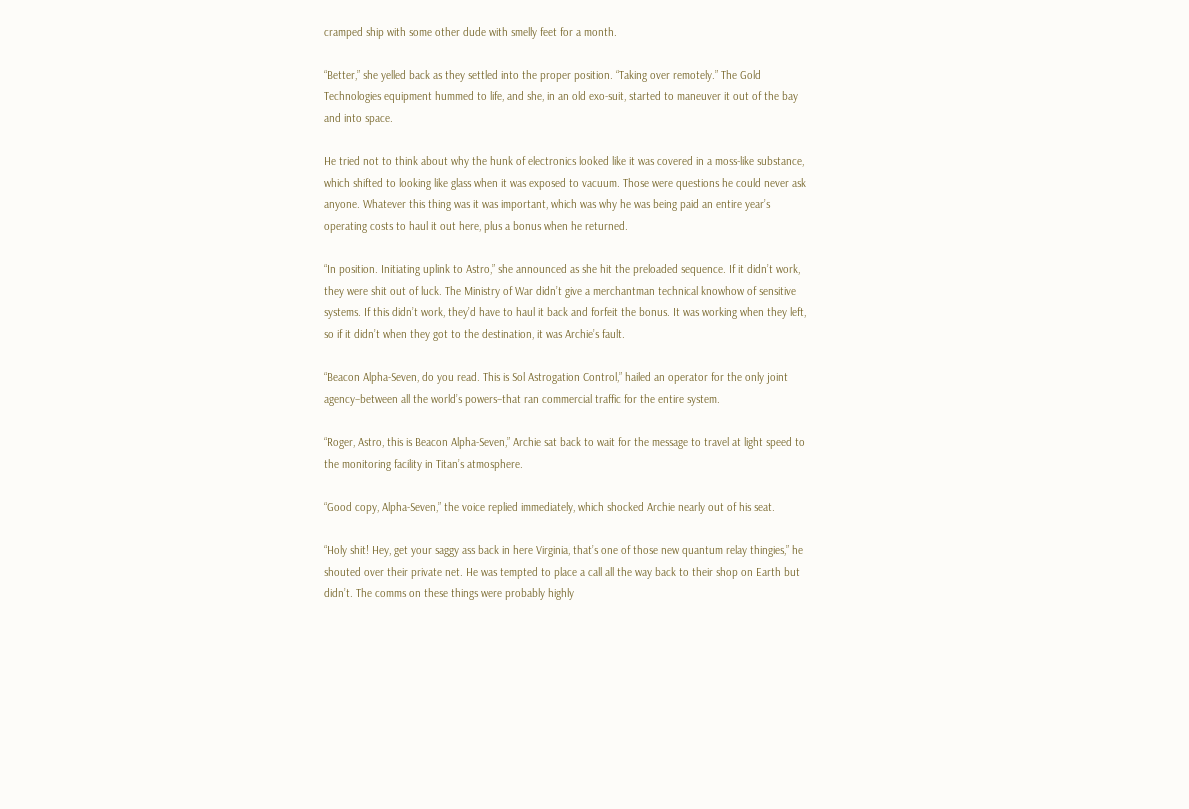cramped ship with some other dude with smelly feet for a month.

“Better,” she yelled back as they settled into the proper position. “Taking over remotely.” The Gold Technologies equipment hummed to life, and she, in an old exo-suit, started to maneuver it out of the bay and into space.

He tried not to think about why the hunk of electronics looked like it was covered in a moss-like substance, which shifted to looking like glass when it was exposed to vacuum. Those were questions he could never ask anyone. Whatever this thing was it was important, which was why he was being paid an entire year’s operating costs to haul it out here, plus a bonus when he returned.

“In position. Initiating uplink to Astro,” she announced as she hit the preloaded sequence. If it didn’t work, they were shit out of luck. The Ministry of War didn’t give a merchantman technical knowhow of sensitive systems. If this didn’t work, they’d have to haul it back and forfeit the bonus. It was working when they left, so if it didn’t when they got to the destination, it was Archie’s fault.

“Beacon Alpha-Seven, do you read. This is Sol Astrogation Control,” hailed an operator for the only joint agency–between all the world’s powers–that ran commercial traffic for the entire system.

“Roger, Astro, this is Beacon Alpha-Seven,” Archie sat back to wait for the message to travel at light speed to the monitoring facility in Titan’s atmosphere.

“Good copy, Alpha-Seven,” the voice replied immediately, which shocked Archie nearly out of his seat.

“Holy shit! Hey, get your saggy ass back in here Virginia, that’s one of those new quantum relay thingies,” he shouted over their private net. He was tempted to place a call all the way back to their shop on Earth but didn’t. The comms on these things were probably highly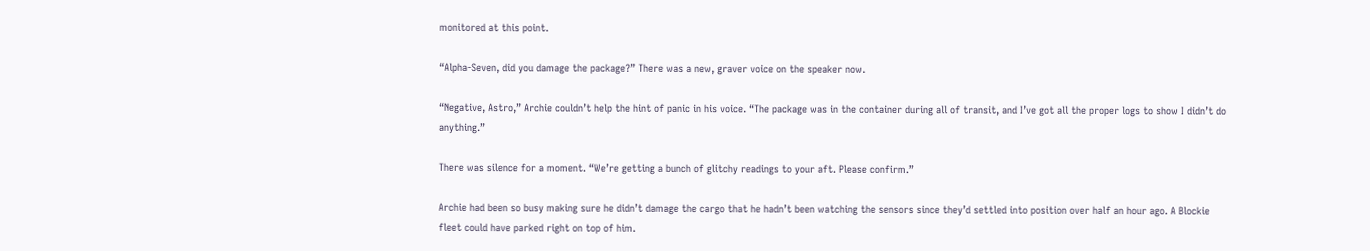monitored at this point.

“Alpha-Seven, did you damage the package?” There was a new, graver voice on the speaker now.

“Negative, Astro,” Archie couldn’t help the hint of panic in his voice. “The package was in the container during all of transit, and I’ve got all the proper logs to show I didn’t do anything.”

There was silence for a moment. “We’re getting a bunch of glitchy readings to your aft. Please confirm.”

Archie had been so busy making sure he didn’t damage the cargo that he hadn’t been watching the sensors since they’d settled into position over half an hour ago. A Blockie fleet could have parked right on top of him.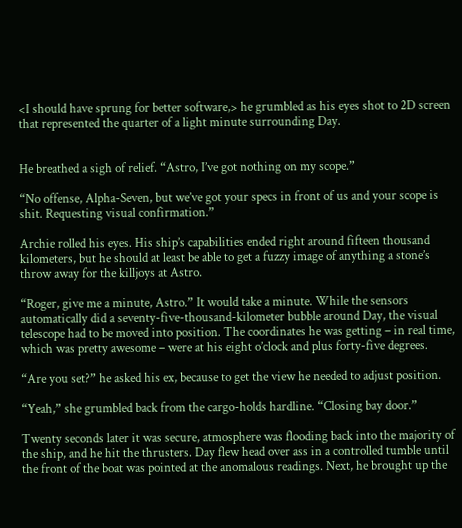<I should have sprung for better software,> he grumbled as his eyes shot to 2D screen that represented the quarter of a light minute surrounding Day.


He breathed a sigh of relief. “Astro, I’ve got nothing on my scope.”

“No offense, Alpha-Seven, but we’ve got your specs in front of us and your scope is shit. Requesting visual confirmation.”

Archie rolled his eyes. His ship’s capabilities ended right around fifteen thousand kilometers, but he should at least be able to get a fuzzy image of anything a stone’s throw away for the killjoys at Astro.

“Roger, give me a minute, Astro.” It would take a minute. While the sensors automatically did a seventy-five-thousand-kilometer bubble around Day, the visual telescope had to be moved into position. The coordinates he was getting – in real time, which was pretty awesome – were at his eight o’clock and plus forty-five degrees.

“Are you set?” he asked his ex, because to get the view he needed to adjust position.

“Yeah,” she grumbled back from the cargo-holds hardline. “Closing bay door.”

Twenty seconds later it was secure, atmosphere was flooding back into the majority of the ship, and he hit the thrusters. Day flew head over ass in a controlled tumble until the front of the boat was pointed at the anomalous readings. Next, he brought up the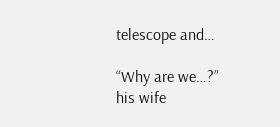telescope and…

“Why are we…?” his wife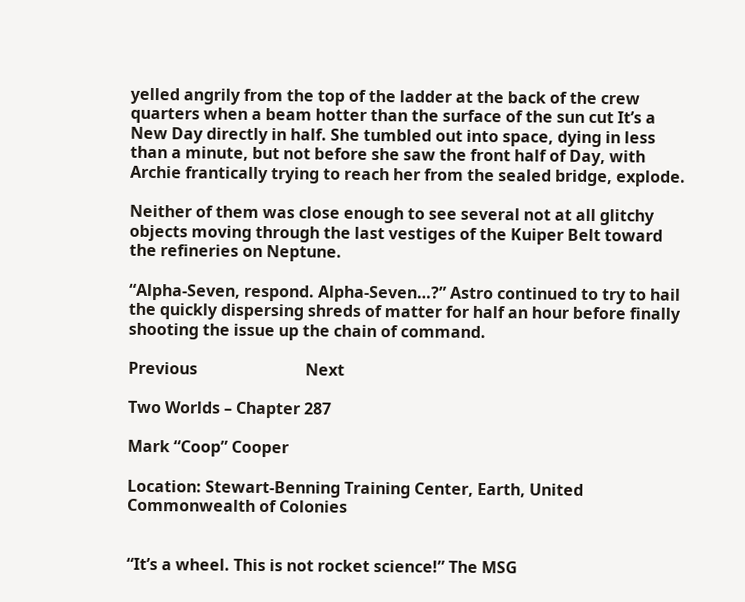yelled angrily from the top of the ladder at the back of the crew quarters when a beam hotter than the surface of the sun cut It’s a New Day directly in half. She tumbled out into space, dying in less than a minute, but not before she saw the front half of Day, with Archie frantically trying to reach her from the sealed bridge, explode.

Neither of them was close enough to see several not at all glitchy objects moving through the last vestiges of the Kuiper Belt toward the refineries on Neptune.

“Alpha-Seven, respond. Alpha-Seven…?” Astro continued to try to hail the quickly dispersing shreds of matter for half an hour before finally shooting the issue up the chain of command.

Previous                           Next

Two Worlds – Chapter 287

Mark “Coop” Cooper

Location: Stewart-Benning Training Center, Earth, United Commonwealth of Colonies


“It’s a wheel. This is not rocket science!” The MSG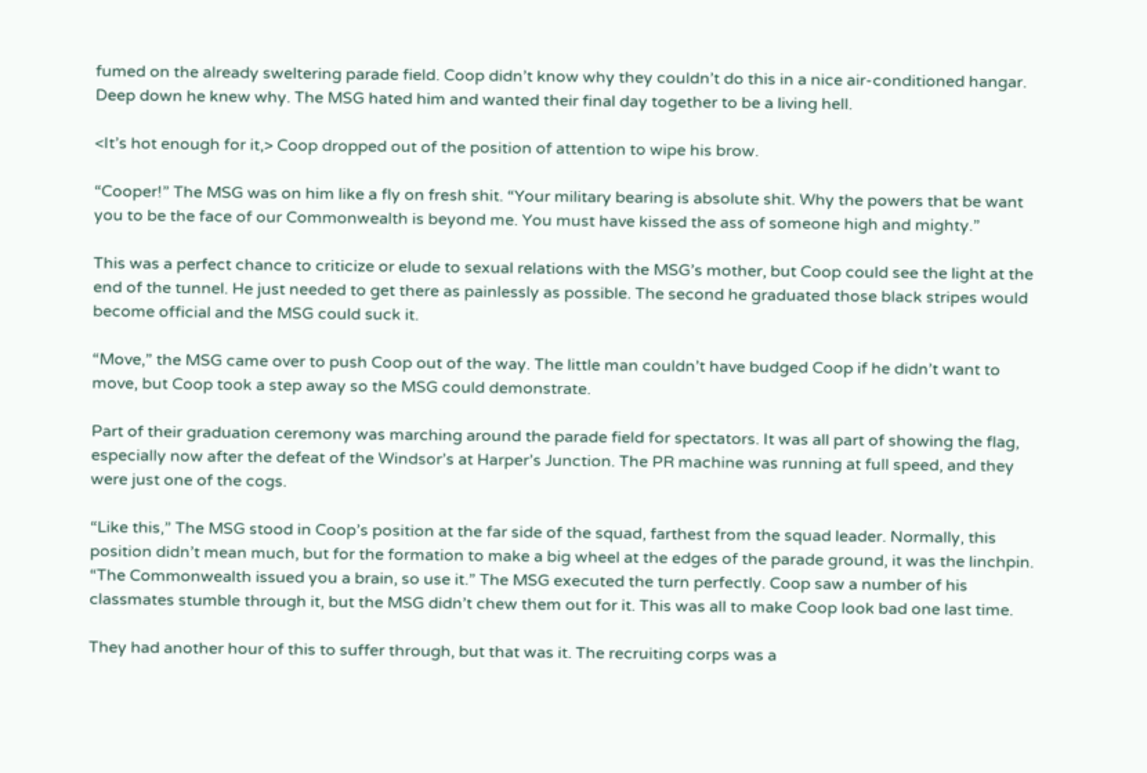fumed on the already sweltering parade field. Coop didn’t know why they couldn’t do this in a nice air-conditioned hangar. Deep down he knew why. The MSG hated him and wanted their final day together to be a living hell.

<It’s hot enough for it,> Coop dropped out of the position of attention to wipe his brow.

“Cooper!” The MSG was on him like a fly on fresh shit. “Your military bearing is absolute shit. Why the powers that be want you to be the face of our Commonwealth is beyond me. You must have kissed the ass of someone high and mighty.”

This was a perfect chance to criticize or elude to sexual relations with the MSG’s mother, but Coop could see the light at the end of the tunnel. He just needed to get there as painlessly as possible. The second he graduated those black stripes would become official and the MSG could suck it.

“Move,” the MSG came over to push Coop out of the way. The little man couldn’t have budged Coop if he didn’t want to move, but Coop took a step away so the MSG could demonstrate.

Part of their graduation ceremony was marching around the parade field for spectators. It was all part of showing the flag, especially now after the defeat of the Windsor’s at Harper’s Junction. The PR machine was running at full speed, and they were just one of the cogs.

“Like this,” The MSG stood in Coop’s position at the far side of the squad, farthest from the squad leader. Normally, this position didn’t mean much, but for the formation to make a big wheel at the edges of the parade ground, it was the linchpin. “The Commonwealth issued you a brain, so use it.” The MSG executed the turn perfectly. Coop saw a number of his classmates stumble through it, but the MSG didn’t chew them out for it. This was all to make Coop look bad one last time.

They had another hour of this to suffer through, but that was it. The recruiting corps was a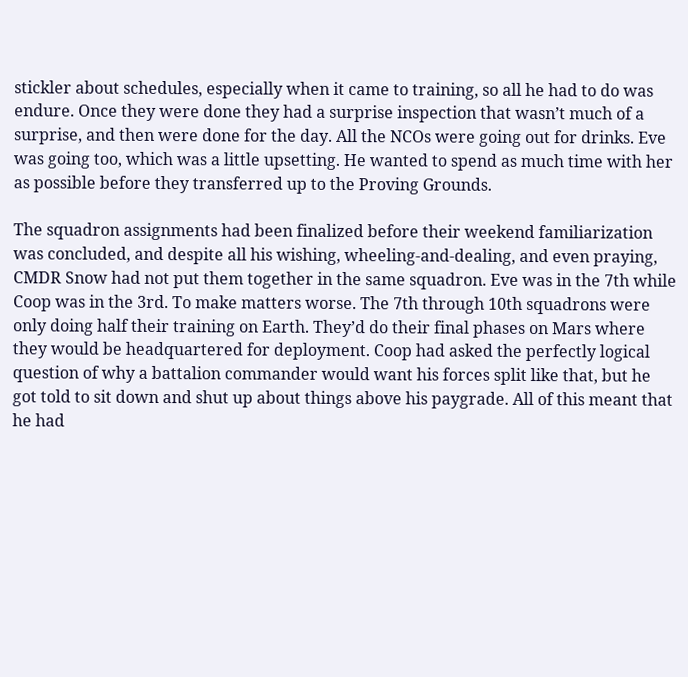stickler about schedules, especially when it came to training, so all he had to do was endure. Once they were done they had a surprise inspection that wasn’t much of a surprise, and then were done for the day. All the NCOs were going out for drinks. Eve was going too, which was a little upsetting. He wanted to spend as much time with her as possible before they transferred up to the Proving Grounds.

The squadron assignments had been finalized before their weekend familiarization was concluded, and despite all his wishing, wheeling-and-dealing, and even praying, CMDR Snow had not put them together in the same squadron. Eve was in the 7th while Coop was in the 3rd. To make matters worse. The 7th through 10th squadrons were only doing half their training on Earth. They’d do their final phases on Mars where they would be headquartered for deployment. Coop had asked the perfectly logical question of why a battalion commander would want his forces split like that, but he got told to sit down and shut up about things above his paygrade. All of this meant that he had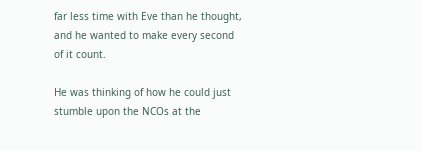far less time with Eve than he thought, and he wanted to make every second of it count.

He was thinking of how he could just stumble upon the NCOs at the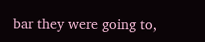bar they were going to,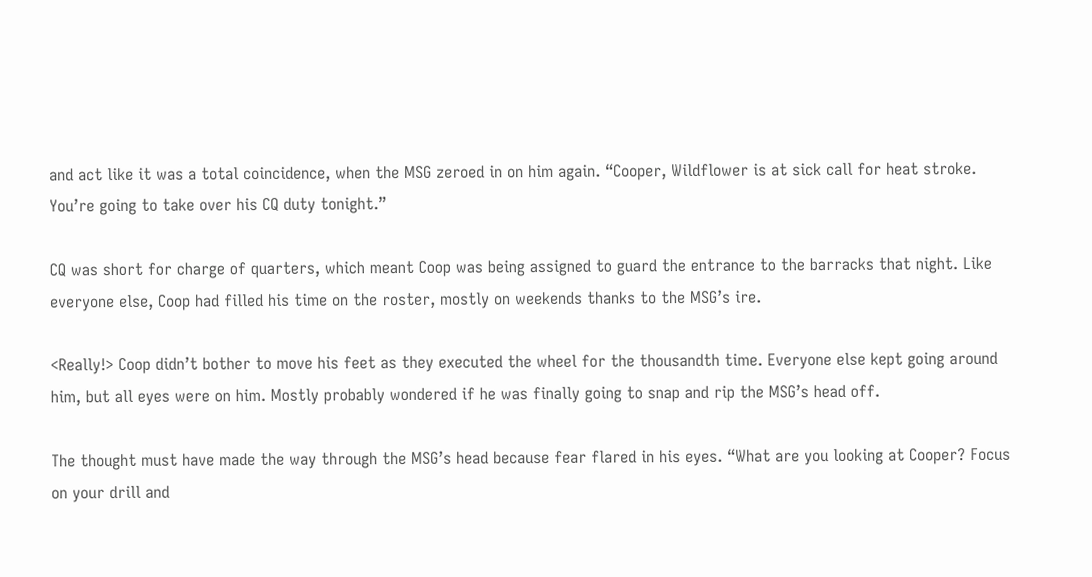and act like it was a total coincidence, when the MSG zeroed in on him again. “Cooper, Wildflower is at sick call for heat stroke. You’re going to take over his CQ duty tonight.”

CQ was short for charge of quarters, which meant Coop was being assigned to guard the entrance to the barracks that night. Like everyone else, Coop had filled his time on the roster, mostly on weekends thanks to the MSG’s ire.

<Really!> Coop didn’t bother to move his feet as they executed the wheel for the thousandth time. Everyone else kept going around him, but all eyes were on him. Mostly probably wondered if he was finally going to snap and rip the MSG’s head off.

The thought must have made the way through the MSG’s head because fear flared in his eyes. “What are you looking at Cooper? Focus on your drill and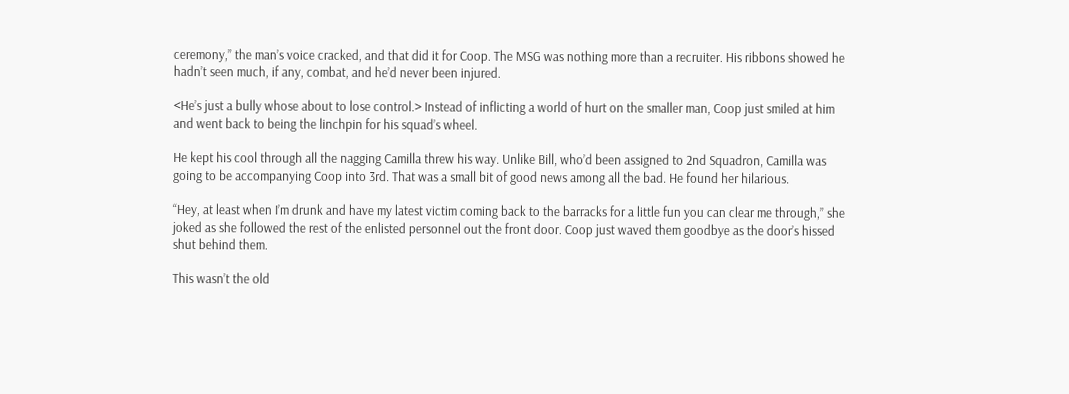ceremony,” the man’s voice cracked, and that did it for Coop. The MSG was nothing more than a recruiter. His ribbons showed he hadn’t seen much, if any, combat, and he’d never been injured.

<He’s just a bully whose about to lose control.> Instead of inflicting a world of hurt on the smaller man, Coop just smiled at him and went back to being the linchpin for his squad’s wheel.

He kept his cool through all the nagging Camilla threw his way. Unlike Bill, who’d been assigned to 2nd Squadron, Camilla was going to be accompanying Coop into 3rd. That was a small bit of good news among all the bad. He found her hilarious.

“Hey, at least when I’m drunk and have my latest victim coming back to the barracks for a little fun you can clear me through,” she joked as she followed the rest of the enlisted personnel out the front door. Coop just waved them goodbye as the door’s hissed shut behind them.

This wasn’t the old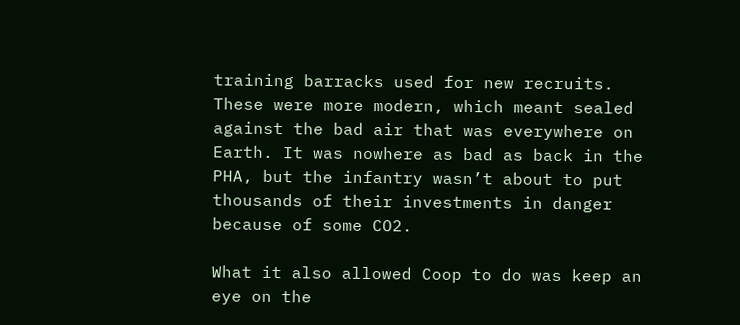training barracks used for new recruits. These were more modern, which meant sealed against the bad air that was everywhere on Earth. It was nowhere as bad as back in the PHA, but the infantry wasn’t about to put thousands of their investments in danger because of some CO2.

What it also allowed Coop to do was keep an eye on the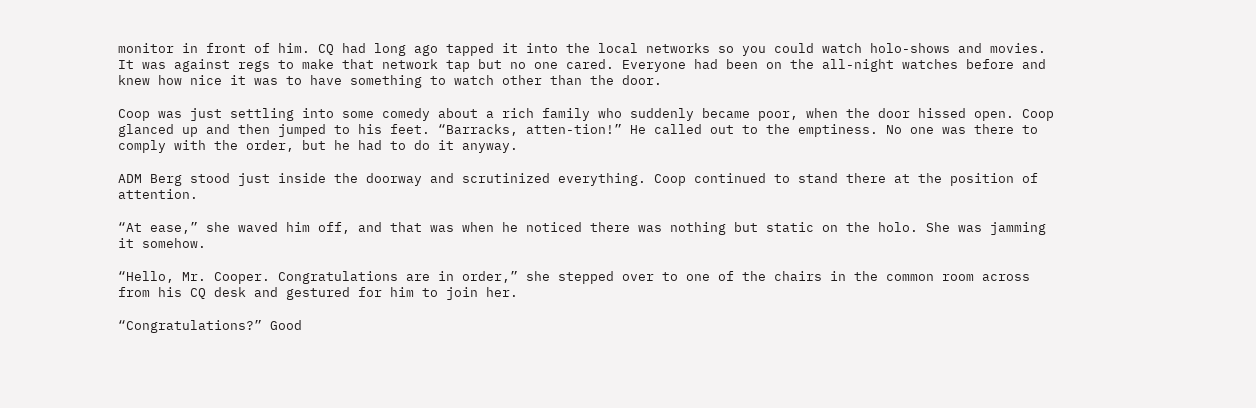monitor in front of him. CQ had long ago tapped it into the local networks so you could watch holo-shows and movies. It was against regs to make that network tap but no one cared. Everyone had been on the all-night watches before and knew how nice it was to have something to watch other than the door.

Coop was just settling into some comedy about a rich family who suddenly became poor, when the door hissed open. Coop glanced up and then jumped to his feet. “Barracks, atten-tion!” He called out to the emptiness. No one was there to comply with the order, but he had to do it anyway.

ADM Berg stood just inside the doorway and scrutinized everything. Coop continued to stand there at the position of attention.

“At ease,” she waved him off, and that was when he noticed there was nothing but static on the holo. She was jamming it somehow.

“Hello, Mr. Cooper. Congratulations are in order,” she stepped over to one of the chairs in the common room across from his CQ desk and gestured for him to join her.

“Congratulations?” Good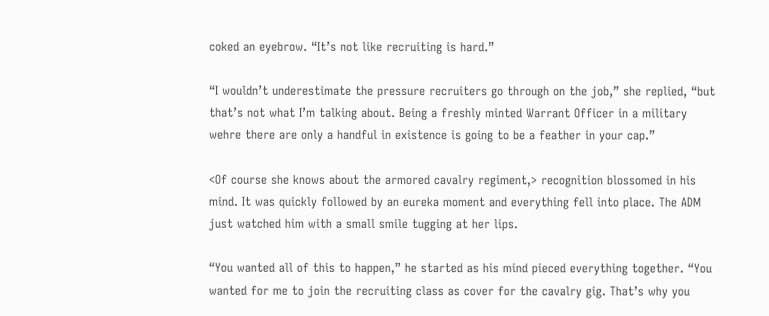coked an eyebrow. “It’s not like recruiting is hard.”

“I wouldn’t underestimate the pressure recruiters go through on the job,” she replied, “but that’s not what I’m talking about. Being a freshly minted Warrant Officer in a military wehre there are only a handful in existence is going to be a feather in your cap.”

<Of course she knows about the armored cavalry regiment,> recognition blossomed in his mind. It was quickly followed by an eureka moment and everything fell into place. The ADM just watched him with a small smile tugging at her lips.

“You wanted all of this to happen,” he started as his mind pieced everything together. “You wanted for me to join the recruiting class as cover for the cavalry gig. That’s why you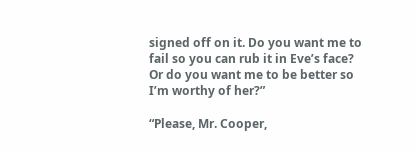signed off on it. Do you want me to fail so you can rub it in Eve’s face? Or do you want me to be better so I’m worthy of her?”

“Please, Mr. Cooper,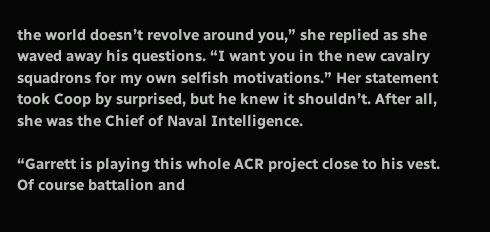the world doesn’t revolve around you,” she replied as she waved away his questions. “I want you in the new cavalry squadrons for my own selfish motivations.” Her statement took Coop by surprised, but he knew it shouldn’t. After all, she was the Chief of Naval Intelligence.

“Garrett is playing this whole ACR project close to his vest. Of course battalion and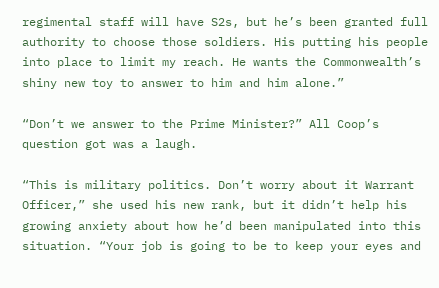regimental staff will have S2s, but he’s been granted full authority to choose those soldiers. His putting his people into place to limit my reach. He wants the Commonwealth’s shiny new toy to answer to him and him alone.”

“Don’t we answer to the Prime Minister?” All Coop’s question got was a laugh.

“This is military politics. Don’t worry about it Warrant Officer,” she used his new rank, but it didn’t help his growing anxiety about how he’d been manipulated into this situation. “Your job is going to be to keep your eyes and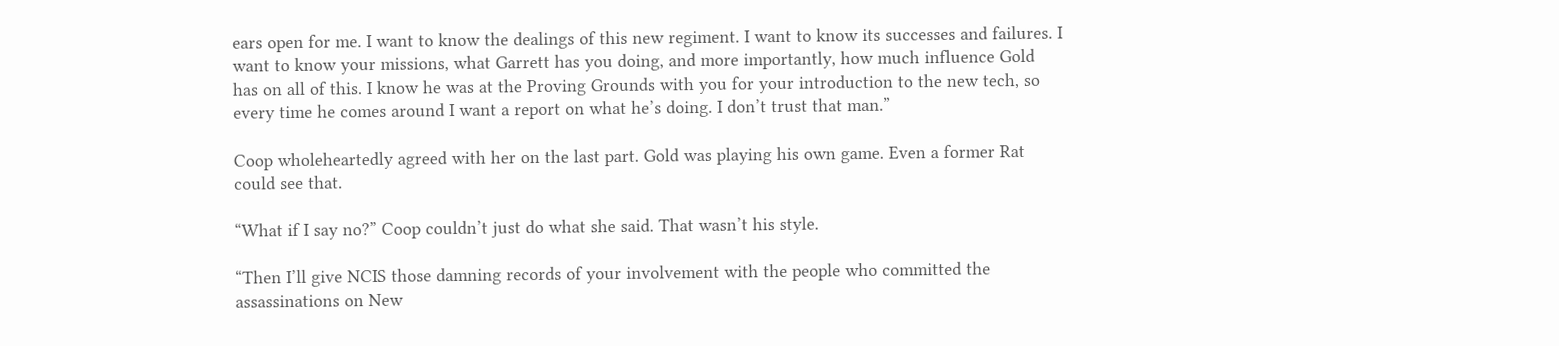ears open for me. I want to know the dealings of this new regiment. I want to know its successes and failures. I want to know your missions, what Garrett has you doing, and more importantly, how much influence Gold has on all of this. I know he was at the Proving Grounds with you for your introduction to the new tech, so every time he comes around I want a report on what he’s doing. I don’t trust that man.”

Coop wholeheartedly agreed with her on the last part. Gold was playing his own game. Even a former Rat could see that.

“What if I say no?” Coop couldn’t just do what she said. That wasn’t his style.

“Then I’ll give NCIS those damning records of your involvement with the people who committed the assassinations on New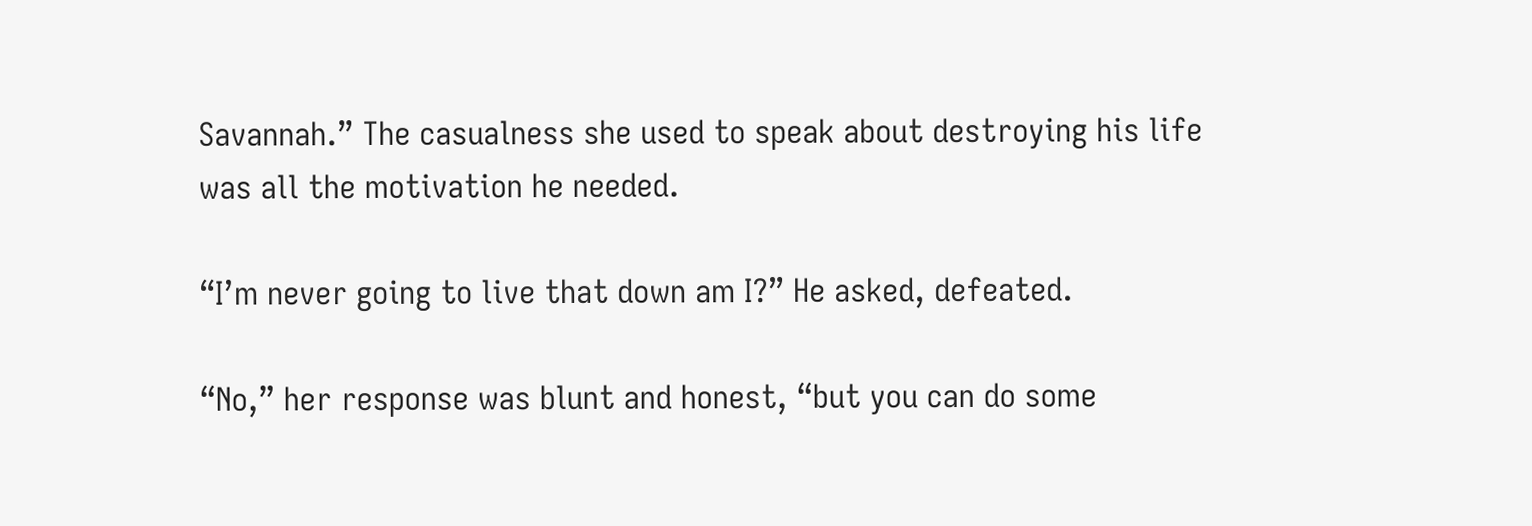Savannah.” The casualness she used to speak about destroying his life was all the motivation he needed.

“I’m never going to live that down am I?” He asked, defeated.

“No,” her response was blunt and honest, “but you can do some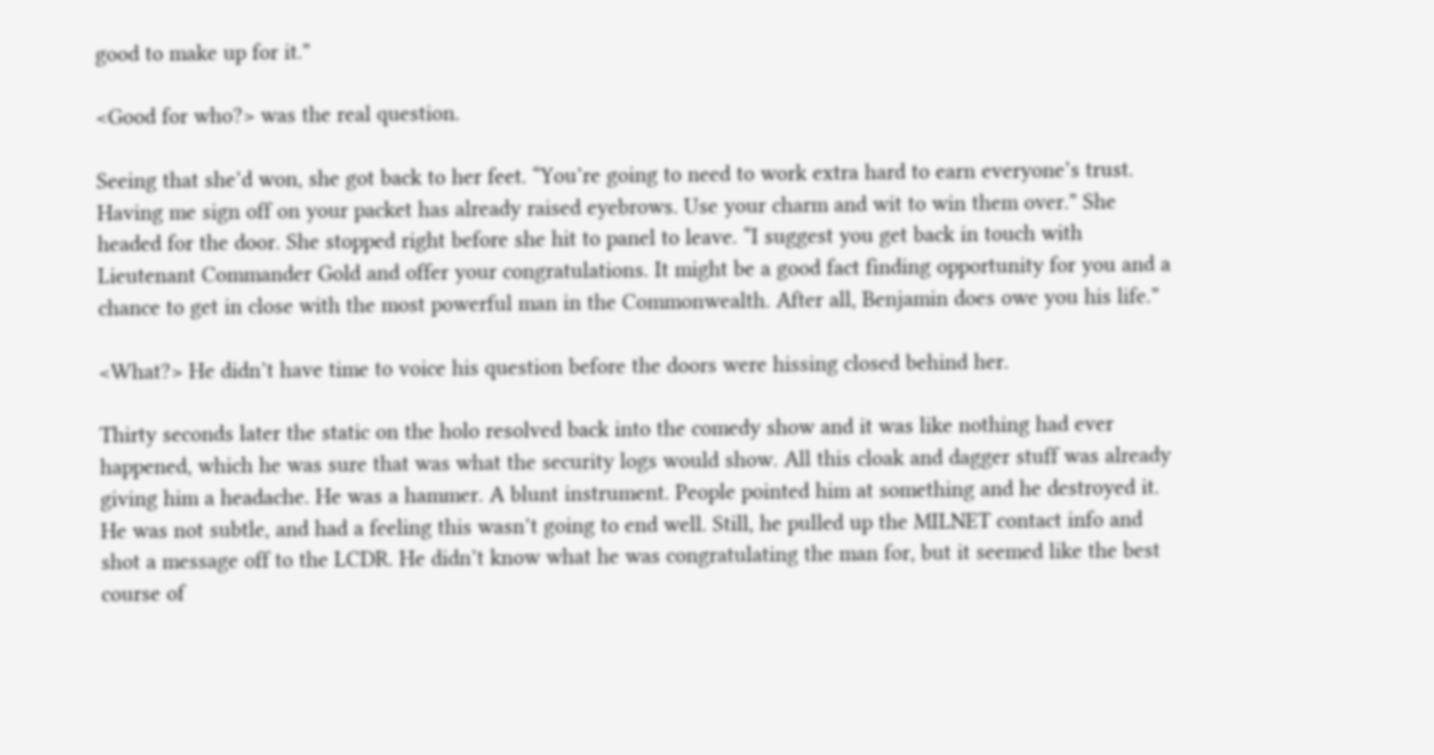good to make up for it.”

<Good for who?> was the real question.

Seeing that she’d won, she got back to her feet. “You’re going to need to work extra hard to earn everyone’s trust. Having me sign off on your packet has already raised eyebrows. Use your charm and wit to win them over.” She headed for the door. She stopped right before she hit to panel to leave. “I suggest you get back in touch with Lieutenant Commander Gold and offer your congratulations. It might be a good fact finding opportunity for you and a chance to get in close with the most powerful man in the Commonwealth. After all, Benjamin does owe you his life.”

<What?> He didn’t have time to voice his question before the doors were hissing closed behind her.

Thirty seconds later the static on the holo resolved back into the comedy show and it was like nothing had ever happened, which he was sure that was what the security logs would show. All this cloak and dagger stuff was already giving him a headache. He was a hammer. A blunt instrument. People pointed him at something and he destroyed it. He was not subtle, and had a feeling this wasn’t going to end well. Still, he pulled up the MILNET contact info and shot a message off to the LCDR. He didn’t know what he was congratulating the man for, but it seemed like the best course of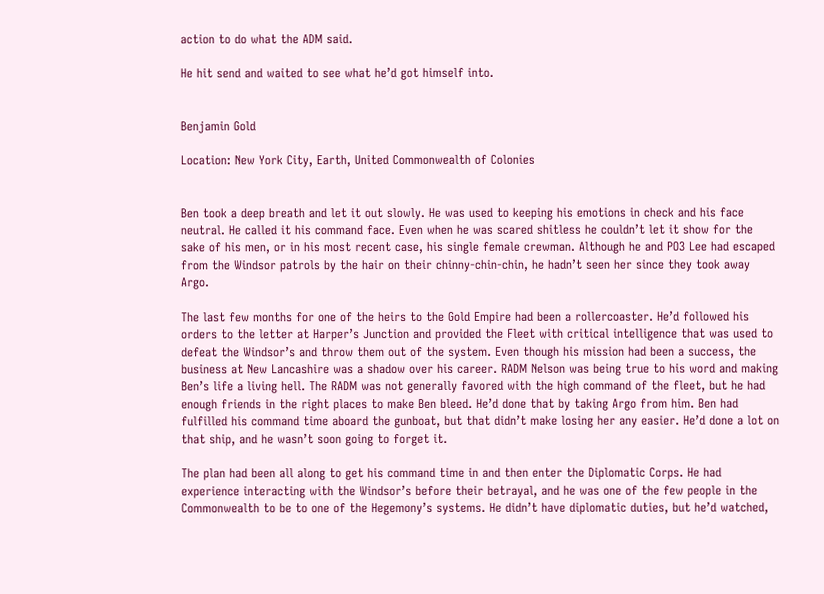action to do what the ADM said.

He hit send and waited to see what he’d got himself into.


Benjamin Gold

Location: New York City, Earth, United Commonwealth of Colonies


Ben took a deep breath and let it out slowly. He was used to keeping his emotions in check and his face neutral. He called it his command face. Even when he was scared shitless he couldn’t let it show for the sake of his men, or in his most recent case, his single female crewman. Although he and PO3 Lee had escaped from the Windsor patrols by the hair on their chinny-chin-chin, he hadn’t seen her since they took away Argo.

The last few months for one of the heirs to the Gold Empire had been a rollercoaster. He’d followed his orders to the letter at Harper’s Junction and provided the Fleet with critical intelligence that was used to defeat the Windsor’s and throw them out of the system. Even though his mission had been a success, the business at New Lancashire was a shadow over his career. RADM Nelson was being true to his word and making Ben’s life a living hell. The RADM was not generally favored with the high command of the fleet, but he had enough friends in the right places to make Ben bleed. He’d done that by taking Argo from him. Ben had fulfilled his command time aboard the gunboat, but that didn’t make losing her any easier. He’d done a lot on that ship, and he wasn’t soon going to forget it.

The plan had been all along to get his command time in and then enter the Diplomatic Corps. He had experience interacting with the Windsor’s before their betrayal, and he was one of the few people in the Commonwealth to be to one of the Hegemony’s systems. He didn’t have diplomatic duties, but he’d watched,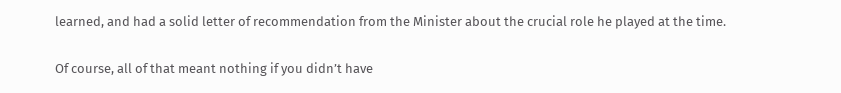learned, and had a solid letter of recommendation from the Minister about the crucial role he played at the time.

Of course, all of that meant nothing if you didn’t have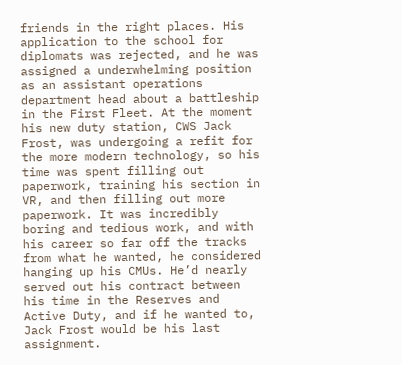friends in the right places. His application to the school for diplomats was rejected, and he was assigned a underwhelming position as an assistant operations department head about a battleship in the First Fleet. At the moment his new duty station, CWS Jack Frost, was undergoing a refit for the more modern technology, so his time was spent filling out paperwork, training his section in VR, and then filling out more paperwork. It was incredibly boring and tedious work, and with his career so far off the tracks from what he wanted, he considered hanging up his CMUs. He’d nearly served out his contract between his time in the Reserves and Active Duty, and if he wanted to, Jack Frost would be his last assignment.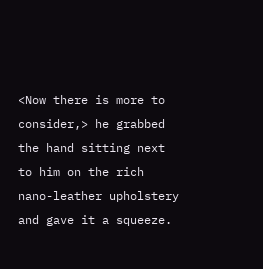<Now there is more to consider,> he grabbed the hand sitting next to him on the rich nano-leather upholstery and gave it a squeeze.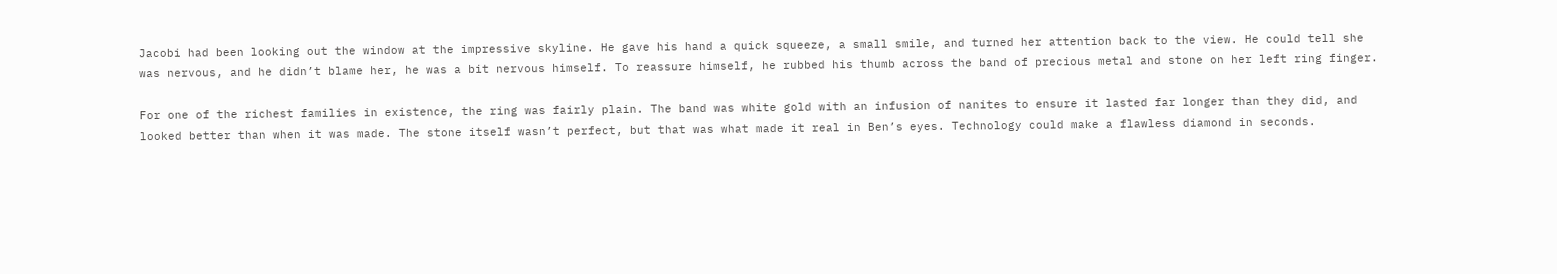Jacobi had been looking out the window at the impressive skyline. He gave his hand a quick squeeze, a small smile, and turned her attention back to the view. He could tell she was nervous, and he didn’t blame her, he was a bit nervous himself. To reassure himself, he rubbed his thumb across the band of precious metal and stone on her left ring finger.

For one of the richest families in existence, the ring was fairly plain. The band was white gold with an infusion of nanites to ensure it lasted far longer than they did, and looked better than when it was made. The stone itself wasn’t perfect, but that was what made it real in Ben’s eyes. Technology could make a flawless diamond in seconds.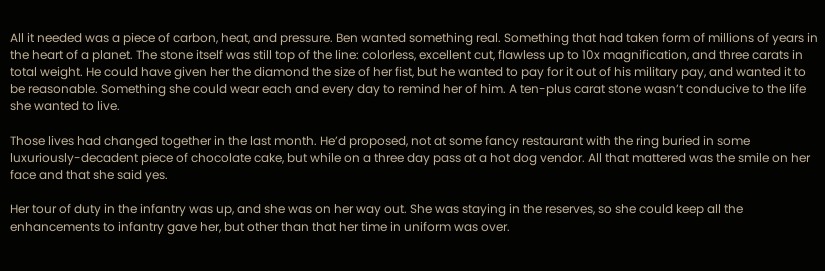All it needed was a piece of carbon, heat, and pressure. Ben wanted something real. Something that had taken form of millions of years in the heart of a planet. The stone itself was still top of the line: colorless, excellent cut, flawless up to 10x magnification, and three carats in total weight. He could have given her the diamond the size of her fist, but he wanted to pay for it out of his military pay, and wanted it to be reasonable. Something she could wear each and every day to remind her of him. A ten-plus carat stone wasn’t conducive to the life she wanted to live.

Those lives had changed together in the last month. He’d proposed, not at some fancy restaurant with the ring buried in some luxuriously-decadent piece of chocolate cake, but while on a three day pass at a hot dog vendor. All that mattered was the smile on her face and that she said yes.

Her tour of duty in the infantry was up, and she was on her way out. She was staying in the reserves, so she could keep all the enhancements to infantry gave her, but other than that her time in uniform was over.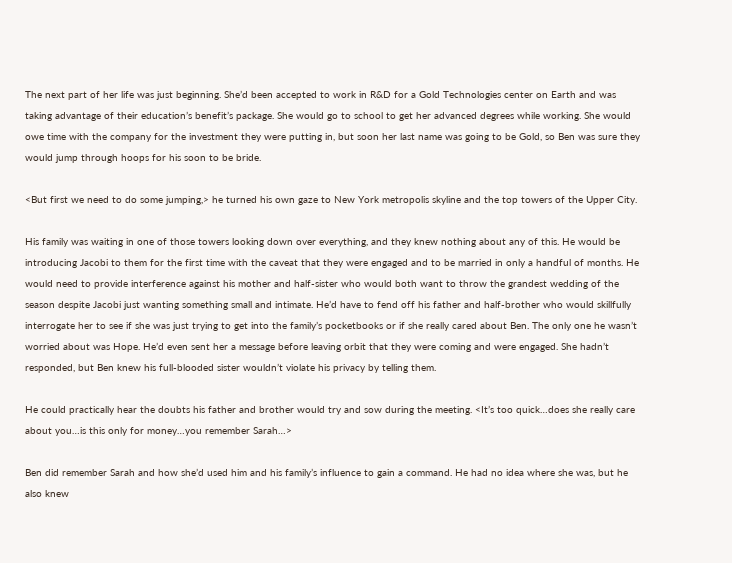The next part of her life was just beginning. She’d been accepted to work in R&D for a Gold Technologies center on Earth and was taking advantage of their education’s benefit’s package. She would go to school to get her advanced degrees while working. She would owe time with the company for the investment they were putting in, but soon her last name was going to be Gold, so Ben was sure they would jump through hoops for his soon to be bride.

<But first we need to do some jumping,> he turned his own gaze to New York metropolis skyline and the top towers of the Upper City.

His family was waiting in one of those towers looking down over everything, and they knew nothing about any of this. He would be introducing Jacobi to them for the first time with the caveat that they were engaged and to be married in only a handful of months. He would need to provide interference against his mother and half-sister who would both want to throw the grandest wedding of the season despite Jacobi just wanting something small and intimate. He’d have to fend off his father and half-brother who would skillfully interrogate her to see if she was just trying to get into the family’s pocketbooks or if she really cared about Ben. The only one he wasn’t worried about was Hope. He’d even sent her a message before leaving orbit that they were coming and were engaged. She hadn’t responded, but Ben knew his full-blooded sister wouldn’t violate his privacy by telling them.

He could practically hear the doubts his father and brother would try and sow during the meeting. <It’s too quick…does she really care about you…is this only for money…you remember Sarah…>

Ben did remember Sarah and how she’d used him and his family’s influence to gain a command. He had no idea where she was, but he also knew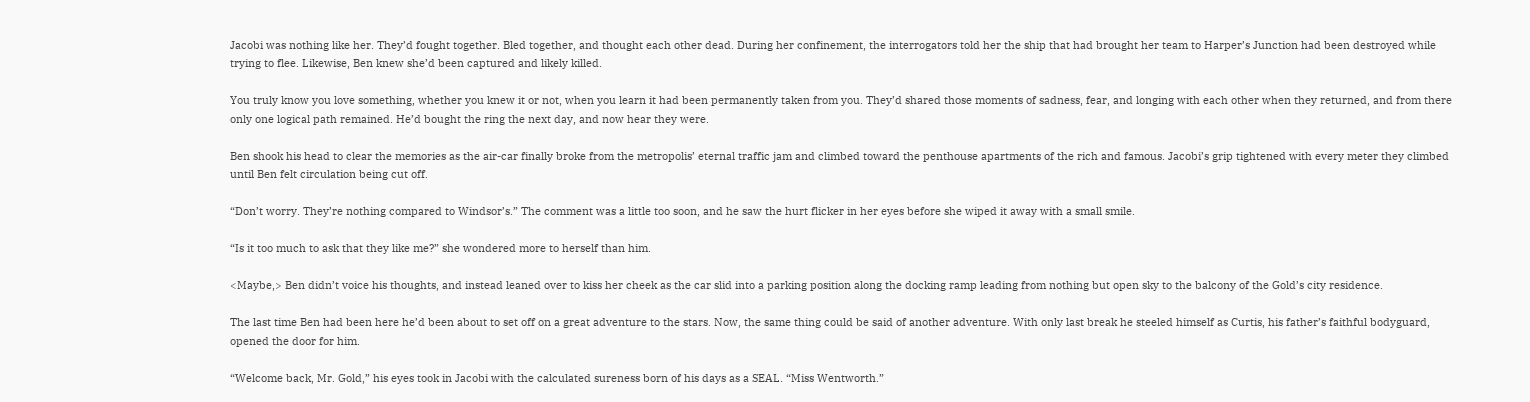Jacobi was nothing like her. They’d fought together. Bled together, and thought each other dead. During her confinement, the interrogators told her the ship that had brought her team to Harper’s Junction had been destroyed while trying to flee. Likewise, Ben knew she’d been captured and likely killed.

You truly know you love something, whether you knew it or not, when you learn it had been permanently taken from you. They’d shared those moments of sadness, fear, and longing with each other when they returned, and from there only one logical path remained. He’d bought the ring the next day, and now hear they were.

Ben shook his head to clear the memories as the air-car finally broke from the metropolis’ eternal traffic jam and climbed toward the penthouse apartments of the rich and famous. Jacobi’s grip tightened with every meter they climbed until Ben felt circulation being cut off.

“Don’t worry. They’re nothing compared to Windsor’s.” The comment was a little too soon, and he saw the hurt flicker in her eyes before she wiped it away with a small smile.

“Is it too much to ask that they like me?” she wondered more to herself than him.

<Maybe,> Ben didn’t voice his thoughts, and instead leaned over to kiss her cheek as the car slid into a parking position along the docking ramp leading from nothing but open sky to the balcony of the Gold’s city residence.

The last time Ben had been here he’d been about to set off on a great adventure to the stars. Now, the same thing could be said of another adventure. With only last break he steeled himself as Curtis, his father’s faithful bodyguard, opened the door for him.

“Welcome back, Mr. Gold,” his eyes took in Jacobi with the calculated sureness born of his days as a SEAL. “Miss Wentworth.”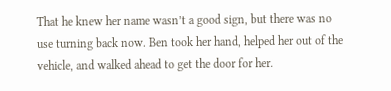That he knew her name wasn’t a good sign, but there was no use turning back now. Ben took her hand, helped her out of the vehicle, and walked ahead to get the door for her.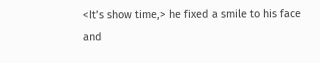<It’s show time,> he fixed a smile to his face and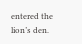entered the lion’s den.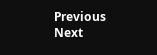Previous                                      Next